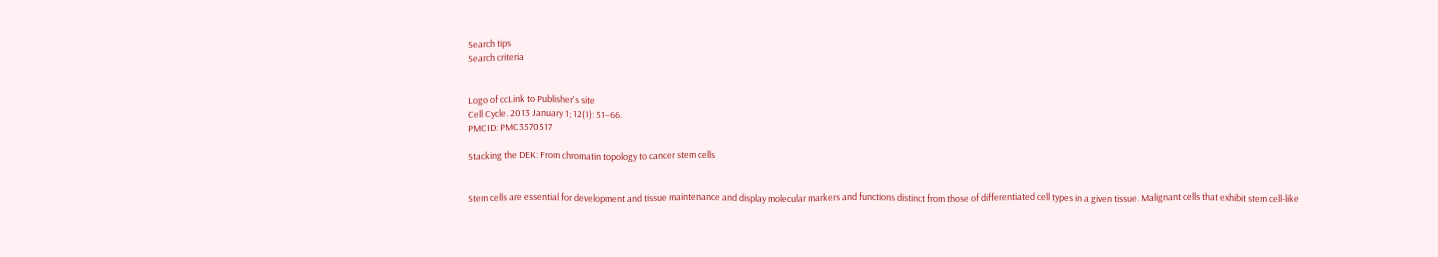Search tips
Search criteria


Logo of ccLink to Publisher's site
Cell Cycle. 2013 January 1; 12(1): 51–66.
PMCID: PMC3570517

Stacking the DEK: From chromatin topology to cancer stem cells


Stem cells are essential for development and tissue maintenance and display molecular markers and functions distinct from those of differentiated cell types in a given tissue. Malignant cells that exhibit stem cell-like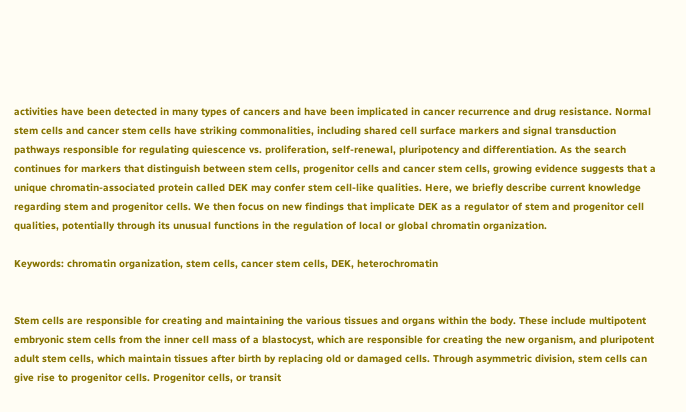activities have been detected in many types of cancers and have been implicated in cancer recurrence and drug resistance. Normal stem cells and cancer stem cells have striking commonalities, including shared cell surface markers and signal transduction pathways responsible for regulating quiescence vs. proliferation, self-renewal, pluripotency and differentiation. As the search continues for markers that distinguish between stem cells, progenitor cells and cancer stem cells, growing evidence suggests that a unique chromatin-associated protein called DEK may confer stem cell-like qualities. Here, we briefly describe current knowledge regarding stem and progenitor cells. We then focus on new findings that implicate DEK as a regulator of stem and progenitor cell qualities, potentially through its unusual functions in the regulation of local or global chromatin organization.

Keywords: chromatin organization, stem cells, cancer stem cells, DEK, heterochromatin


Stem cells are responsible for creating and maintaining the various tissues and organs within the body. These include multipotent embryonic stem cells from the inner cell mass of a blastocyst, which are responsible for creating the new organism, and pluripotent adult stem cells, which maintain tissues after birth by replacing old or damaged cells. Through asymmetric division, stem cells can give rise to progenitor cells. Progenitor cells, or transit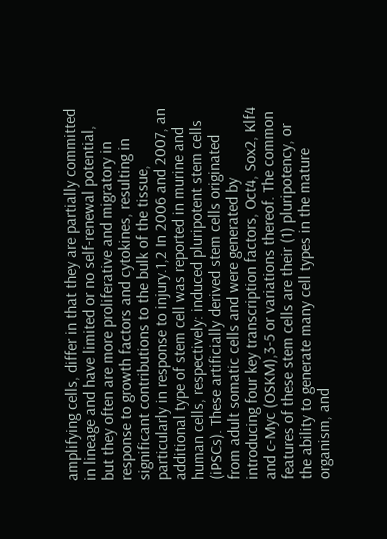amplifying cells, differ in that they are partially committed in lineage and have limited or no self-renewal potential, but they often are more proliferative and migratory in response to growth factors and cytokines, resulting in significant contributions to the bulk of the tissue, particularly in response to injury.1,2 In 2006 and 2007, an additional type of stem cell was reported in murine and human cells, respectively: induced pluripotent stem cells (iPSCs). These artificially derived stem cells originated from adult somatic cells and were generated by introducing four key transcription factors, Oct4, Sox2, Klf4 and c-Myc (OSKM),3-5 or variations thereof. The common features of these stem cells are their (1) pluripotency, or the ability to generate many cell types in the mature organism, and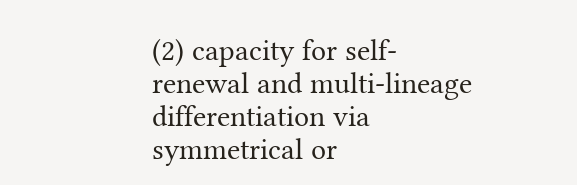(2) capacity for self-renewal and multi-lineage differentiation via symmetrical or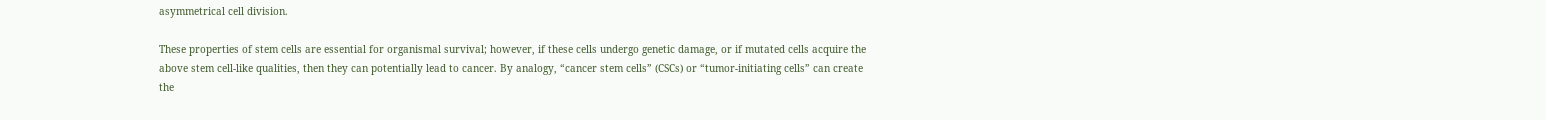asymmetrical cell division.

These properties of stem cells are essential for organismal survival; however, if these cells undergo genetic damage, or if mutated cells acquire the above stem cell-like qualities, then they can potentially lead to cancer. By analogy, “cancer stem cells” (CSCs) or “tumor-initiating cells” can create the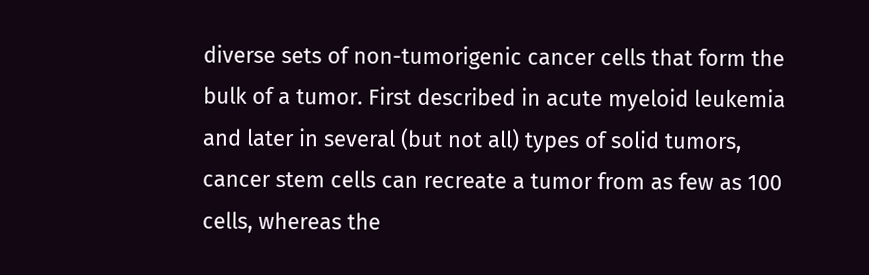diverse sets of non-tumorigenic cancer cells that form the bulk of a tumor. First described in acute myeloid leukemia and later in several (but not all) types of solid tumors, cancer stem cells can recreate a tumor from as few as 100 cells, whereas the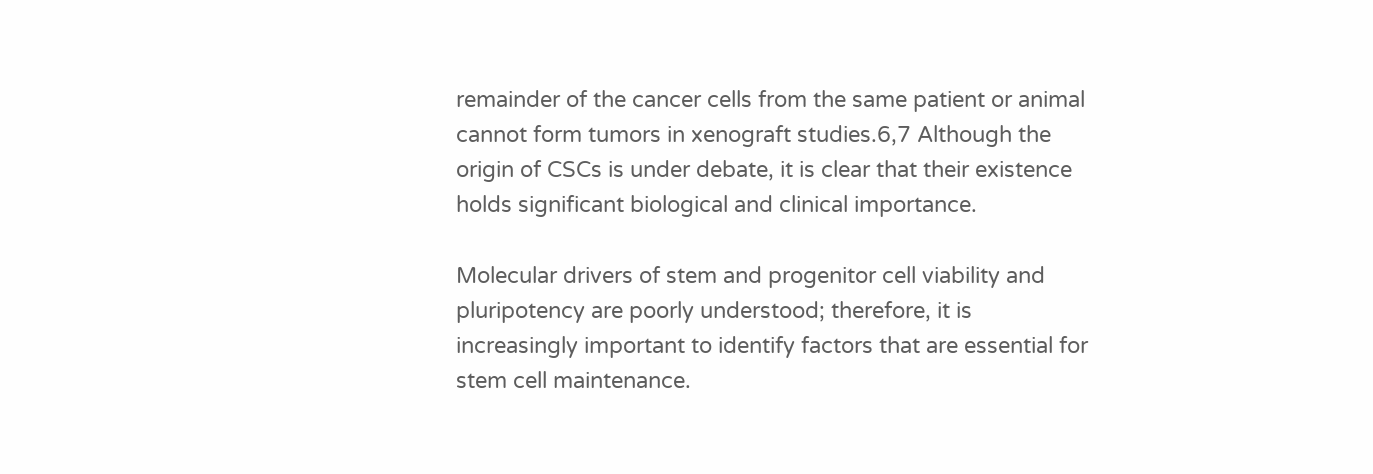remainder of the cancer cells from the same patient or animal cannot form tumors in xenograft studies.6,7 Although the origin of CSCs is under debate, it is clear that their existence holds significant biological and clinical importance.

Molecular drivers of stem and progenitor cell viability and pluripotency are poorly understood; therefore, it is increasingly important to identify factors that are essential for stem cell maintenance.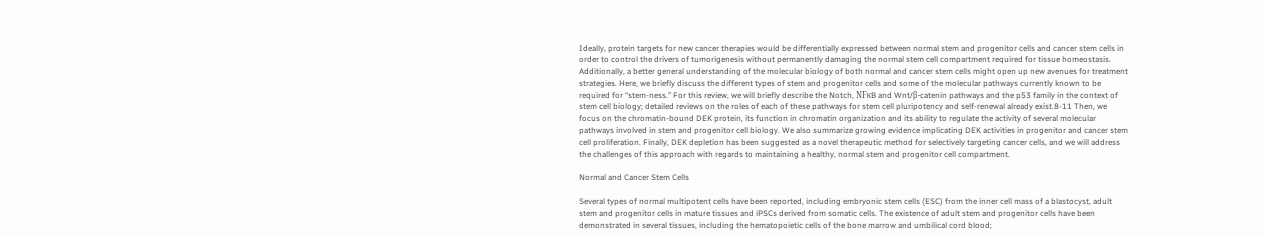Ideally, protein targets for new cancer therapies would be differentially expressed between normal stem and progenitor cells and cancer stem cells in order to control the drivers of tumorigenesis without permanently damaging the normal stem cell compartment required for tissue homeostasis. Additionally, a better general understanding of the molecular biology of both normal and cancer stem cells might open up new avenues for treatment strategies. Here, we briefly discuss the different types of stem and progenitor cells and some of the molecular pathways currently known to be required for “stem-ness.” For this review, we will briefly describe the Notch, NFκB and Wnt/β-catenin pathways and the p53 family in the context of stem cell biology; detailed reviews on the roles of each of these pathways for stem cell pluripotency and self-renewal already exist.8-11 Then, we focus on the chromatin-bound DEK protein, its function in chromatin organization and its ability to regulate the activity of several molecular pathways involved in stem and progenitor cell biology. We also summarize growing evidence implicating DEK activities in progenitor and cancer stem cell proliferation. Finally, DEK depletion has been suggested as a novel therapeutic method for selectively targeting cancer cells, and we will address the challenges of this approach with regards to maintaining a healthy, normal stem and progenitor cell compartment.

Normal and Cancer Stem Cells

Several types of normal multipotent cells have been reported, including embryonic stem cells (ESC) from the inner cell mass of a blastocyst, adult stem and progenitor cells in mature tissues and iPSCs derived from somatic cells. The existence of adult stem and progenitor cells have been demonstrated in several tissues, including the hematopoietic cells of the bone marrow and umbilical cord blood;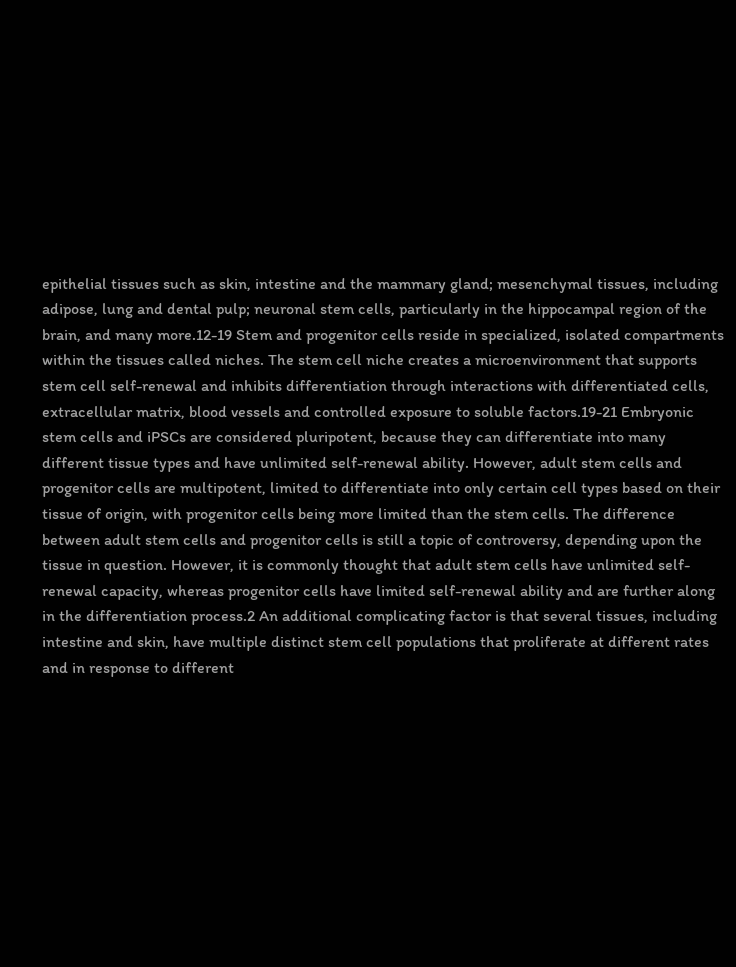epithelial tissues such as skin, intestine and the mammary gland; mesenchymal tissues, including adipose, lung and dental pulp; neuronal stem cells, particularly in the hippocampal region of the brain, and many more.12-19 Stem and progenitor cells reside in specialized, isolated compartments within the tissues called niches. The stem cell niche creates a microenvironment that supports stem cell self-renewal and inhibits differentiation through interactions with differentiated cells, extracellular matrix, blood vessels and controlled exposure to soluble factors.19-21 Embryonic stem cells and iPSCs are considered pluripotent, because they can differentiate into many different tissue types and have unlimited self-renewal ability. However, adult stem cells and progenitor cells are multipotent, limited to differentiate into only certain cell types based on their tissue of origin, with progenitor cells being more limited than the stem cells. The difference between adult stem cells and progenitor cells is still a topic of controversy, depending upon the tissue in question. However, it is commonly thought that adult stem cells have unlimited self-renewal capacity, whereas progenitor cells have limited self-renewal ability and are further along in the differentiation process.2 An additional complicating factor is that several tissues, including intestine and skin, have multiple distinct stem cell populations that proliferate at different rates and in response to different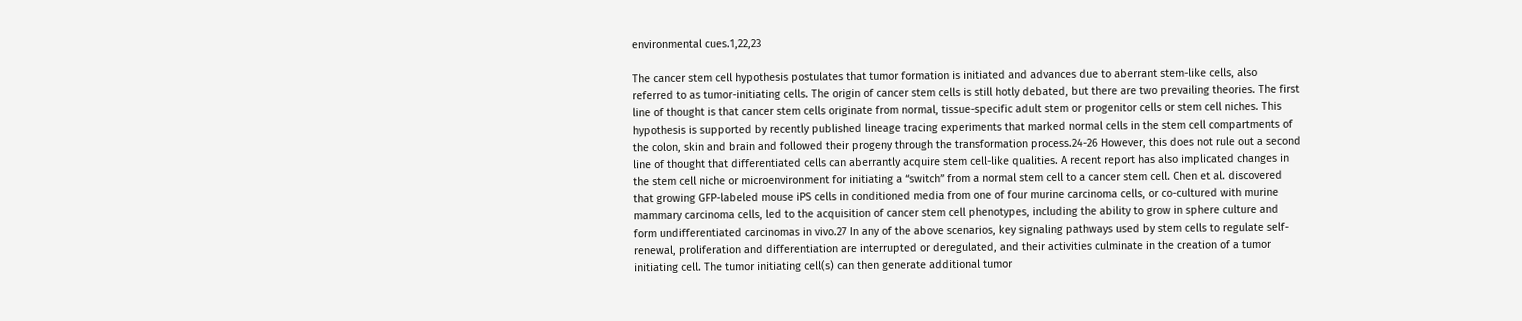environmental cues.1,22,23

The cancer stem cell hypothesis postulates that tumor formation is initiated and advances due to aberrant stem-like cells, also referred to as tumor-initiating cells. The origin of cancer stem cells is still hotly debated, but there are two prevailing theories. The first line of thought is that cancer stem cells originate from normal, tissue-specific adult stem or progenitor cells or stem cell niches. This hypothesis is supported by recently published lineage tracing experiments that marked normal cells in the stem cell compartments of the colon, skin and brain and followed their progeny through the transformation process.24-26 However, this does not rule out a second line of thought that differentiated cells can aberrantly acquire stem cell-like qualities. A recent report has also implicated changes in the stem cell niche or microenvironment for initiating a “switch” from a normal stem cell to a cancer stem cell. Chen et al. discovered that growing GFP-labeled mouse iPS cells in conditioned media from one of four murine carcinoma cells, or co-cultured with murine mammary carcinoma cells, led to the acquisition of cancer stem cell phenotypes, including the ability to grow in sphere culture and form undifferentiated carcinomas in vivo.27 In any of the above scenarios, key signaling pathways used by stem cells to regulate self-renewal, proliferation and differentiation are interrupted or deregulated, and their activities culminate in the creation of a tumor initiating cell. The tumor initiating cell(s) can then generate additional tumor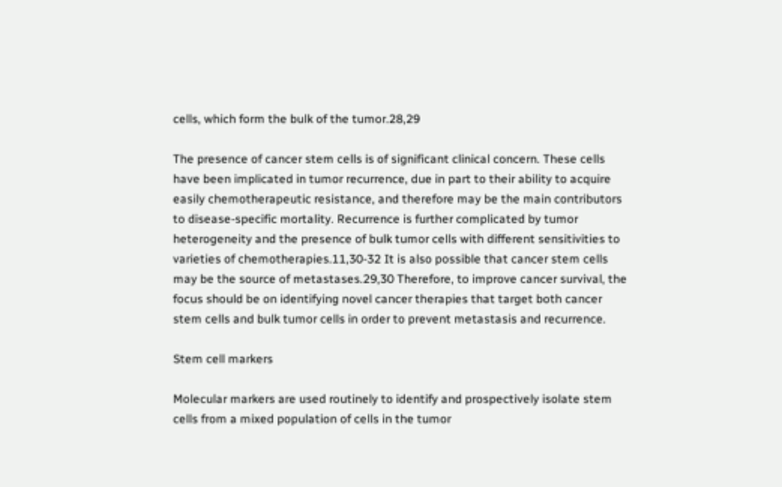cells, which form the bulk of the tumor.28,29

The presence of cancer stem cells is of significant clinical concern. These cells have been implicated in tumor recurrence, due in part to their ability to acquire easily chemotherapeutic resistance, and therefore may be the main contributors to disease-specific mortality. Recurrence is further complicated by tumor heterogeneity and the presence of bulk tumor cells with different sensitivities to varieties of chemotherapies.11,30-32 It is also possible that cancer stem cells may be the source of metastases.29,30 Therefore, to improve cancer survival, the focus should be on identifying novel cancer therapies that target both cancer stem cells and bulk tumor cells in order to prevent metastasis and recurrence.

Stem cell markers

Molecular markers are used routinely to identify and prospectively isolate stem cells from a mixed population of cells in the tumor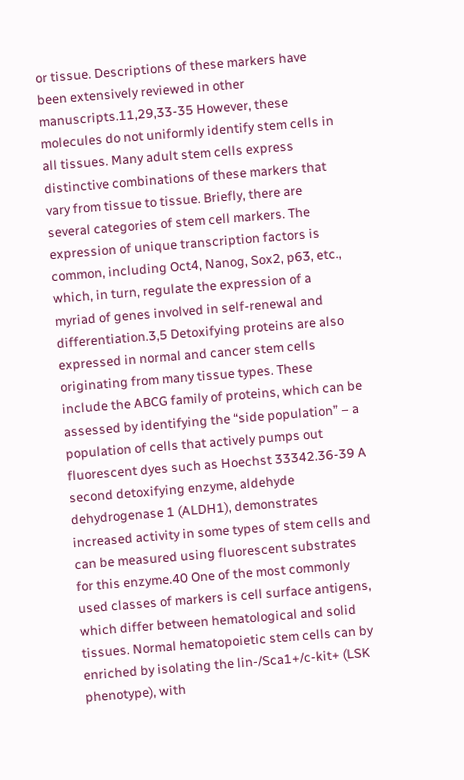or tissue. Descriptions of these markers have been extensively reviewed in other manuscripts.11,29,33-35 However, these molecules do not uniformly identify stem cells in all tissues. Many adult stem cells express distinctive combinations of these markers that vary from tissue to tissue. Briefly, there are several categories of stem cell markers. The expression of unique transcription factors is common, including Oct4, Nanog, Sox2, p63, etc., which, in turn, regulate the expression of a myriad of genes involved in self-renewal and differentiation.3,5 Detoxifying proteins are also expressed in normal and cancer stem cells originating from many tissue types. These include the ABCG family of proteins, which can be assessed by identifying the “side population” – a population of cells that actively pumps out fluorescent dyes such as Hoechst 33342.36-39 A second detoxifying enzyme, aldehyde dehydrogenase 1 (ALDH1), demonstrates increased activity in some types of stem cells and can be measured using fluorescent substrates for this enzyme.40 One of the most commonly used classes of markers is cell surface antigens, which differ between hematological and solid tissues. Normal hematopoietic stem cells can by enriched by isolating the lin-/Sca1+/c-kit+ (LSK phenotype), with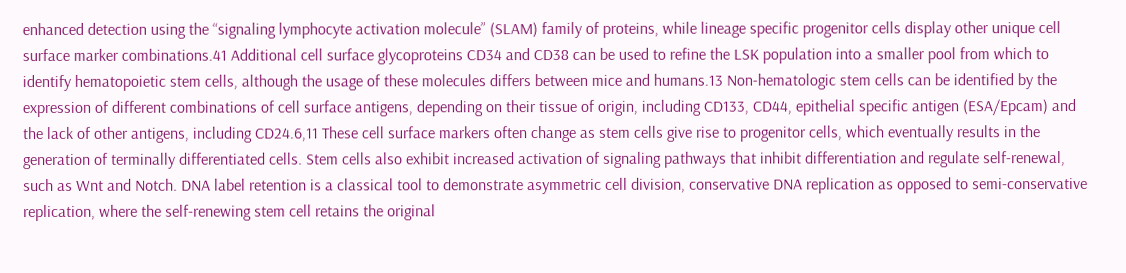enhanced detection using the “signaling lymphocyte activation molecule” (SLAM) family of proteins, while lineage specific progenitor cells display other unique cell surface marker combinations.41 Additional cell surface glycoproteins CD34 and CD38 can be used to refine the LSK population into a smaller pool from which to identify hematopoietic stem cells, although the usage of these molecules differs between mice and humans.13 Non-hematologic stem cells can be identified by the expression of different combinations of cell surface antigens, depending on their tissue of origin, including CD133, CD44, epithelial specific antigen (ESA/Epcam) and the lack of other antigens, including CD24.6,11 These cell surface markers often change as stem cells give rise to progenitor cells, which eventually results in the generation of terminally differentiated cells. Stem cells also exhibit increased activation of signaling pathways that inhibit differentiation and regulate self-renewal, such as Wnt and Notch. DNA label retention is a classical tool to demonstrate asymmetric cell division, conservative DNA replication as opposed to semi-conservative replication, where the self-renewing stem cell retains the original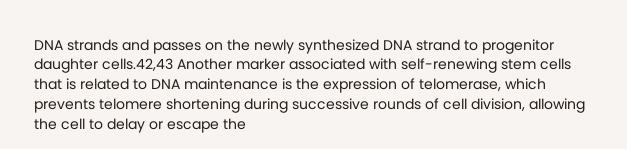DNA strands and passes on the newly synthesized DNA strand to progenitor daughter cells.42,43 Another marker associated with self-renewing stem cells that is related to DNA maintenance is the expression of telomerase, which prevents telomere shortening during successive rounds of cell division, allowing the cell to delay or escape the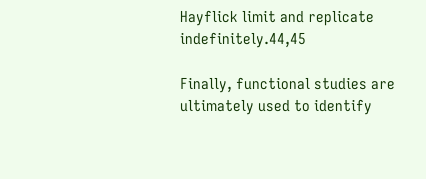Hayflick limit and replicate indefinitely.44,45

Finally, functional studies are ultimately used to identify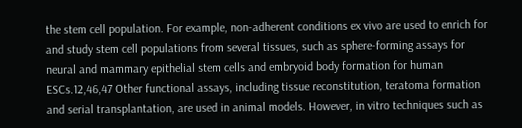the stem cell population. For example, non-adherent conditions ex vivo are used to enrich for and study stem cell populations from several tissues, such as sphere-forming assays for neural and mammary epithelial stem cells and embryoid body formation for human ESCs.12,46,47 Other functional assays, including tissue reconstitution, teratoma formation and serial transplantation, are used in animal models. However, in vitro techniques such as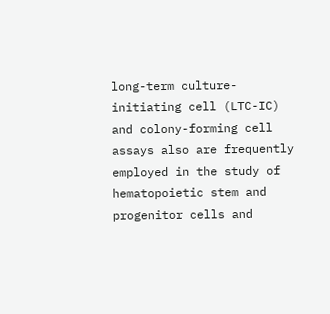long-term culture-initiating cell (LTC-IC) and colony-forming cell assays also are frequently employed in the study of hematopoietic stem and progenitor cells and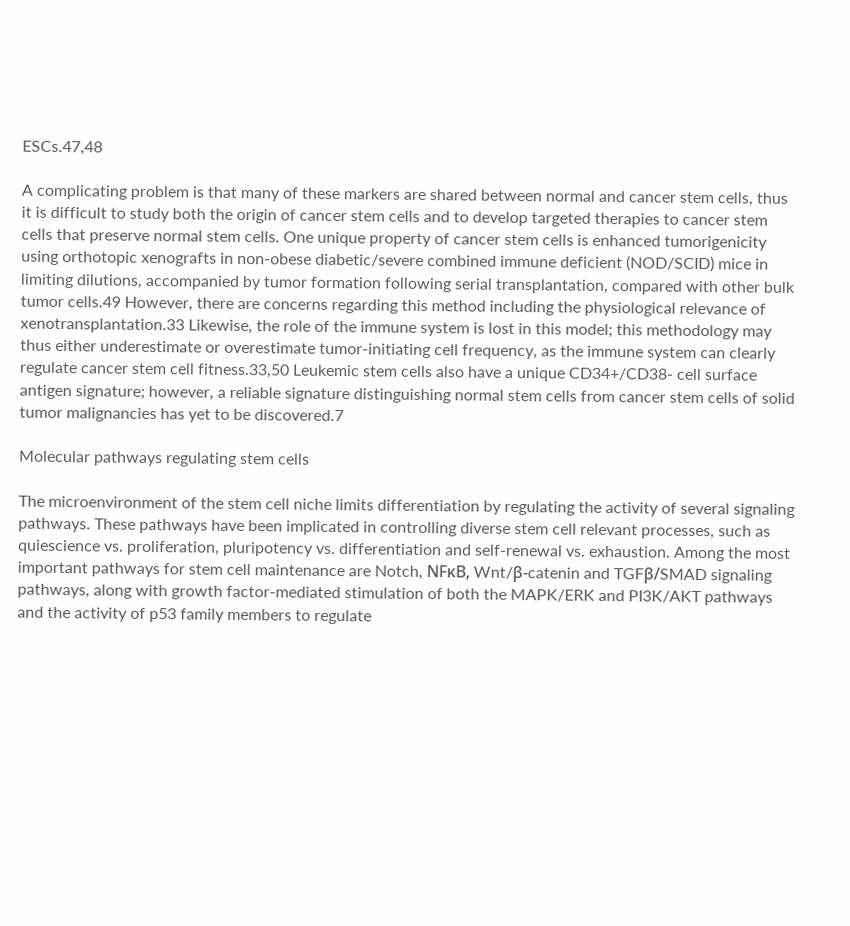ESCs.47,48

A complicating problem is that many of these markers are shared between normal and cancer stem cells, thus it is difficult to study both the origin of cancer stem cells and to develop targeted therapies to cancer stem cells that preserve normal stem cells. One unique property of cancer stem cells is enhanced tumorigenicity using orthotopic xenografts in non-obese diabetic/severe combined immune deficient (NOD/SCID) mice in limiting dilutions, accompanied by tumor formation following serial transplantation, compared with other bulk tumor cells.49 However, there are concerns regarding this method including the physiological relevance of xenotransplantation.33 Likewise, the role of the immune system is lost in this model; this methodology may thus either underestimate or overestimate tumor-initiating cell frequency, as the immune system can clearly regulate cancer stem cell fitness.33,50 Leukemic stem cells also have a unique CD34+/CD38- cell surface antigen signature; however, a reliable signature distinguishing normal stem cells from cancer stem cells of solid tumor malignancies has yet to be discovered.7

Molecular pathways regulating stem cells

The microenvironment of the stem cell niche limits differentiation by regulating the activity of several signaling pathways. These pathways have been implicated in controlling diverse stem cell relevant processes, such as quiescience vs. proliferation, pluripotency vs. differentiation and self-renewal vs. exhaustion. Among the most important pathways for stem cell maintenance are Notch, NFκB, Wnt/β-catenin and TGFβ/SMAD signaling pathways, along with growth factor-mediated stimulation of both the MAPK/ERK and PI3K/AKT pathways and the activity of p53 family members to regulate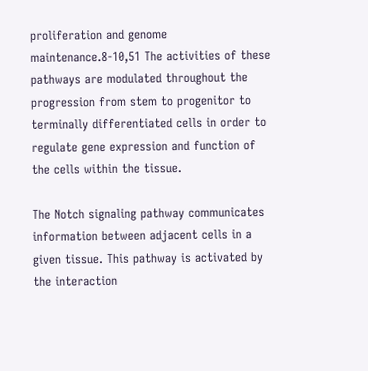proliferation and genome maintenance.8-10,51 The activities of these pathways are modulated throughout the progression from stem to progenitor to terminally differentiated cells in order to regulate gene expression and function of the cells within the tissue.

The Notch signaling pathway communicates information between adjacent cells in a given tissue. This pathway is activated by the interaction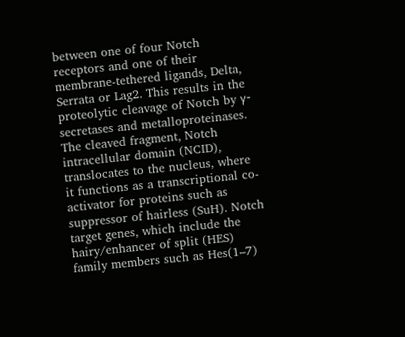between one of four Notch receptors and one of their membrane-tethered ligands, Delta, Serrata or Lag2. This results in the proteolytic cleavage of Notch by γ-secretases and metalloproteinases. The cleaved fragment, Notch intracellular domain (NCID), translocates to the nucleus, where it functions as a transcriptional co-activator for proteins such as suppressor of hairless (SuH). Notch target genes, which include the hairy/enhancer of split (HES) family members such as Hes(1–7)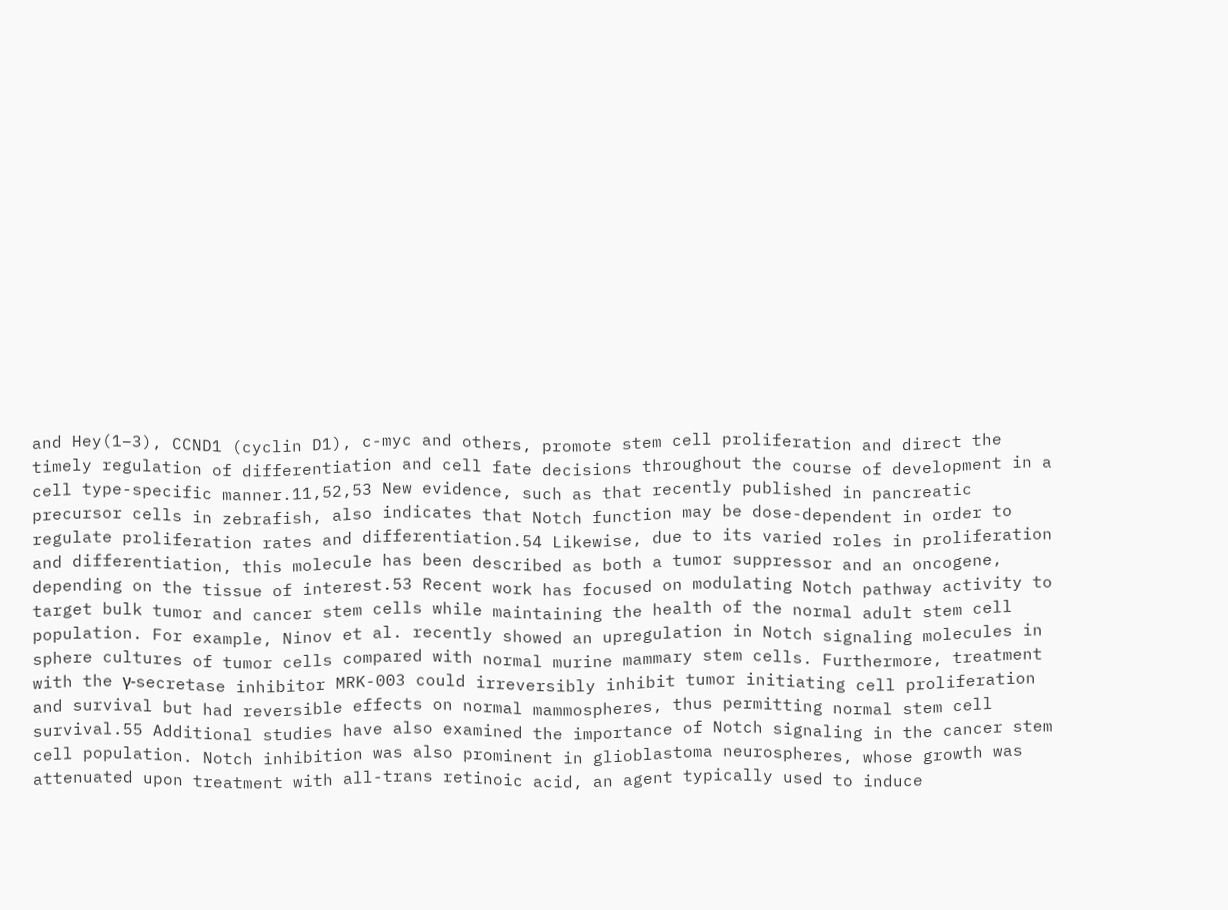and Hey(1–3), CCND1 (cyclin D1), c-myc and others, promote stem cell proliferation and direct the timely regulation of differentiation and cell fate decisions throughout the course of development in a cell type-specific manner.11,52,53 New evidence, such as that recently published in pancreatic precursor cells in zebrafish, also indicates that Notch function may be dose-dependent in order to regulate proliferation rates and differentiation.54 Likewise, due to its varied roles in proliferation and differentiation, this molecule has been described as both a tumor suppressor and an oncogene, depending on the tissue of interest.53 Recent work has focused on modulating Notch pathway activity to target bulk tumor and cancer stem cells while maintaining the health of the normal adult stem cell population. For example, Ninov et al. recently showed an upregulation in Notch signaling molecules in sphere cultures of tumor cells compared with normal murine mammary stem cells. Furthermore, treatment with the γ-secretase inhibitor MRK-003 could irreversibly inhibit tumor initiating cell proliferation and survival but had reversible effects on normal mammospheres, thus permitting normal stem cell survival.55 Additional studies have also examined the importance of Notch signaling in the cancer stem cell population. Notch inhibition was also prominent in glioblastoma neurospheres, whose growth was attenuated upon treatment with all-trans retinoic acid, an agent typically used to induce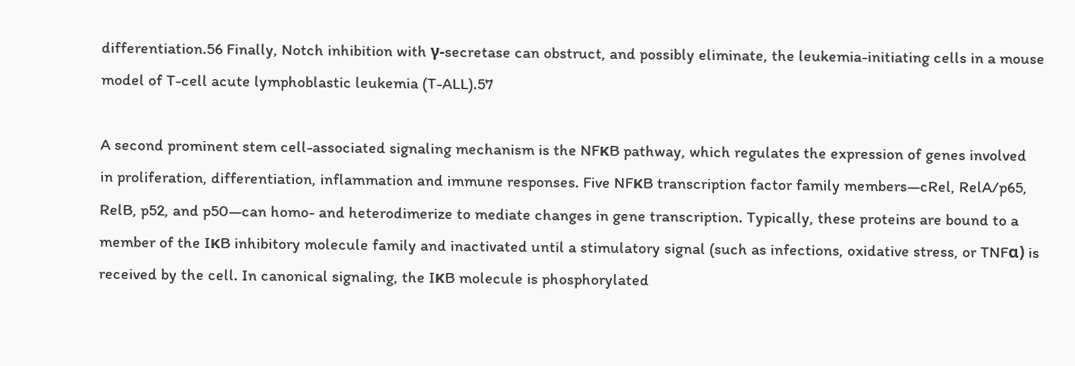differentiation.56 Finally, Notch inhibition with γ-secretase can obstruct, and possibly eliminate, the leukemia-initiating cells in a mouse model of T-cell acute lymphoblastic leukemia (T-ALL).57

A second prominent stem cell-associated signaling mechanism is the NFκB pathway, which regulates the expression of genes involved in proliferation, differentiation, inflammation and immune responses. Five NFκB transcription factor family members—cRel, RelA/p65, RelB, p52, and p50—can homo- and heterodimerize to mediate changes in gene transcription. Typically, these proteins are bound to a member of the IκB inhibitory molecule family and inactivated until a stimulatory signal (such as infections, oxidative stress, or TNFα) is received by the cell. In canonical signaling, the IκB molecule is phosphorylated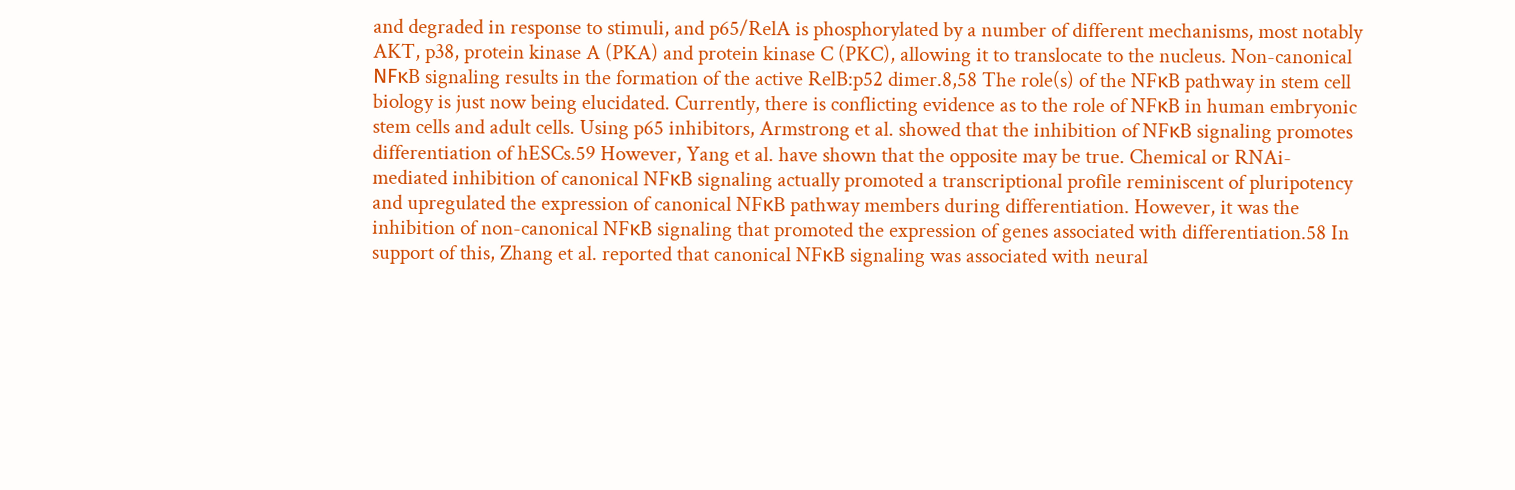and degraded in response to stimuli, and p65/RelA is phosphorylated by a number of different mechanisms, most notably AKT, p38, protein kinase A (PKA) and protein kinase C (PKC), allowing it to translocate to the nucleus. Non-canonical NFκB signaling results in the formation of the active RelB:p52 dimer.8,58 The role(s) of the NFκB pathway in stem cell biology is just now being elucidated. Currently, there is conflicting evidence as to the role of NFκB in human embryonic stem cells and adult cells. Using p65 inhibitors, Armstrong et al. showed that the inhibition of NFκB signaling promotes differentiation of hESCs.59 However, Yang et al. have shown that the opposite may be true. Chemical or RNAi-mediated inhibition of canonical NFκB signaling actually promoted a transcriptional profile reminiscent of pluripotency and upregulated the expression of canonical NFκB pathway members during differentiation. However, it was the inhibition of non-canonical NFκB signaling that promoted the expression of genes associated with differentiation.58 In support of this, Zhang et al. reported that canonical NFκB signaling was associated with neural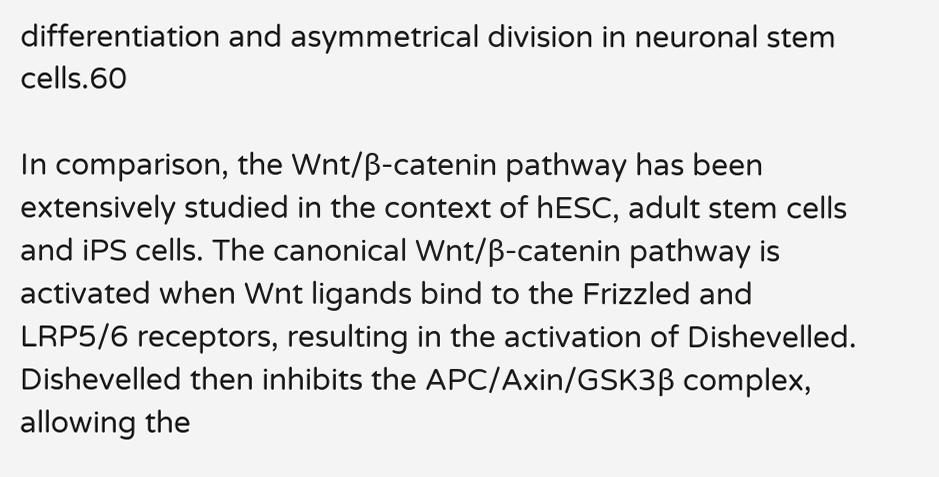differentiation and asymmetrical division in neuronal stem cells.60

In comparison, the Wnt/β-catenin pathway has been extensively studied in the context of hESC, adult stem cells and iPS cells. The canonical Wnt/β-catenin pathway is activated when Wnt ligands bind to the Frizzled and LRP5/6 receptors, resulting in the activation of Dishevelled. Dishevelled then inhibits the APC/Axin/GSK3β complex, allowing the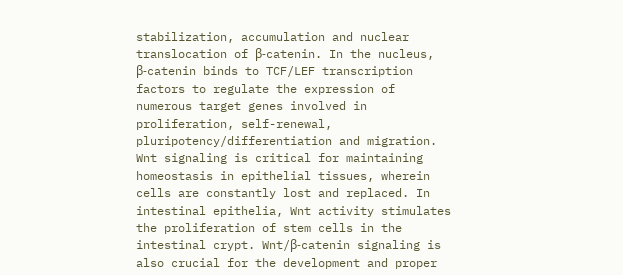stabilization, accumulation and nuclear translocation of β-catenin. In the nucleus, β-catenin binds to TCF/LEF transcription factors to regulate the expression of numerous target genes involved in proliferation, self-renewal, pluripotency/differentiation and migration. Wnt signaling is critical for maintaining homeostasis in epithelial tissues, wherein cells are constantly lost and replaced. In intestinal epithelia, Wnt activity stimulates the proliferation of stem cells in the intestinal crypt. Wnt/β-catenin signaling is also crucial for the development and proper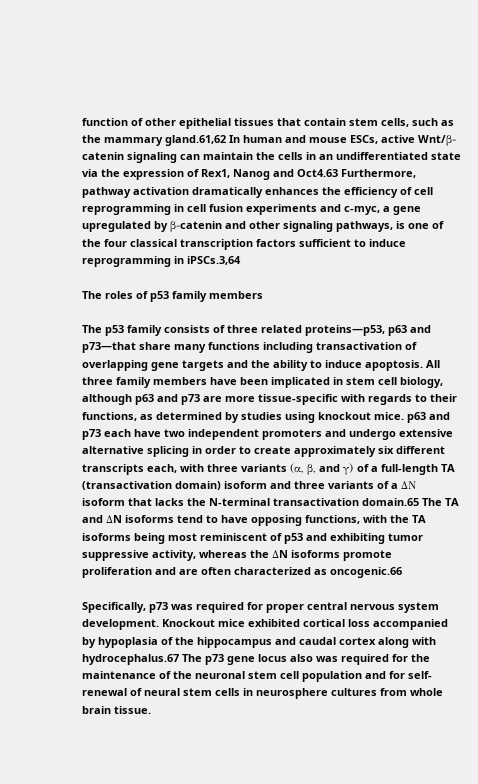function of other epithelial tissues that contain stem cells, such as the mammary gland.61,62 In human and mouse ESCs, active Wnt/β-catenin signaling can maintain the cells in an undifferentiated state via the expression of Rex1, Nanog and Oct4.63 Furthermore, pathway activation dramatically enhances the efficiency of cell reprogramming in cell fusion experiments and c-myc, a gene upregulated by β-catenin and other signaling pathways, is one of the four classical transcription factors sufficient to induce reprogramming in iPSCs.3,64

The roles of p53 family members

The p53 family consists of three related proteins—p53, p63 and p73—that share many functions including transactivation of overlapping gene targets and the ability to induce apoptosis. All three family members have been implicated in stem cell biology, although p63 and p73 are more tissue-specific with regards to their functions, as determined by studies using knockout mice. p63 and p73 each have two independent promoters and undergo extensive alternative splicing in order to create approximately six different transcripts each, with three variants (α, β, and γ) of a full-length TA (transactivation domain) isoform and three variants of a ΔN isoform that lacks the N-terminal transactivation domain.65 The TA and ΔN isoforms tend to have opposing functions, with the TA isoforms being most reminiscent of p53 and exhibiting tumor suppressive activity, whereas the ΔN isoforms promote proliferation and are often characterized as oncogenic.66

Specifically, p73 was required for proper central nervous system development. Knockout mice exhibited cortical loss accompanied by hypoplasia of the hippocampus and caudal cortex along with hydrocephalus.67 The p73 gene locus also was required for the maintenance of the neuronal stem cell population and for self-renewal of neural stem cells in neurosphere cultures from whole brain tissue.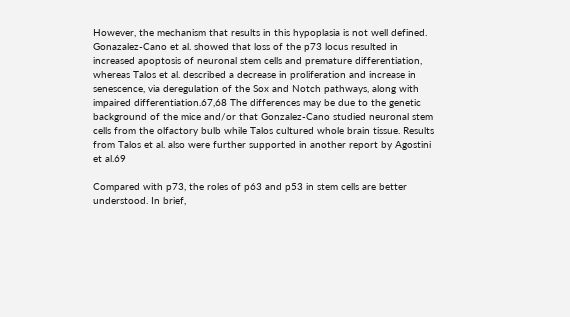However, the mechanism that results in this hypoplasia is not well defined. Gonazalez-Cano et al. showed that loss of the p73 locus resulted in increased apoptosis of neuronal stem cells and premature differentiation, whereas Talos et al. described a decrease in proliferation and increase in senescence, via deregulation of the Sox and Notch pathways, along with impaired differentiation.67,68 The differences may be due to the genetic background of the mice and/or that Gonzalez-Cano studied neuronal stem cells from the olfactory bulb while Talos cultured whole brain tissue. Results from Talos et al. also were further supported in another report by Agostini et al.69

Compared with p73, the roles of p63 and p53 in stem cells are better understood. In brief,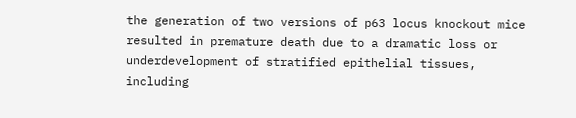the generation of two versions of p63 locus knockout mice resulted in premature death due to a dramatic loss or underdevelopment of stratified epithelial tissues, including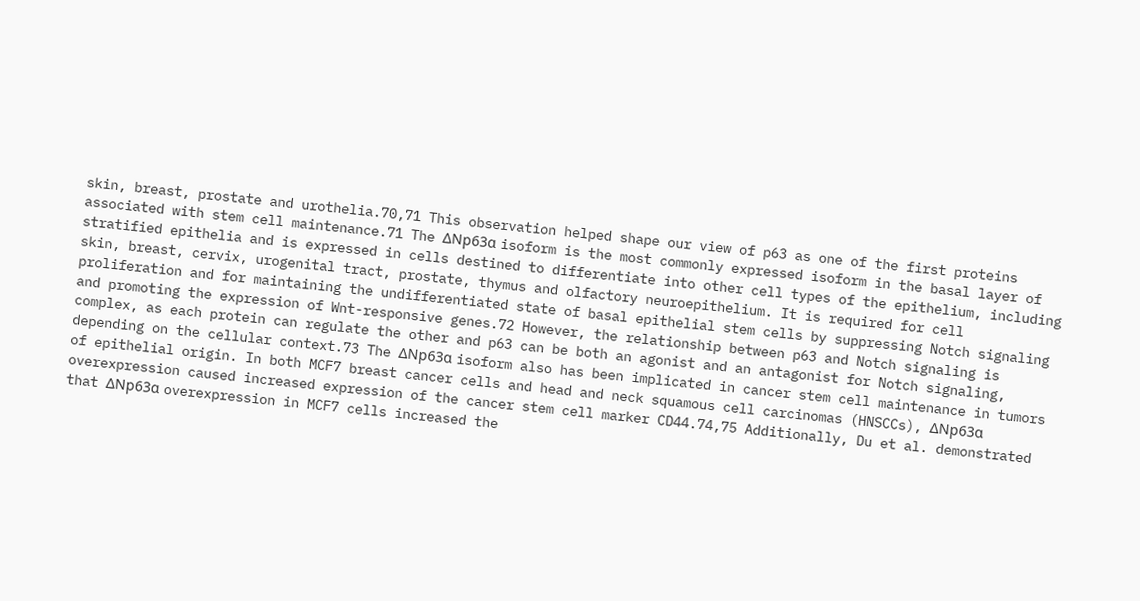skin, breast, prostate and urothelia.70,71 This observation helped shape our view of p63 as one of the first proteins associated with stem cell maintenance.71 The ΔNp63α isoform is the most commonly expressed isoform in the basal layer of stratified epithelia and is expressed in cells destined to differentiate into other cell types of the epithelium, including skin, breast, cervix, urogenital tract, prostate, thymus and olfactory neuroepithelium. It is required for cell proliferation and for maintaining the undifferentiated state of basal epithelial stem cells by suppressing Notch signaling and promoting the expression of Wnt-responsive genes.72 However, the relationship between p63 and Notch signaling is complex, as each protein can regulate the other and p63 can be both an agonist and an antagonist for Notch signaling, depending on the cellular context.73 The ΔNp63α isoform also has been implicated in cancer stem cell maintenance in tumors of epithelial origin. In both MCF7 breast cancer cells and head and neck squamous cell carcinomas (HNSCCs), ΔNp63α overexpression caused increased expression of the cancer stem cell marker CD44.74,75 Additionally, Du et al. demonstrated that ΔNp63α overexpression in MCF7 cells increased the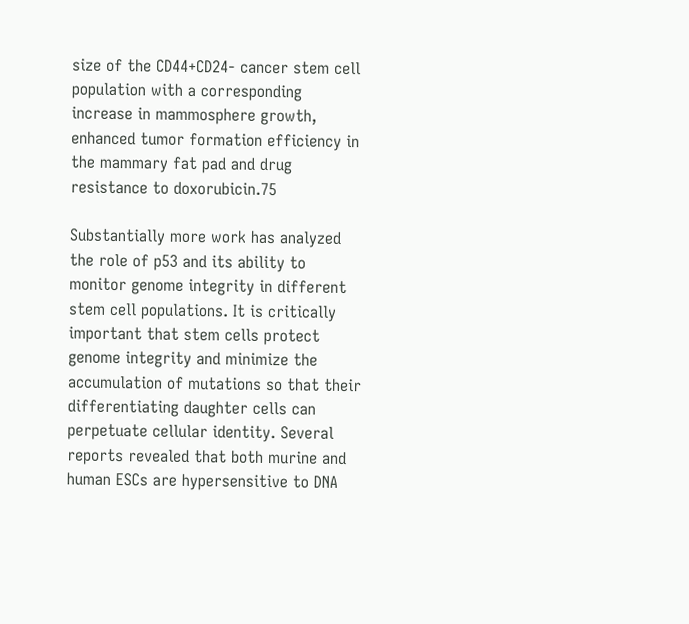size of the CD44+CD24- cancer stem cell population with a corresponding increase in mammosphere growth, enhanced tumor formation efficiency in the mammary fat pad and drug resistance to doxorubicin.75

Substantially more work has analyzed the role of p53 and its ability to monitor genome integrity in different stem cell populations. It is critically important that stem cells protect genome integrity and minimize the accumulation of mutations so that their differentiating daughter cells can perpetuate cellular identity. Several reports revealed that both murine and human ESCs are hypersensitive to DNA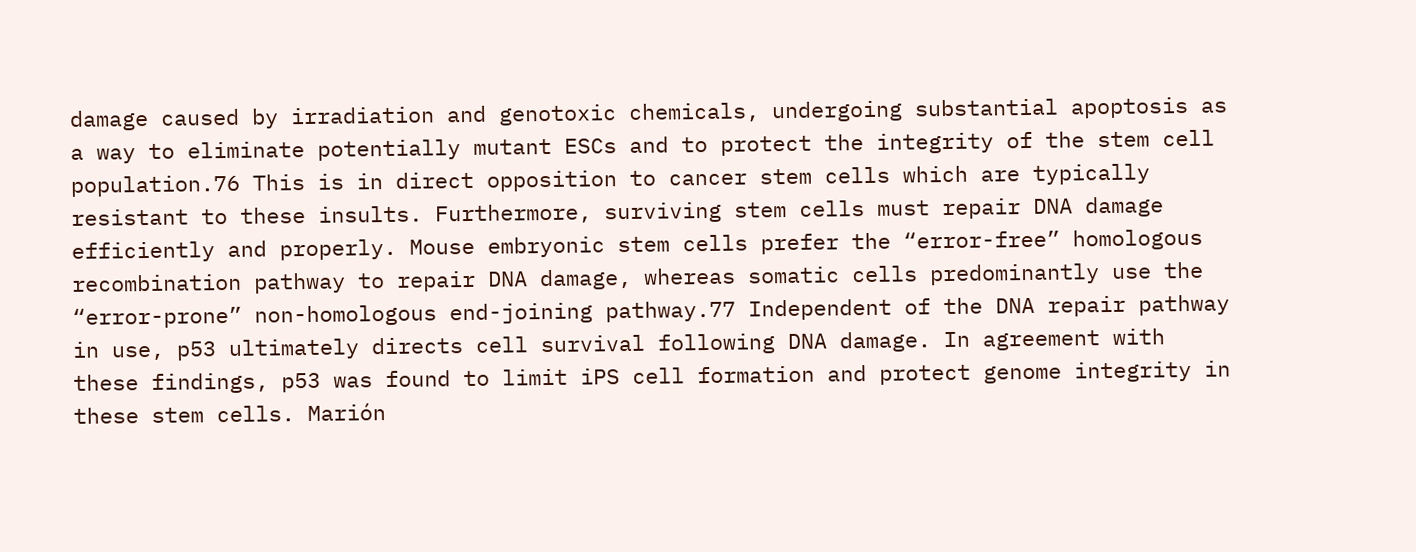damage caused by irradiation and genotoxic chemicals, undergoing substantial apoptosis as a way to eliminate potentially mutant ESCs and to protect the integrity of the stem cell population.76 This is in direct opposition to cancer stem cells which are typically resistant to these insults. Furthermore, surviving stem cells must repair DNA damage efficiently and properly. Mouse embryonic stem cells prefer the “error-free” homologous recombination pathway to repair DNA damage, whereas somatic cells predominantly use the “error-prone” non-homologous end-joining pathway.77 Independent of the DNA repair pathway in use, p53 ultimately directs cell survival following DNA damage. In agreement with these findings, p53 was found to limit iPS cell formation and protect genome integrity in these stem cells. Marión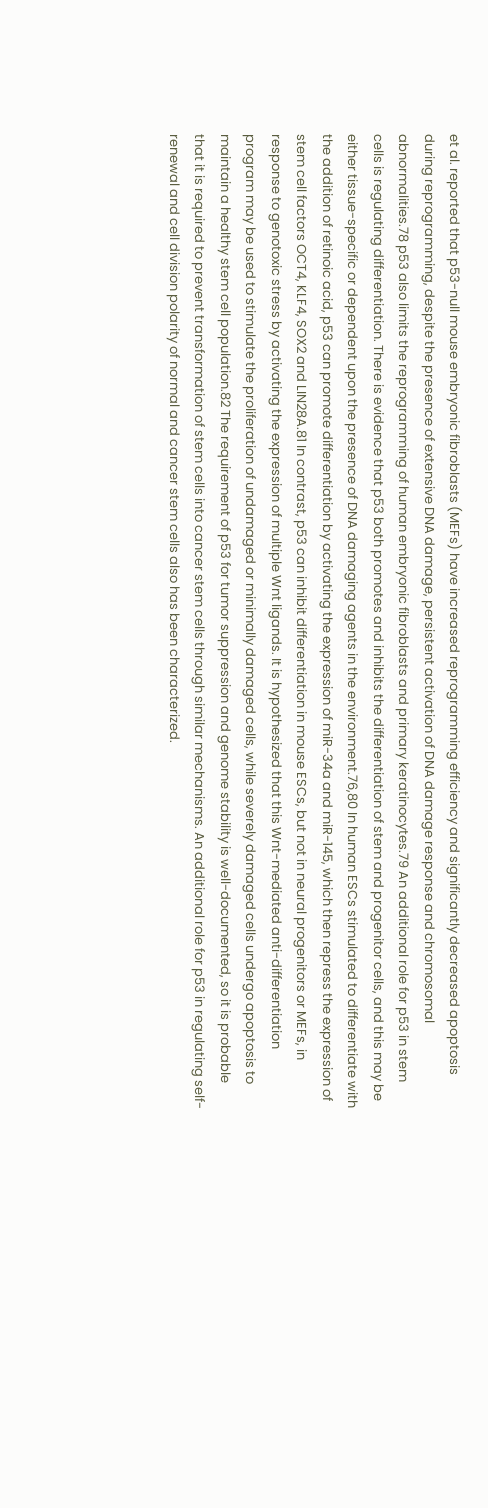et al. reported that p53-null mouse embryonic fibroblasts (MEFs) have increased reprogramming efficiency and significantly decreased apoptosis during reprogramming, despite the presence of extensive DNA damage, persistent activation of DNA damage response and chromosomal abnormalities.78 p53 also limits the reprogramming of human embryonic fibroblasts and primary keratinocytes.79 An additional role for p53 in stem cells is regulating differentiation. There is evidence that p53 both promotes and inhibits the differentiation of stem and progenitor cells, and this may be either tissue-specific or dependent upon the presence of DNA damaging agents in the environment.76,80 In human ESCs stimulated to differentiate with the addition of retinoic acid, p53 can promote differentiation by activating the expression of miR-34a and miR-145, which then repress the expression of stem cell factors OCT4, KLF4, SOX2 and LIN28A.81 In contrast, p53 can inhibit differentiation in mouse ESCs, but not in neural progenitors or MEFs, in response to genotoxic stress by activating the expression of multiple Wnt ligands. It is hypothesized that this Wnt-mediated anti-differentiation program may be used to stimulate the proliferation of undamaged or minimally damaged cells, while severely damaged cells undergo apoptosis to maintain a healthy stem cell population.82 The requirement of p53 for tumor suppression and genome stability is well-documented, so it is probable that it is required to prevent transformation of stem cells into cancer stem cells through similar mechanisms. An additional role for p53 in regulating self-renewal and cell division polarity of normal and cancer stem cells also has been characterized.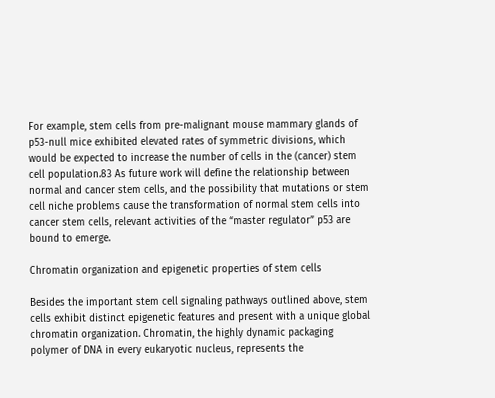For example, stem cells from pre-malignant mouse mammary glands of p53-null mice exhibited elevated rates of symmetric divisions, which would be expected to increase the number of cells in the (cancer) stem cell population.83 As future work will define the relationship between normal and cancer stem cells, and the possibility that mutations or stem cell niche problems cause the transformation of normal stem cells into cancer stem cells, relevant activities of the “master regulator” p53 are bound to emerge.

Chromatin organization and epigenetic properties of stem cells

Besides the important stem cell signaling pathways outlined above, stem cells exhibit distinct epigenetic features and present with a unique global chromatin organization. Chromatin, the highly dynamic packaging polymer of DNA in every eukaryotic nucleus, represents the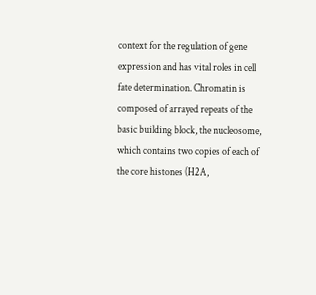context for the regulation of gene expression and has vital roles in cell fate determination. Chromatin is composed of arrayed repeats of the basic building block, the nucleosome, which contains two copies of each of the core histones (H2A,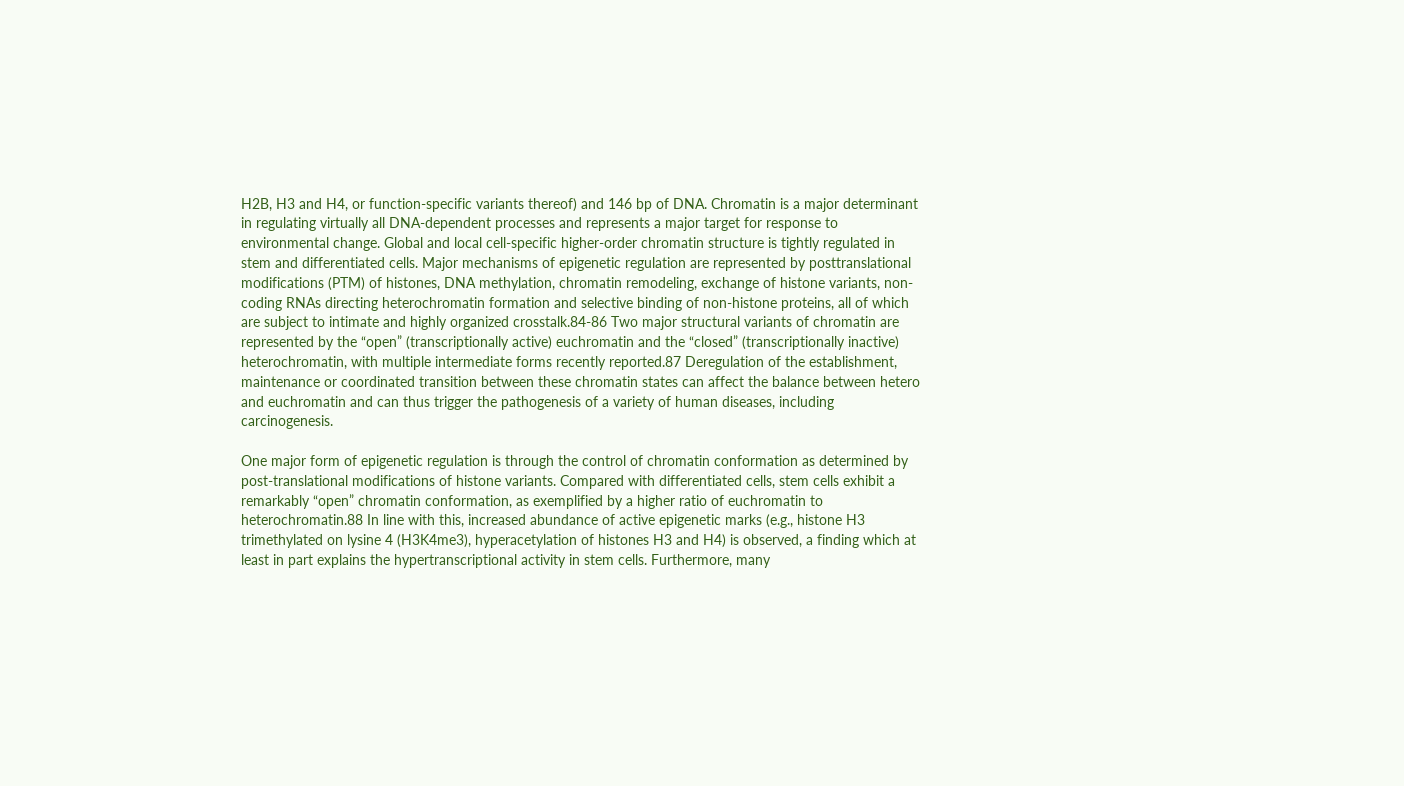H2B, H3 and H4, or function-specific variants thereof) and 146 bp of DNA. Chromatin is a major determinant in regulating virtually all DNA-dependent processes and represents a major target for response to environmental change. Global and local cell-specific higher-order chromatin structure is tightly regulated in stem and differentiated cells. Major mechanisms of epigenetic regulation are represented by posttranslational modifications (PTM) of histones, DNA methylation, chromatin remodeling, exchange of histone variants, non-coding RNAs directing heterochromatin formation and selective binding of non-histone proteins, all of which are subject to intimate and highly organized crosstalk.84-86 Two major structural variants of chromatin are represented by the “open” (transcriptionally active) euchromatin and the “closed” (transcriptionally inactive) heterochromatin, with multiple intermediate forms recently reported.87 Deregulation of the establishment, maintenance or coordinated transition between these chromatin states can affect the balance between hetero and euchromatin and can thus trigger the pathogenesis of a variety of human diseases, including carcinogenesis.

One major form of epigenetic regulation is through the control of chromatin conformation as determined by post-translational modifications of histone variants. Compared with differentiated cells, stem cells exhibit a remarkably “open” chromatin conformation, as exemplified by a higher ratio of euchromatin to heterochromatin.88 In line with this, increased abundance of active epigenetic marks (e.g., histone H3 trimethylated on lysine 4 (H3K4me3), hyperacetylation of histones H3 and H4) is observed, a finding which at least in part explains the hypertranscriptional activity in stem cells. Furthermore, many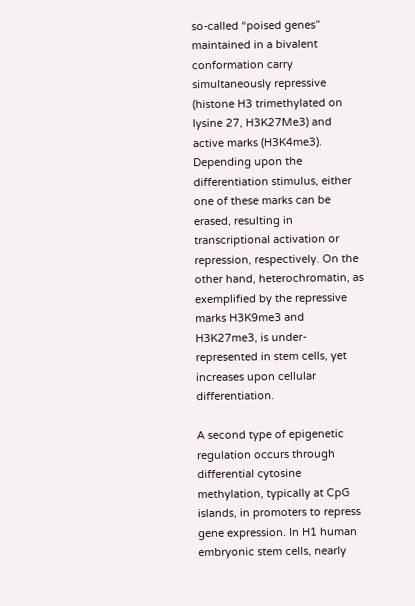so-called “poised genes” maintained in a bivalent conformation carry simultaneously repressive (histone H3 trimethylated on lysine 27, H3K27Me3) and active marks (H3K4me3). Depending upon the differentiation stimulus, either one of these marks can be erased, resulting in transcriptional activation or repression, respectively. On the other hand, heterochromatin, as exemplified by the repressive marks H3K9me3 and H3K27me3, is under-represented in stem cells, yet increases upon cellular differentiation.

A second type of epigenetic regulation occurs through differential cytosine methylation, typically at CpG islands, in promoters to repress gene expression. In H1 human embryonic stem cells, nearly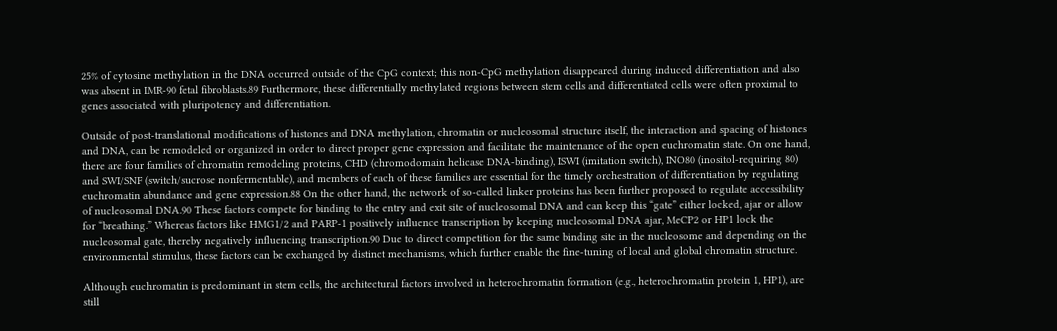25% of cytosine methylation in the DNA occurred outside of the CpG context; this non-CpG methylation disappeared during induced differentiation and also was absent in IMR-90 fetal fibroblasts.89 Furthermore, these differentially methylated regions between stem cells and differentiated cells were often proximal to genes associated with pluripotency and differentiation.

Outside of post-translational modifications of histones and DNA methylation, chromatin or nucleosomal structure itself, the interaction and spacing of histones and DNA, can be remodeled or organized in order to direct proper gene expression and facilitate the maintenance of the open euchromatin state. On one hand, there are four families of chromatin remodeling proteins, CHD (chromodomain helicase DNA-binding), ISWI (imitation switch), INO80 (inositol-requiring 80) and SWI/SNF (switch/sucrose nonfermentable), and members of each of these families are essential for the timely orchestration of differentiation by regulating euchromatin abundance and gene expression.88 On the other hand, the network of so-called linker proteins has been further proposed to regulate accessibility of nucleosomal DNA.90 These factors compete for binding to the entry and exit site of nucleosomal DNA and can keep this “gate” either locked, ajar or allow for “breathing.” Whereas factors like HMG1/2 and PARP-1 positively influence transcription by keeping nucleosomal DNA ajar, MeCP2 or HP1 lock the nucleosomal gate, thereby negatively influencing transcription.90 Due to direct competition for the same binding site in the nucleosome and depending on the environmental stimulus, these factors can be exchanged by distinct mechanisms, which further enable the fine-tuning of local and global chromatin structure.

Although euchromatin is predominant in stem cells, the architectural factors involved in heterochromatin formation (e.g., heterochromatin protein 1, HP1), are still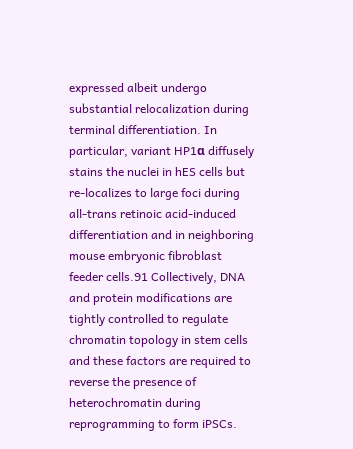expressed albeit undergo substantial relocalization during terminal differentiation. In particular, variant HP1α diffusely stains the nuclei in hES cells but re-localizes to large foci during all-trans retinoic acid-induced differentiation and in neighboring mouse embryonic fibroblast feeder cells.91 Collectively, DNA and protein modifications are tightly controlled to regulate chromatin topology in stem cells and these factors are required to reverse the presence of heterochromatin during reprogramming to form iPSCs.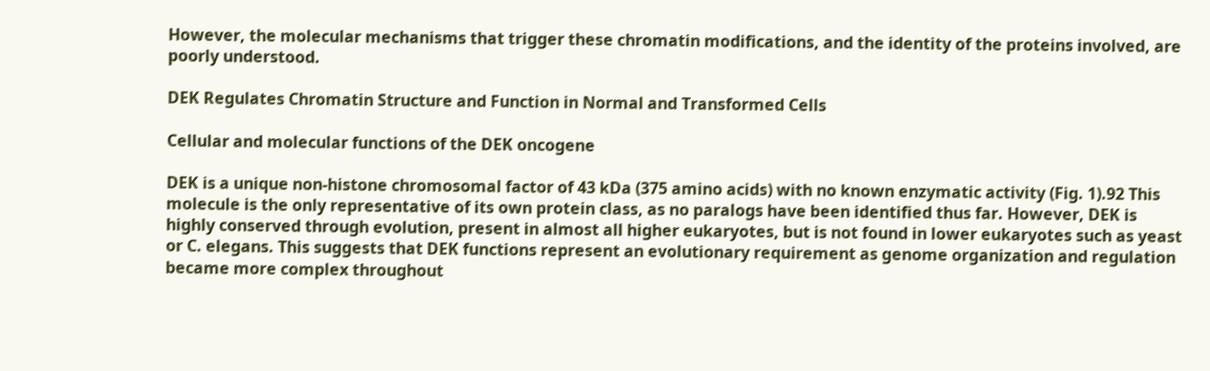However, the molecular mechanisms that trigger these chromatin modifications, and the identity of the proteins involved, are poorly understood.

DEK Regulates Chromatin Structure and Function in Normal and Transformed Cells

Cellular and molecular functions of the DEK oncogene

DEK is a unique non-histone chromosomal factor of 43 kDa (375 amino acids) with no known enzymatic activity (Fig. 1).92 This molecule is the only representative of its own protein class, as no paralogs have been identified thus far. However, DEK is highly conserved through evolution, present in almost all higher eukaryotes, but is not found in lower eukaryotes such as yeast or C. elegans. This suggests that DEK functions represent an evolutionary requirement as genome organization and regulation became more complex throughout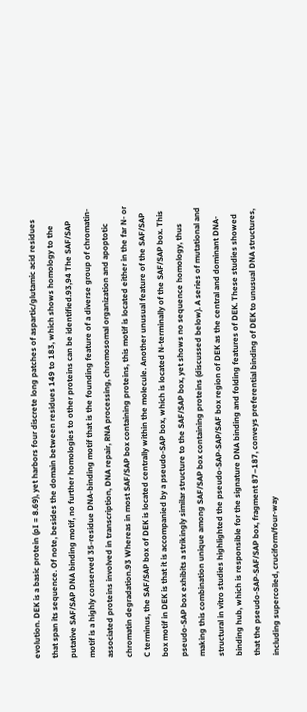evolution. DEK is a basic protein (pI = 8.69), yet harbors four discrete long patches of aspartic/glutamic acid residues that span its sequence. Of note, besides the domain between residues 149 to 183, which shows homology to the putative SAF/SAP DNA binding motif, no further homologies to other proteins can be identified.93,94 The SAF/SAP motif is a highly conserved 35-residue DNA-binding motif that is the founding feature of a diverse group of chromatin-associated proteins involved in transcription, DNA repair, RNA processing, chromosomal organization and apoptotic chromatin degradation.93 Whereas in most SAF/SAP box containing proteins, this motif is located either in the far N- or C terminus, the SAF/SAP box of DEK is located centrally within the molecule. Another unusual feature of the SAF/SAP box motif in DEK is that it is accompanied by a pseudo-SAP box, which is located N-terminally of the SAF/SAP box. This pseudo-SAP box exhibits a strikingly similar structure to the SAF/SAP box, yet shows no sequence homology, thus making this combination unique among SAF/SAP box containing proteins (discussed below). A series of mutational and structural in vitro studies highlighted the pseudo-SAP-SAP/SAF box region of DEK as the central and dominant DNA-binding hub, which is responsible for the signature DNA binding and folding features of DEK. These studies showed that the pseudo-SAP-SAF/SAP box, fragment 87–187, conveys preferential binding of DEK to unusual DNA structures, including supercoiled, cruciform/four-way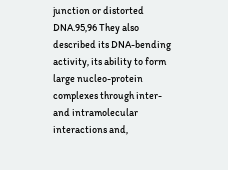junction or distorted DNA.95,96 They also described its DNA-bending activity, its ability to form large nucleo-protein complexes through inter- and intramolecular interactions and,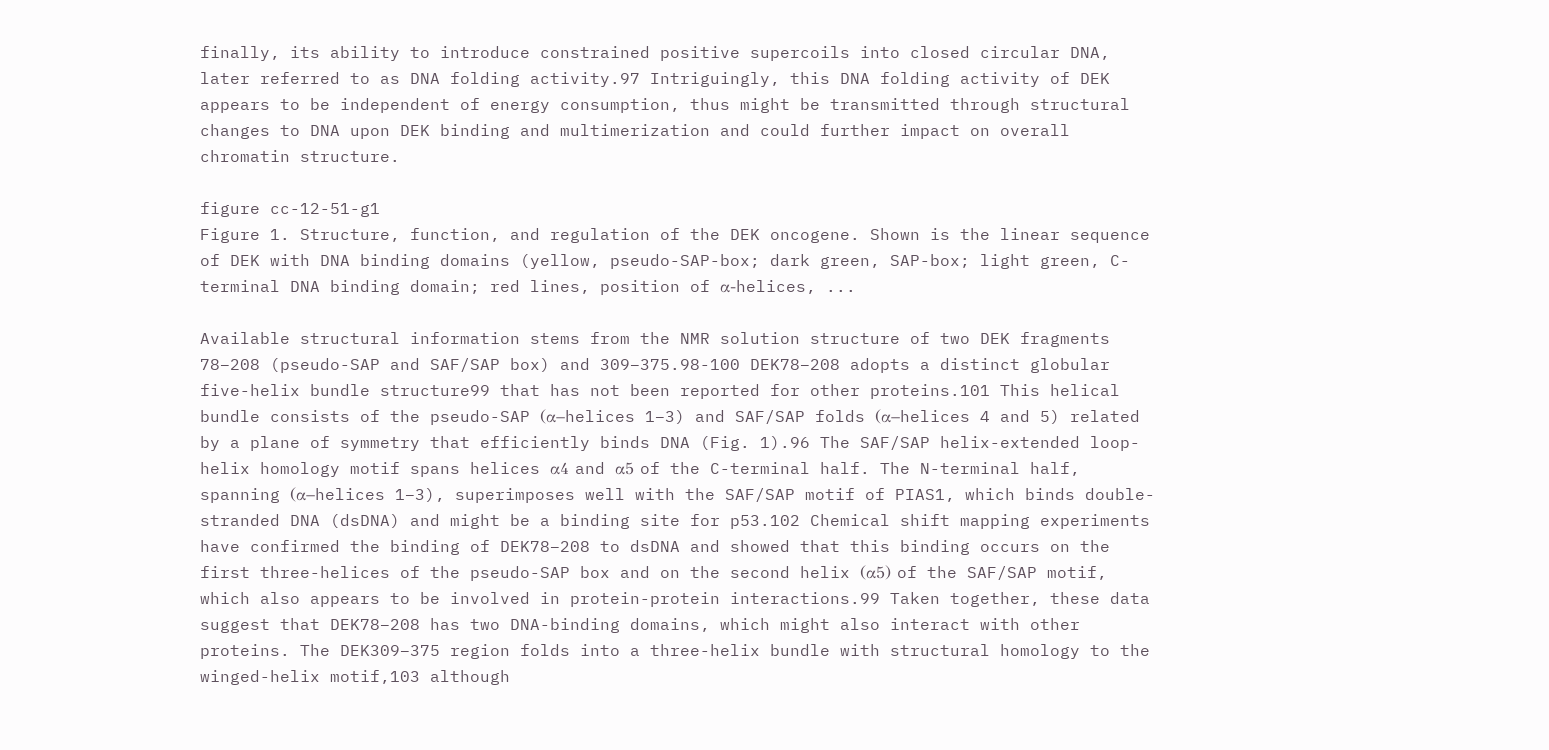finally, its ability to introduce constrained positive supercoils into closed circular DNA, later referred to as DNA folding activity.97 Intriguingly, this DNA folding activity of DEK appears to be independent of energy consumption, thus might be transmitted through structural changes to DNA upon DEK binding and multimerization and could further impact on overall chromatin structure.

figure cc-12-51-g1
Figure 1. Structure, function, and regulation of the DEK oncogene. Shown is the linear sequence of DEK with DNA binding domains (yellow, pseudo-SAP-box; dark green, SAP-box; light green, C-terminal DNA binding domain; red lines, position of α-helices, ...

Available structural information stems from the NMR solution structure of two DEK fragments 78–208 (pseudo-SAP and SAF/SAP box) and 309–375.98-100 DEK78–208 adopts a distinct globular five-helix bundle structure99 that has not been reported for other proteins.101 This helical bundle consists of the pseudo-SAP (α−helices 1–3) and SAF/SAP folds (α−helices 4 and 5) related by a plane of symmetry that efficiently binds DNA (Fig. 1).96 The SAF/SAP helix-extended loop-helix homology motif spans helices α4 and α5 of the C-terminal half. The N-terminal half, spanning (α−helices 1–3), superimposes well with the SAF/SAP motif of PIAS1, which binds double-stranded DNA (dsDNA) and might be a binding site for p53.102 Chemical shift mapping experiments have confirmed the binding of DEK78–208 to dsDNA and showed that this binding occurs on the first three-helices of the pseudo-SAP box and on the second helix (α5) of the SAF/SAP motif, which also appears to be involved in protein-protein interactions.99 Taken together, these data suggest that DEK78–208 has two DNA-binding domains, which might also interact with other proteins. The DEK309–375 region folds into a three-helix bundle with structural homology to the winged-helix motif,103 although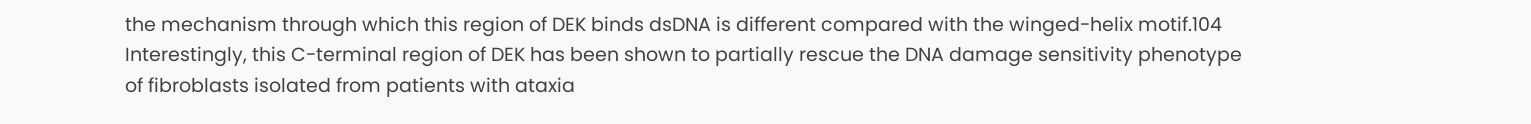the mechanism through which this region of DEK binds dsDNA is different compared with the winged-helix motif.104 Interestingly, this C-terminal region of DEK has been shown to partially rescue the DNA damage sensitivity phenotype of fibroblasts isolated from patients with ataxia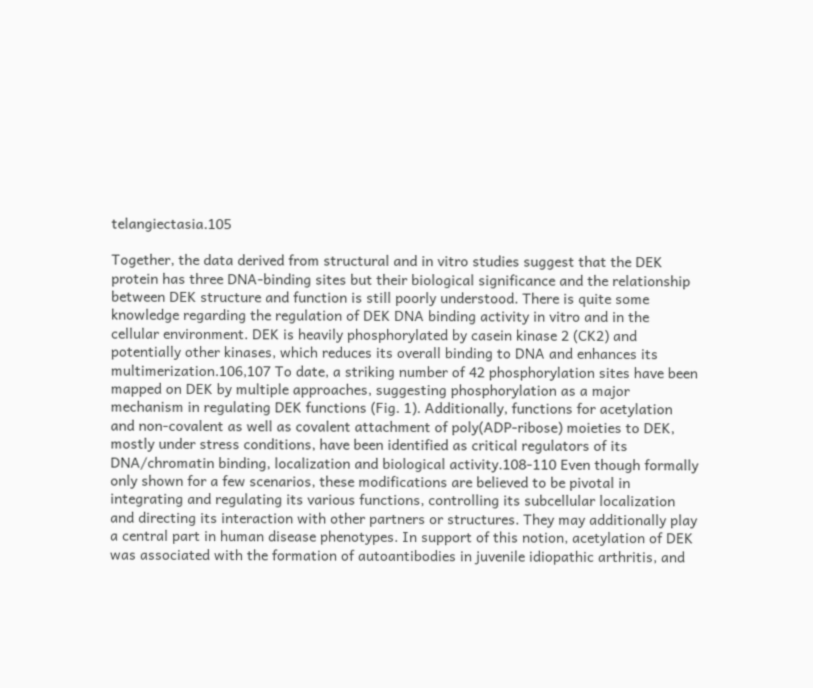telangiectasia.105

Together, the data derived from structural and in vitro studies suggest that the DEK protein has three DNA-binding sites but their biological significance and the relationship between DEK structure and function is still poorly understood. There is quite some knowledge regarding the regulation of DEK DNA binding activity in vitro and in the cellular environment. DEK is heavily phosphorylated by casein kinase 2 (CK2) and potentially other kinases, which reduces its overall binding to DNA and enhances its multimerization.106,107 To date, a striking number of 42 phosphorylation sites have been mapped on DEK by multiple approaches, suggesting phosphorylation as a major mechanism in regulating DEK functions (Fig. 1). Additionally, functions for acetylation and non-covalent as well as covalent attachment of poly(ADP-ribose) moieties to DEK, mostly under stress conditions, have been identified as critical regulators of its DNA/chromatin binding, localization and biological activity.108-110 Even though formally only shown for a few scenarios, these modifications are believed to be pivotal in integrating and regulating its various functions, controlling its subcellular localization and directing its interaction with other partners or structures. They may additionally play a central part in human disease phenotypes. In support of this notion, acetylation of DEK was associated with the formation of autoantibodies in juvenile idiopathic arthritis, and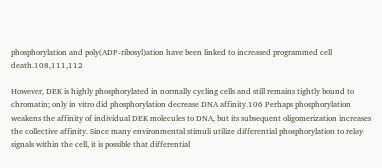phosphorylation and poly(ADP-ribosyl)ation have been linked to increased programmed cell death.108,111,112

However, DEK is highly phosphorylated in normally cycling cells and still remains tightly bound to chromatin; only in vitro did phosphorylation decrease DNA affinity.106 Perhaps phosphorylation weakens the affinity of individual DEK molecules to DNA, but its subsequent oligomerization increases the collective affinity. Since many environmental stimuli utilize differential phosphorylation to relay signals within the cell, it is possible that differential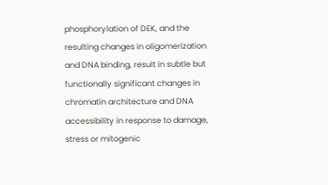phosphorylation of DEK, and the resulting changes in oligomerization and DNA binding, result in subtle but functionally significant changes in chromatin architecture and DNA accessibility in response to damage, stress or mitogenic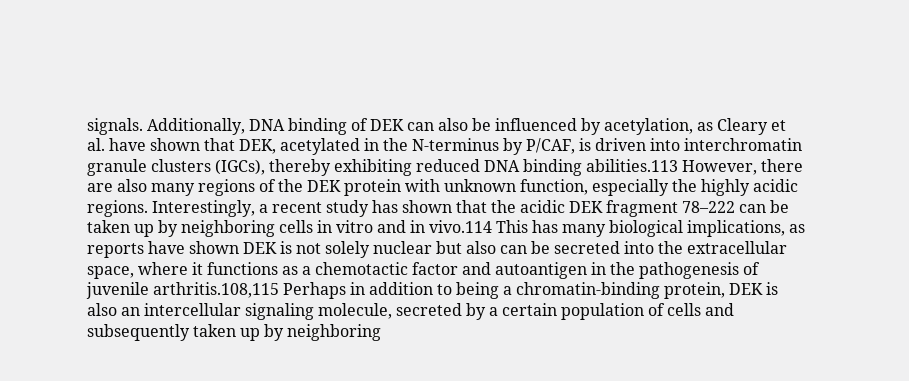signals. Additionally, DNA binding of DEK can also be influenced by acetylation, as Cleary et al. have shown that DEK, acetylated in the N-terminus by P/CAF, is driven into interchromatin granule clusters (IGCs), thereby exhibiting reduced DNA binding abilities.113 However, there are also many regions of the DEK protein with unknown function, especially the highly acidic regions. Interestingly, a recent study has shown that the acidic DEK fragment 78–222 can be taken up by neighboring cells in vitro and in vivo.114 This has many biological implications, as reports have shown DEK is not solely nuclear but also can be secreted into the extracellular space, where it functions as a chemotactic factor and autoantigen in the pathogenesis of juvenile arthritis.108,115 Perhaps in addition to being a chromatin-binding protein, DEK is also an intercellular signaling molecule, secreted by a certain population of cells and subsequently taken up by neighboring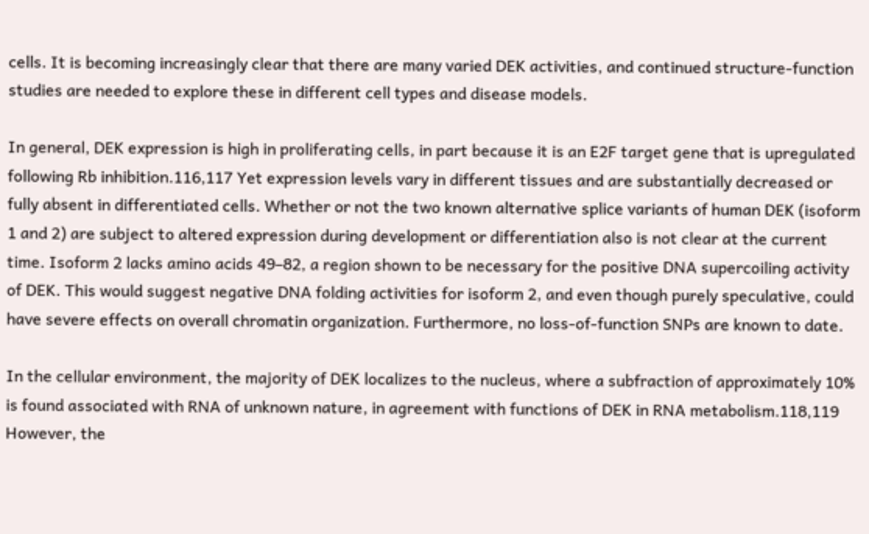cells. It is becoming increasingly clear that there are many varied DEK activities, and continued structure-function studies are needed to explore these in different cell types and disease models.

In general, DEK expression is high in proliferating cells, in part because it is an E2F target gene that is upregulated following Rb inhibition.116,117 Yet expression levels vary in different tissues and are substantially decreased or fully absent in differentiated cells. Whether or not the two known alternative splice variants of human DEK (isoform 1 and 2) are subject to altered expression during development or differentiation also is not clear at the current time. Isoform 2 lacks amino acids 49–82, a region shown to be necessary for the positive DNA supercoiling activity of DEK. This would suggest negative DNA folding activities for isoform 2, and even though purely speculative, could have severe effects on overall chromatin organization. Furthermore, no loss-of-function SNPs are known to date.

In the cellular environment, the majority of DEK localizes to the nucleus, where a subfraction of approximately 10% is found associated with RNA of unknown nature, in agreement with functions of DEK in RNA metabolism.118,119 However, the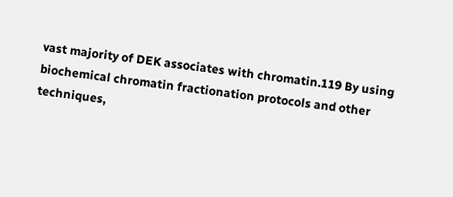vast majority of DEK associates with chromatin.119 By using biochemical chromatin fractionation protocols and other techniques,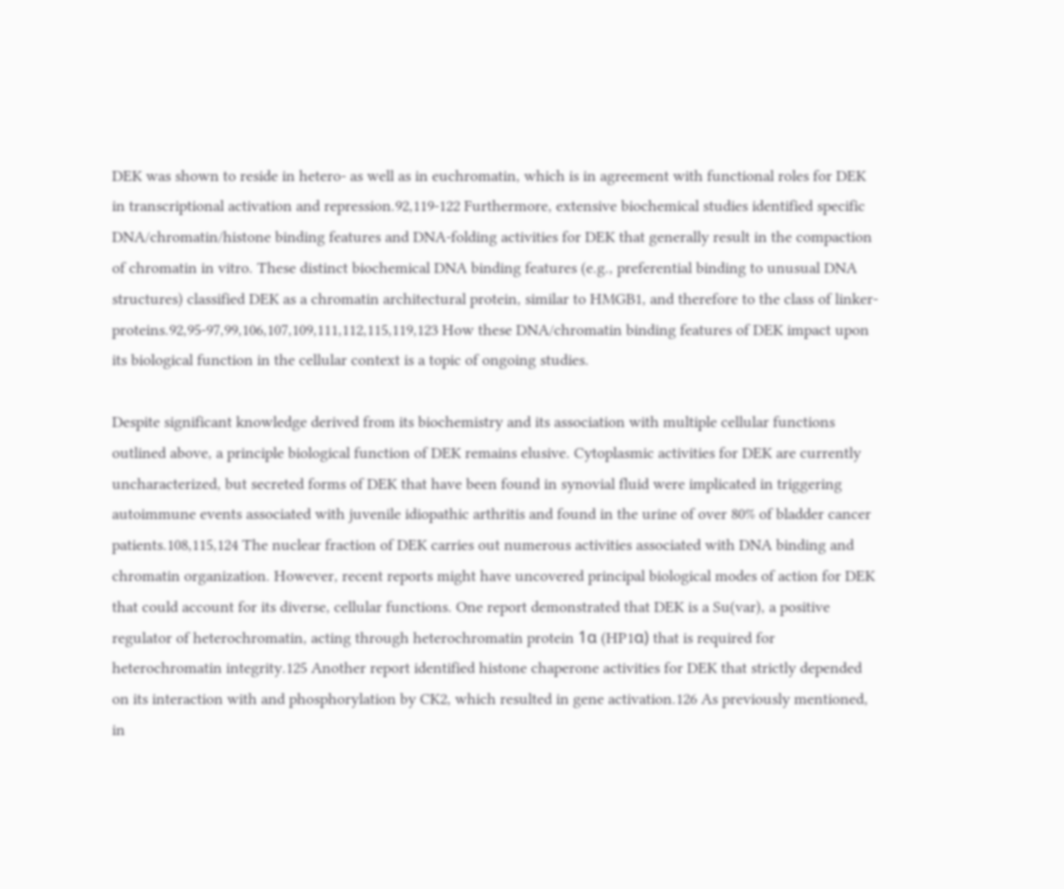DEK was shown to reside in hetero- as well as in euchromatin, which is in agreement with functional roles for DEK in transcriptional activation and repression.92,119-122 Furthermore, extensive biochemical studies identified specific DNA/chromatin/histone binding features and DNA-folding activities for DEK that generally result in the compaction of chromatin in vitro. These distinct biochemical DNA binding features (e.g., preferential binding to unusual DNA structures) classified DEK as a chromatin architectural protein, similar to HMGB1, and therefore to the class of linker-proteins.92,95-97,99,106,107,109,111,112,115,119,123 How these DNA/chromatin binding features of DEK impact upon its biological function in the cellular context is a topic of ongoing studies.

Despite significant knowledge derived from its biochemistry and its association with multiple cellular functions outlined above, a principle biological function of DEK remains elusive. Cytoplasmic activities for DEK are currently uncharacterized, but secreted forms of DEK that have been found in synovial fluid were implicated in triggering autoimmune events associated with juvenile idiopathic arthritis and found in the urine of over 80% of bladder cancer patients.108,115,124 The nuclear fraction of DEK carries out numerous activities associated with DNA binding and chromatin organization. However, recent reports might have uncovered principal biological modes of action for DEK that could account for its diverse, cellular functions. One report demonstrated that DEK is a Su(var), a positive regulator of heterochromatin, acting through heterochromatin protein 1α (HP1α) that is required for heterochromatin integrity.125 Another report identified histone chaperone activities for DEK that strictly depended on its interaction with and phosphorylation by CK2, which resulted in gene activation.126 As previously mentioned, in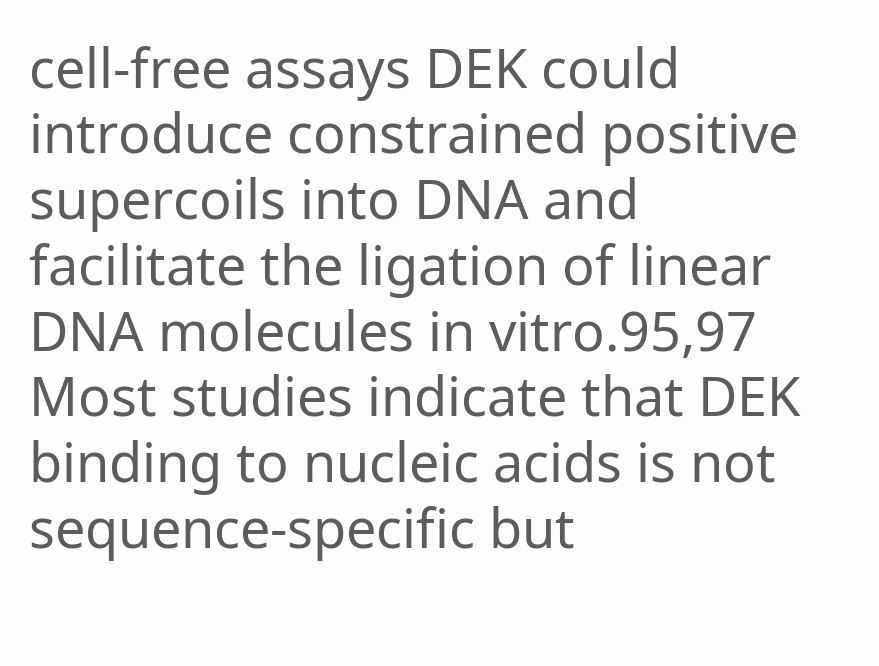cell-free assays DEK could introduce constrained positive supercoils into DNA and facilitate the ligation of linear DNA molecules in vitro.95,97 Most studies indicate that DEK binding to nucleic acids is not sequence-specific but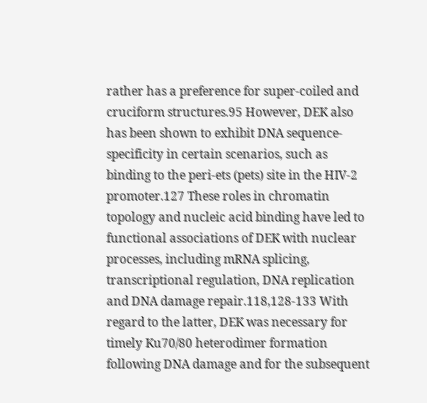rather has a preference for super-coiled and cruciform structures.95 However, DEK also has been shown to exhibit DNA sequence-specificity in certain scenarios, such as binding to the peri-ets (pets) site in the HIV-2 promoter.127 These roles in chromatin topology and nucleic acid binding have led to functional associations of DEK with nuclear processes, including mRNA splicing, transcriptional regulation, DNA replication and DNA damage repair.118,128-133 With regard to the latter, DEK was necessary for timely Ku70/80 heterodimer formation following DNA damage and for the subsequent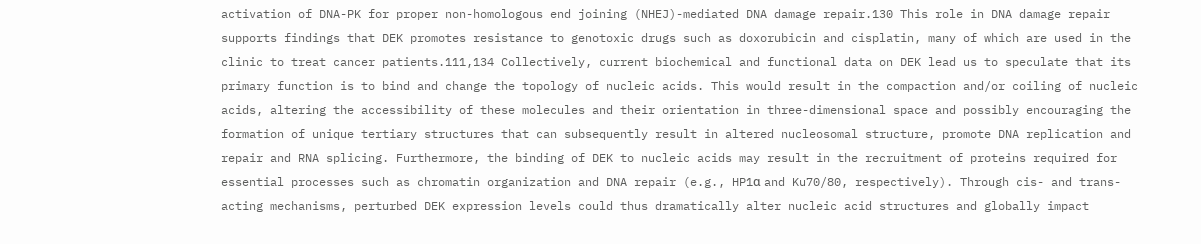activation of DNA-PK for proper non-homologous end joining (NHEJ)-mediated DNA damage repair.130 This role in DNA damage repair supports findings that DEK promotes resistance to genotoxic drugs such as doxorubicin and cisplatin, many of which are used in the clinic to treat cancer patients.111,134 Collectively, current biochemical and functional data on DEK lead us to speculate that its primary function is to bind and change the topology of nucleic acids. This would result in the compaction and/or coiling of nucleic acids, altering the accessibility of these molecules and their orientation in three-dimensional space and possibly encouraging the formation of unique tertiary structures that can subsequently result in altered nucleosomal structure, promote DNA replication and repair and RNA splicing. Furthermore, the binding of DEK to nucleic acids may result in the recruitment of proteins required for essential processes such as chromatin organization and DNA repair (e.g., HP1α and Ku70/80, respectively). Through cis- and trans-acting mechanisms, perturbed DEK expression levels could thus dramatically alter nucleic acid structures and globally impact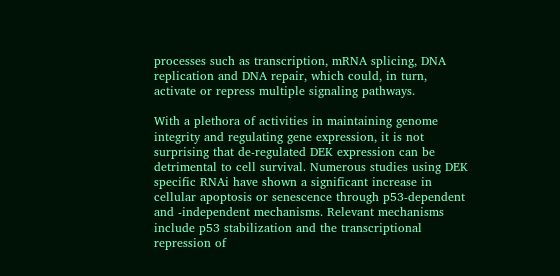processes such as transcription, mRNA splicing, DNA replication and DNA repair, which could, in turn, activate or repress multiple signaling pathways.

With a plethora of activities in maintaining genome integrity and regulating gene expression, it is not surprising that de-regulated DEK expression can be detrimental to cell survival. Numerous studies using DEK specific RNAi have shown a significant increase in cellular apoptosis or senescence through p53-dependent and -independent mechanisms. Relevant mechanisms include p53 stabilization and the transcriptional repression of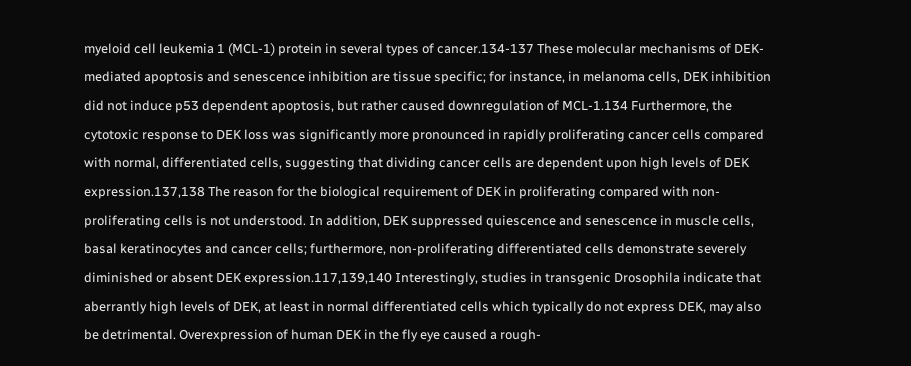myeloid cell leukemia 1 (MCL-1) protein in several types of cancer.134-137 These molecular mechanisms of DEK-mediated apoptosis and senescence inhibition are tissue specific; for instance, in melanoma cells, DEK inhibition did not induce p53 dependent apoptosis, but rather caused downregulation of MCL-1.134 Furthermore, the cytotoxic response to DEK loss was significantly more pronounced in rapidly proliferating cancer cells compared with normal, differentiated cells, suggesting that dividing cancer cells are dependent upon high levels of DEK expression.137,138 The reason for the biological requirement of DEK in proliferating compared with non-proliferating cells is not understood. In addition, DEK suppressed quiescence and senescence in muscle cells, basal keratinocytes and cancer cells; furthermore, non-proliferating differentiated cells demonstrate severely diminished or absent DEK expression.117,139,140 Interestingly, studies in transgenic Drosophila indicate that aberrantly high levels of DEK, at least in normal differentiated cells which typically do not express DEK, may also be detrimental. Overexpression of human DEK in the fly eye caused a rough-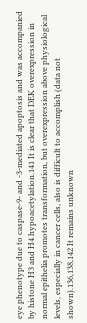eye phenotype due to caspase-9- and -3-mediated apoptosis and was accompanied by histone H3 and H4 hypoacetylation.141 It is clear that DEK overexpression in normal epithelia promotes transformation, but overexpression above physiological levels, especially in cancer cells, also is difficult to accomplish (data not shown).136,138,142 It remains unknown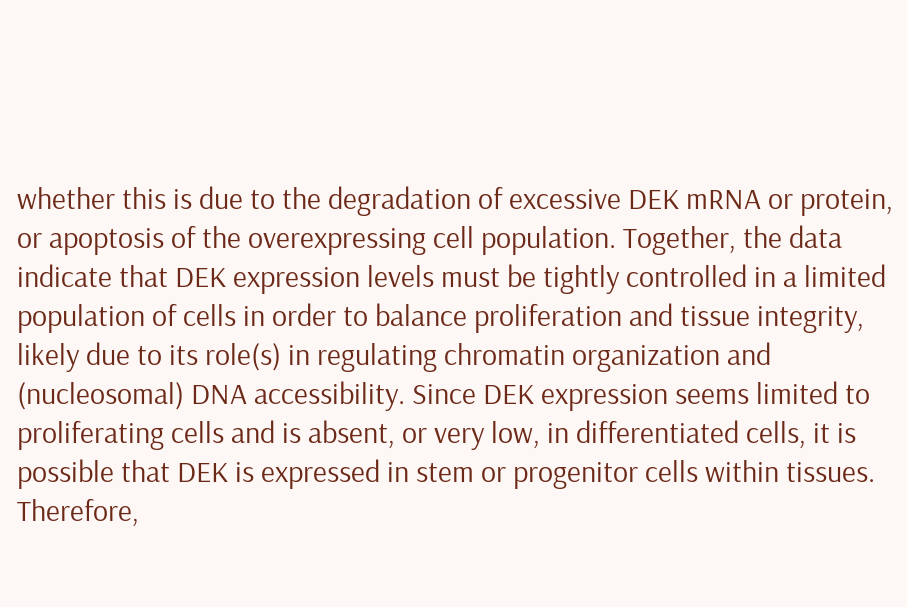whether this is due to the degradation of excessive DEK mRNA or protein, or apoptosis of the overexpressing cell population. Together, the data indicate that DEK expression levels must be tightly controlled in a limited population of cells in order to balance proliferation and tissue integrity, likely due to its role(s) in regulating chromatin organization and (nucleosomal) DNA accessibility. Since DEK expression seems limited to proliferating cells and is absent, or very low, in differentiated cells, it is possible that DEK is expressed in stem or progenitor cells within tissues. Therefore,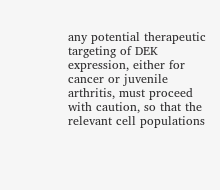any potential therapeutic targeting of DEK expression, either for cancer or juvenile arthritis, must proceed with caution, so that the relevant cell populations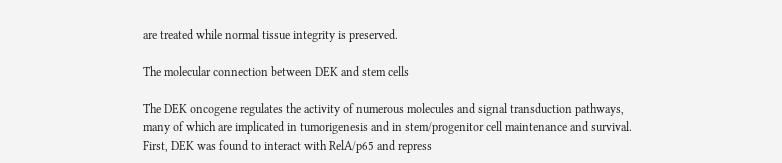are treated while normal tissue integrity is preserved.

The molecular connection between DEK and stem cells

The DEK oncogene regulates the activity of numerous molecules and signal transduction pathways, many of which are implicated in tumorigenesis and in stem/progenitor cell maintenance and survival. First, DEK was found to interact with RelA/p65 and repress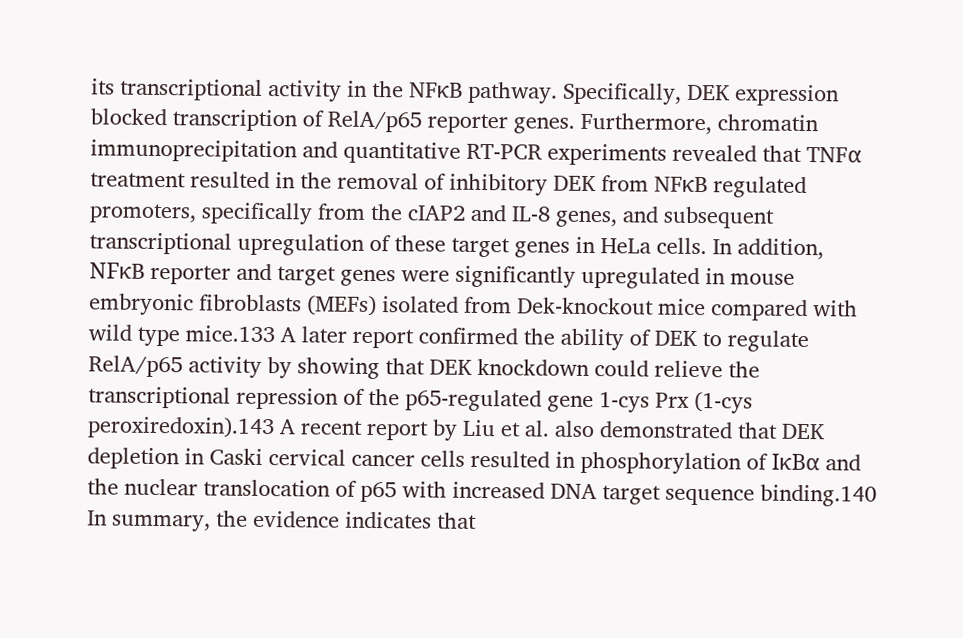its transcriptional activity in the NFκB pathway. Specifically, DEK expression blocked transcription of RelA/p65 reporter genes. Furthermore, chromatin immunoprecipitation and quantitative RT-PCR experiments revealed that TNFα treatment resulted in the removal of inhibitory DEK from NFκB regulated promoters, specifically from the cIAP2 and IL-8 genes, and subsequent transcriptional upregulation of these target genes in HeLa cells. In addition, NFκB reporter and target genes were significantly upregulated in mouse embryonic fibroblasts (MEFs) isolated from Dek-knockout mice compared with wild type mice.133 A later report confirmed the ability of DEK to regulate RelA/p65 activity by showing that DEK knockdown could relieve the transcriptional repression of the p65-regulated gene 1-cys Prx (1-cys peroxiredoxin).143 A recent report by Liu et al. also demonstrated that DEK depletion in Caski cervical cancer cells resulted in phosphorylation of ΙκBα and the nuclear translocation of p65 with increased DNA target sequence binding.140 In summary, the evidence indicates that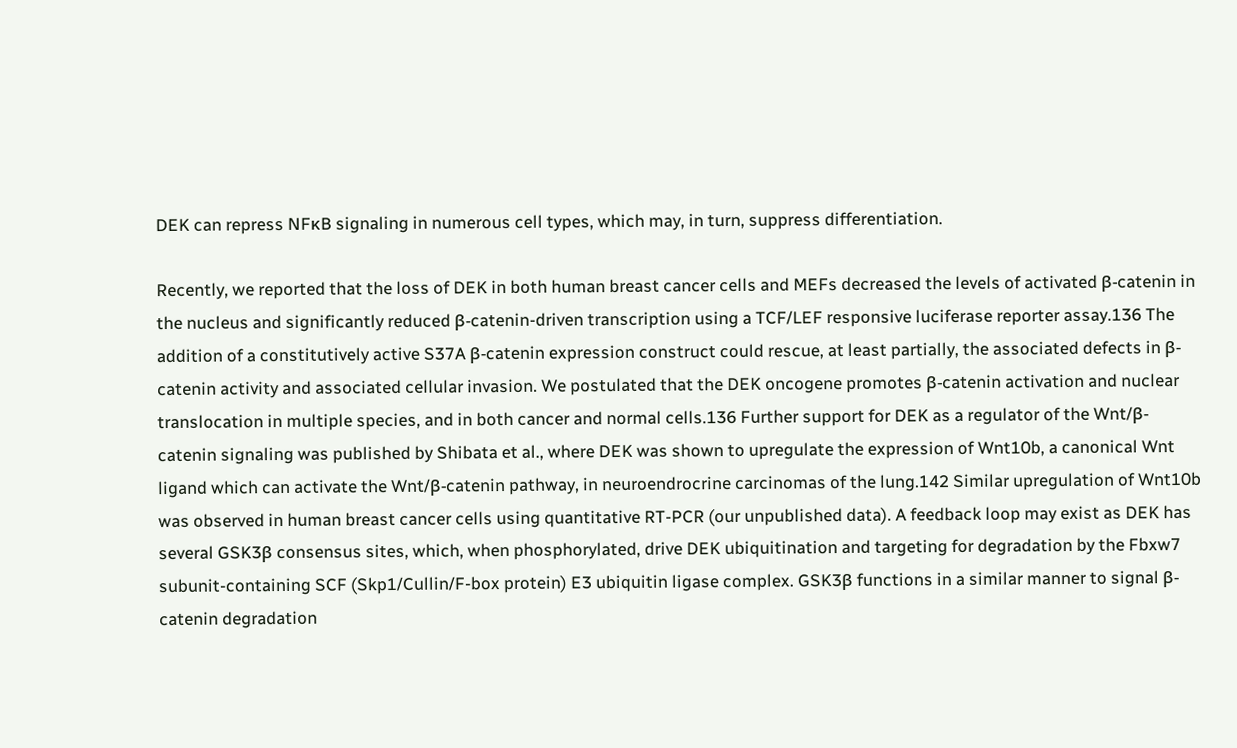DEK can repress NFκB signaling in numerous cell types, which may, in turn, suppress differentiation.

Recently, we reported that the loss of DEK in both human breast cancer cells and MEFs decreased the levels of activated β-catenin in the nucleus and significantly reduced β-catenin-driven transcription using a TCF/LEF responsive luciferase reporter assay.136 The addition of a constitutively active S37A β-catenin expression construct could rescue, at least partially, the associated defects in β-catenin activity and associated cellular invasion. We postulated that the DEK oncogene promotes β-catenin activation and nuclear translocation in multiple species, and in both cancer and normal cells.136 Further support for DEK as a regulator of the Wnt/β-catenin signaling was published by Shibata et al., where DEK was shown to upregulate the expression of Wnt10b, a canonical Wnt ligand which can activate the Wnt/β-catenin pathway, in neuroendrocrine carcinomas of the lung.142 Similar upregulation of Wnt10b was observed in human breast cancer cells using quantitative RT-PCR (our unpublished data). A feedback loop may exist as DEK has several GSK3β consensus sites, which, when phosphorylated, drive DEK ubiquitination and targeting for degradation by the Fbxw7 subunit-containing SCF (Skp1/Cullin/F-box protein) E3 ubiquitin ligase complex. GSK3β functions in a similar manner to signal β-catenin degradation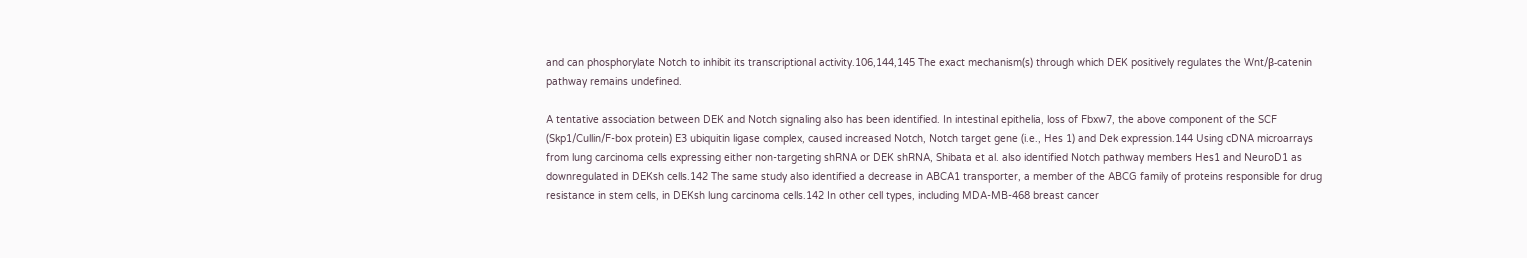and can phosphorylate Notch to inhibit its transcriptional activity.106,144,145 The exact mechanism(s) through which DEK positively regulates the Wnt/β-catenin pathway remains undefined.

A tentative association between DEK and Notch signaling also has been identified. In intestinal epithelia, loss of Fbxw7, the above component of the SCF (Skp1/Cullin/F-box protein) E3 ubiquitin ligase complex, caused increased Notch, Notch target gene (i.e., Hes 1) and Dek expression.144 Using cDNA microarrays from lung carcinoma cells expressing either non-targeting shRNA or DEK shRNA, Shibata et al. also identified Notch pathway members Hes1 and NeuroD1 as downregulated in DEKsh cells.142 The same study also identified a decrease in ABCA1 transporter, a member of the ABCG family of proteins responsible for drug resistance in stem cells, in DEKsh lung carcinoma cells.142 In other cell types, including MDA-MB-468 breast cancer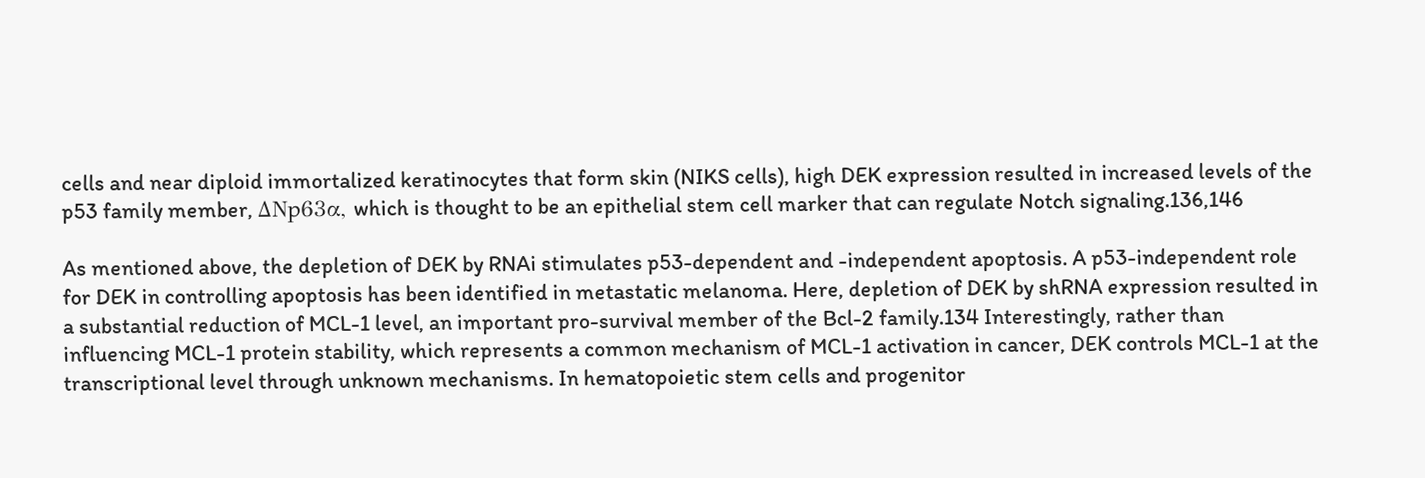cells and near diploid immortalized keratinocytes that form skin (NIKS cells), high DEK expression resulted in increased levels of the p53 family member, ΔNp63α, which is thought to be an epithelial stem cell marker that can regulate Notch signaling.136,146

As mentioned above, the depletion of DEK by RNAi stimulates p53-dependent and -independent apoptosis. A p53-independent role for DEK in controlling apoptosis has been identified in metastatic melanoma. Here, depletion of DEK by shRNA expression resulted in a substantial reduction of MCL-1 level, an important pro-survival member of the Bcl-2 family.134 Interestingly, rather than influencing MCL-1 protein stability, which represents a common mechanism of MCL-1 activation in cancer, DEK controls MCL-1 at the transcriptional level through unknown mechanisms. In hematopoietic stem cells and progenitor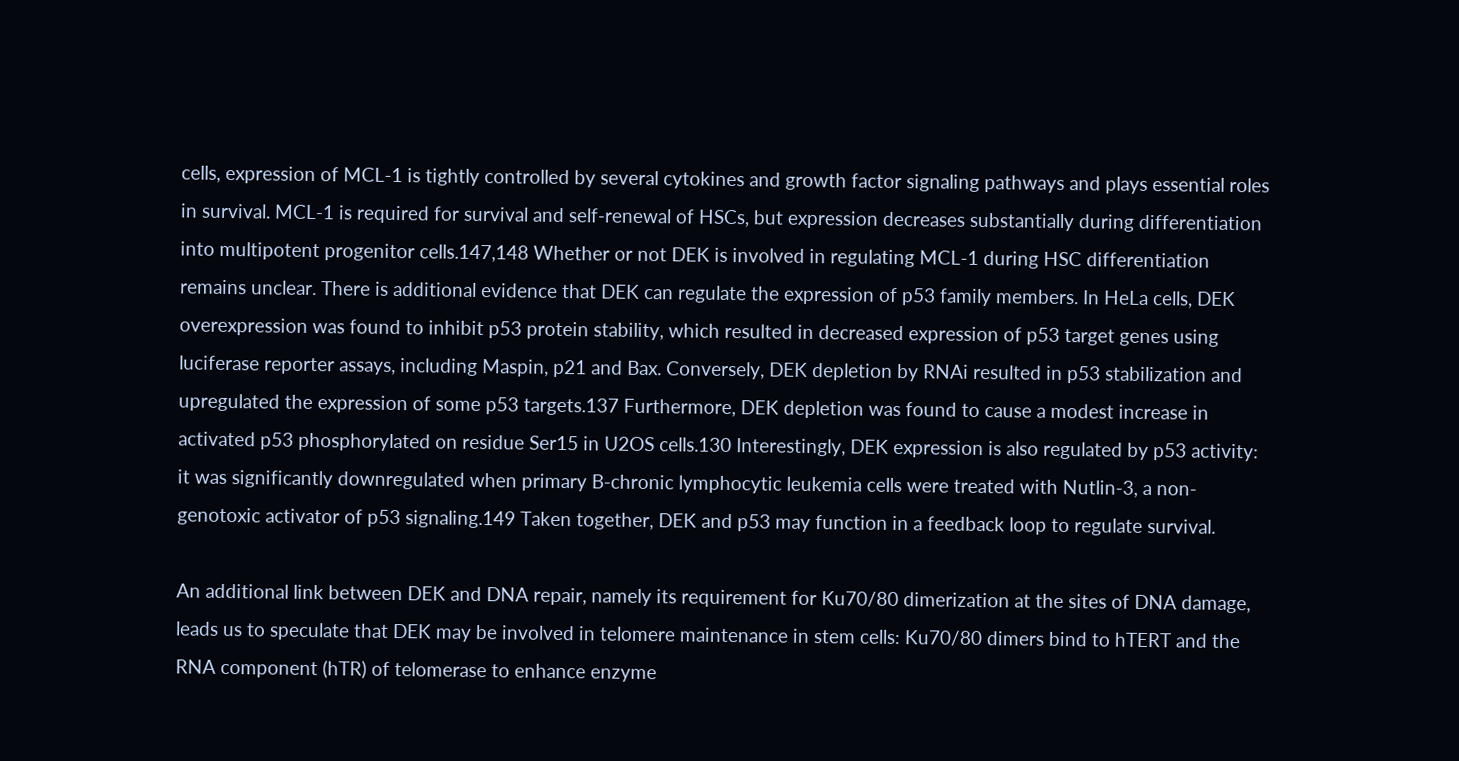cells, expression of MCL-1 is tightly controlled by several cytokines and growth factor signaling pathways and plays essential roles in survival. MCL-1 is required for survival and self-renewal of HSCs, but expression decreases substantially during differentiation into multipotent progenitor cells.147,148 Whether or not DEK is involved in regulating MCL-1 during HSC differentiation remains unclear. There is additional evidence that DEK can regulate the expression of p53 family members. In HeLa cells, DEK overexpression was found to inhibit p53 protein stability, which resulted in decreased expression of p53 target genes using luciferase reporter assays, including Maspin, p21 and Bax. Conversely, DEK depletion by RNAi resulted in p53 stabilization and upregulated the expression of some p53 targets.137 Furthermore, DEK depletion was found to cause a modest increase in activated p53 phosphorylated on residue Ser15 in U2OS cells.130 Interestingly, DEK expression is also regulated by p53 activity: it was significantly downregulated when primary B-chronic lymphocytic leukemia cells were treated with Nutlin-3, a non-genotoxic activator of p53 signaling.149 Taken together, DEK and p53 may function in a feedback loop to regulate survival.

An additional link between DEK and DNA repair, namely its requirement for Ku70/80 dimerization at the sites of DNA damage, leads us to speculate that DEK may be involved in telomere maintenance in stem cells: Ku70/80 dimers bind to hTERT and the RNA component (hTR) of telomerase to enhance enzyme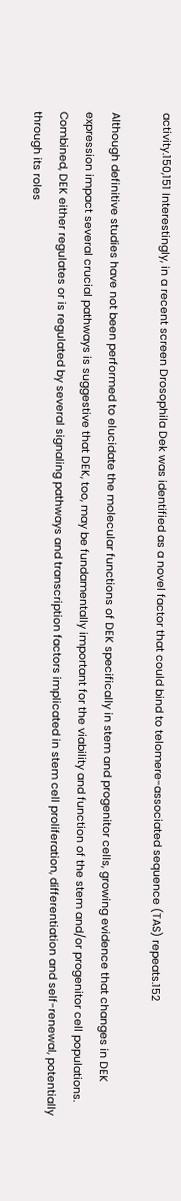activity.150,151 Interestingly, in a recent screen Drosophila Dek was identified as a novel factor that could bind to telomere-associated sequence (TAS) repeats.152

Although definitive studies have not been performed to elucidate the molecular functions of DEK specifically in stem and progenitor cells, growing evidence that changes in DEK expression impact several crucial pathways is suggestive that DEK, too, may be fundamentally important for the viability and function of the stem and/or progenitor cell populations. Combined, DEK either regulates or is regulated by several signaling pathways and transcription factors implicated in stem cell proliferation, differentiation and self-renewal, potentially through its roles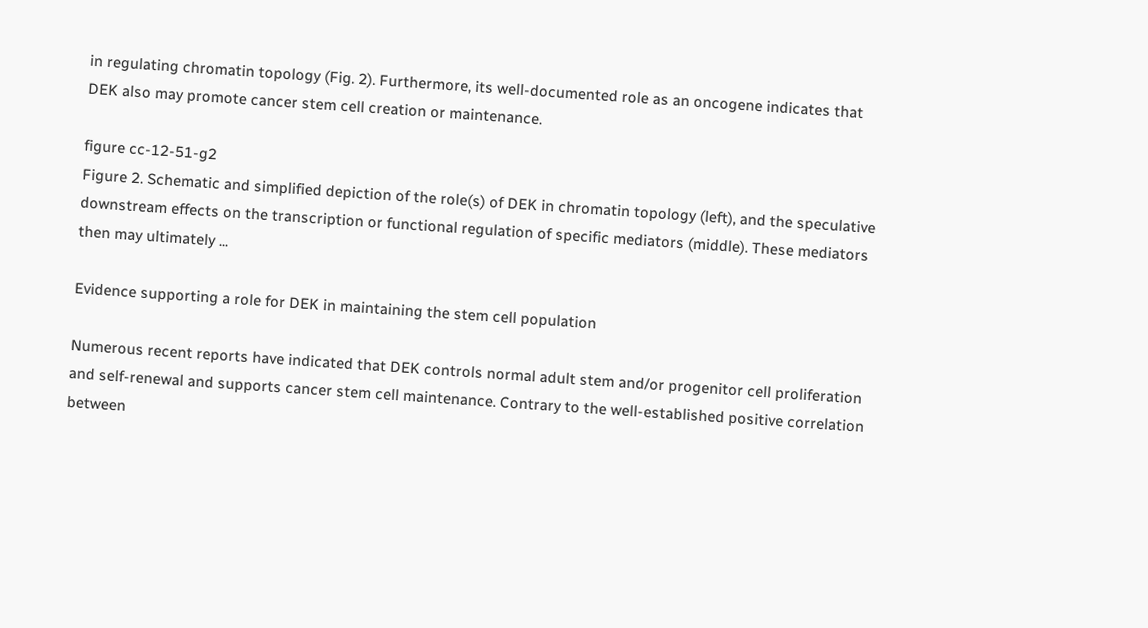in regulating chromatin topology (Fig. 2). Furthermore, its well-documented role as an oncogene indicates that DEK also may promote cancer stem cell creation or maintenance.

figure cc-12-51-g2
Figure 2. Schematic and simplified depiction of the role(s) of DEK in chromatin topology (left), and the speculative downstream effects on the transcription or functional regulation of specific mediators (middle). These mediators then may ultimately ...

Evidence supporting a role for DEK in maintaining the stem cell population

Numerous recent reports have indicated that DEK controls normal adult stem and/or progenitor cell proliferation and self-renewal and supports cancer stem cell maintenance. Contrary to the well-established positive correlation between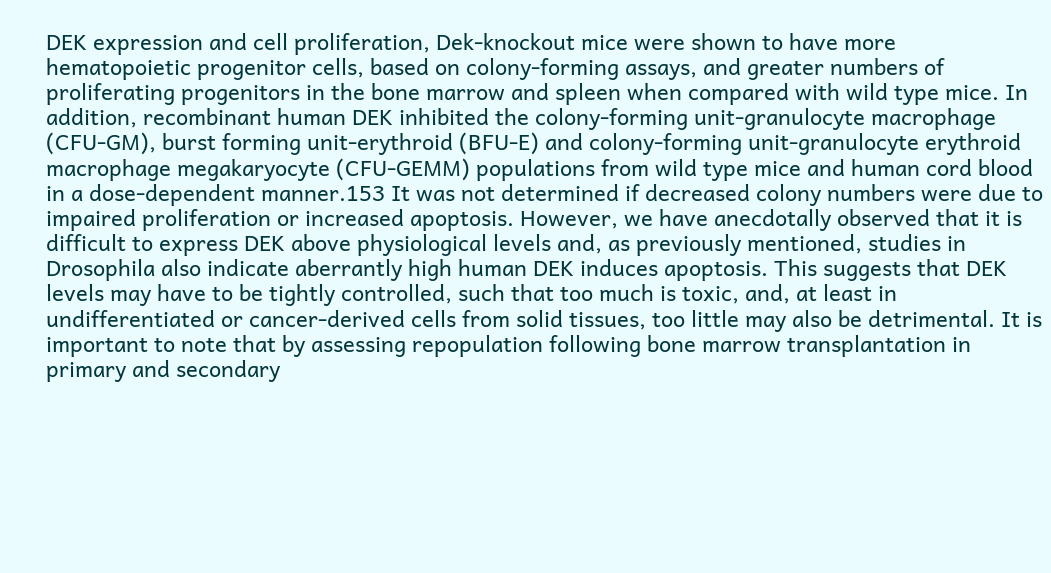DEK expression and cell proliferation, Dek-knockout mice were shown to have more hematopoietic progenitor cells, based on colony-forming assays, and greater numbers of proliferating progenitors in the bone marrow and spleen when compared with wild type mice. In addition, recombinant human DEK inhibited the colony-forming unit-granulocyte macrophage (CFU-GM), burst forming unit-erythroid (BFU-E) and colony-forming unit-granulocyte erythroid macrophage megakaryocyte (CFU-GEMM) populations from wild type mice and human cord blood in a dose-dependent manner.153 It was not determined if decreased colony numbers were due to impaired proliferation or increased apoptosis. However, we have anecdotally observed that it is difficult to express DEK above physiological levels and, as previously mentioned, studies in Drosophila also indicate aberrantly high human DEK induces apoptosis. This suggests that DEK levels may have to be tightly controlled, such that too much is toxic, and, at least in undifferentiated or cancer-derived cells from solid tissues, too little may also be detrimental. It is important to note that by assessing repopulation following bone marrow transplantation in primary and secondary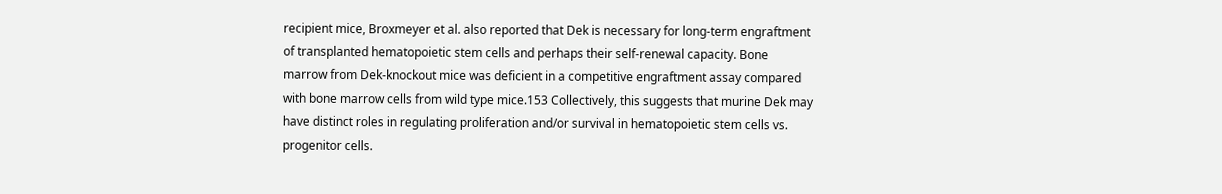recipient mice, Broxmeyer et al. also reported that Dek is necessary for long-term engraftment of transplanted hematopoietic stem cells and perhaps their self-renewal capacity. Bone marrow from Dek-knockout mice was deficient in a competitive engraftment assay compared with bone marrow cells from wild type mice.153 Collectively, this suggests that murine Dek may have distinct roles in regulating proliferation and/or survival in hematopoietic stem cells vs. progenitor cells.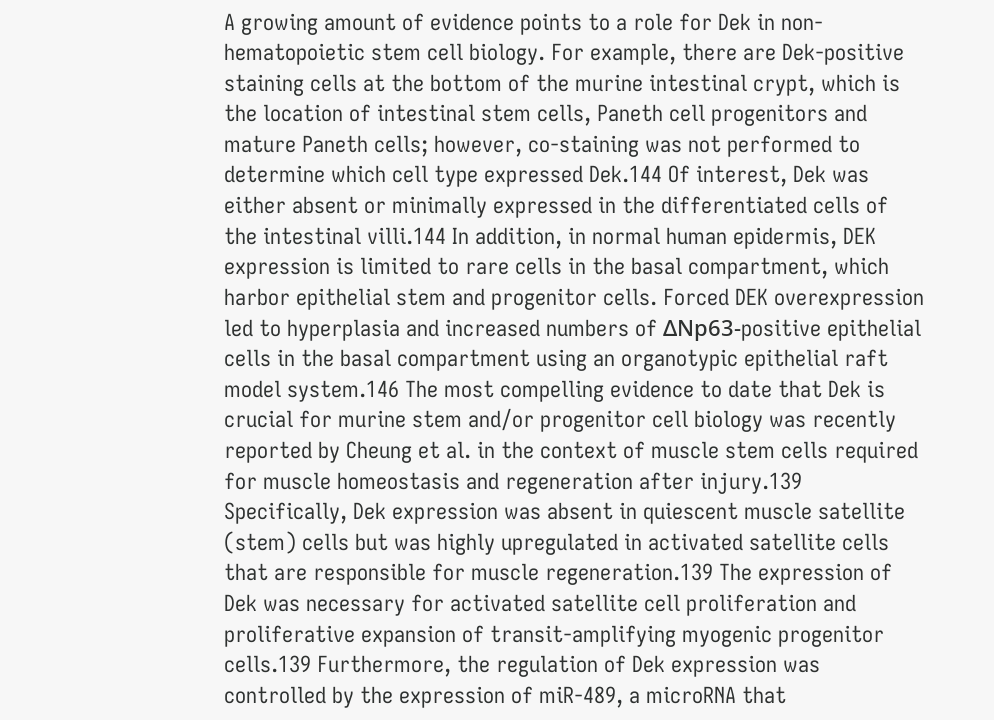A growing amount of evidence points to a role for Dek in non-hematopoietic stem cell biology. For example, there are Dek-positive staining cells at the bottom of the murine intestinal crypt, which is the location of intestinal stem cells, Paneth cell progenitors and mature Paneth cells; however, co-staining was not performed to determine which cell type expressed Dek.144 Of interest, Dek was either absent or minimally expressed in the differentiated cells of the intestinal villi.144 In addition, in normal human epidermis, DEK expression is limited to rare cells in the basal compartment, which harbor epithelial stem and progenitor cells. Forced DEK overexpression led to hyperplasia and increased numbers of ΔNp63-positive epithelial cells in the basal compartment using an organotypic epithelial raft model system.146 The most compelling evidence to date that Dek is crucial for murine stem and/or progenitor cell biology was recently reported by Cheung et al. in the context of muscle stem cells required for muscle homeostasis and regeneration after injury.139 Specifically, Dek expression was absent in quiescent muscle satellite (stem) cells but was highly upregulated in activated satellite cells that are responsible for muscle regeneration.139 The expression of Dek was necessary for activated satellite cell proliferation and proliferative expansion of transit-amplifying myogenic progenitor cells.139 Furthermore, the regulation of Dek expression was controlled by the expression of miR-489, a microRNA that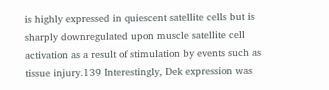is highly expressed in quiescent satellite cells but is sharply downregulated upon muscle satellite cell activation as a result of stimulation by events such as tissue injury.139 Interestingly, Dek expression was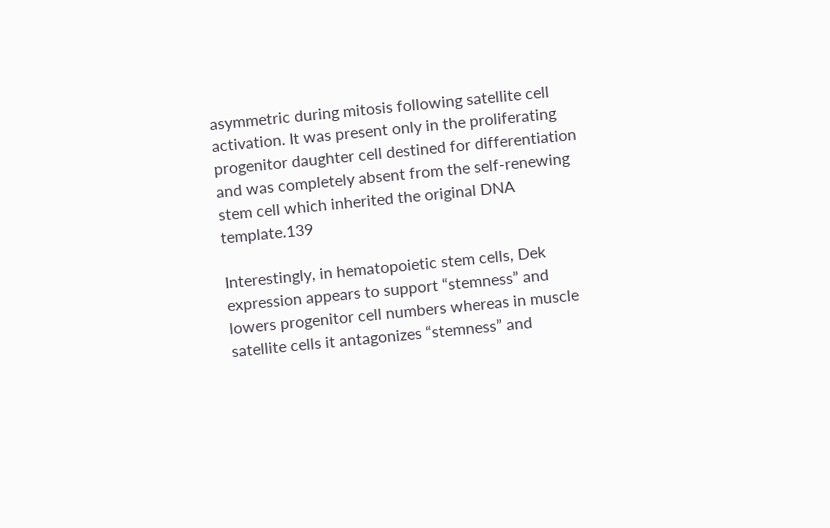asymmetric during mitosis following satellite cell activation. It was present only in the proliferating progenitor daughter cell destined for differentiation and was completely absent from the self-renewing stem cell which inherited the original DNA template.139

Interestingly, in hematopoietic stem cells, Dek expression appears to support “stemness” and lowers progenitor cell numbers whereas in muscle satellite cells it antagonizes “stemness” and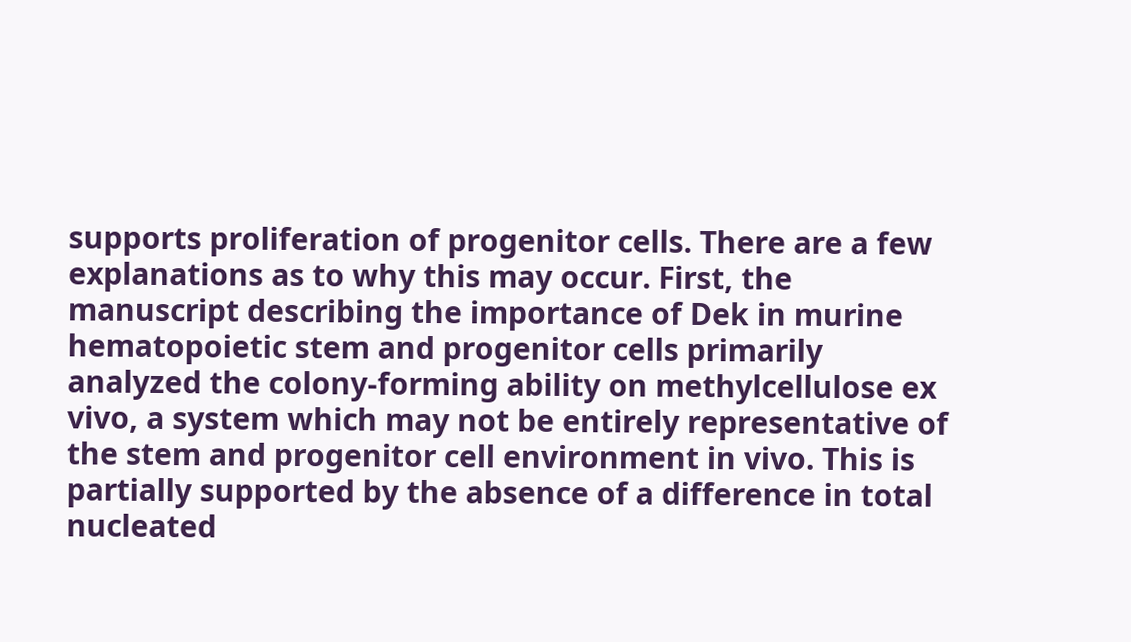supports proliferation of progenitor cells. There are a few explanations as to why this may occur. First, the manuscript describing the importance of Dek in murine hematopoietic stem and progenitor cells primarily analyzed the colony-forming ability on methylcellulose ex vivo, a system which may not be entirely representative of the stem and progenitor cell environment in vivo. This is partially supported by the absence of a difference in total nucleated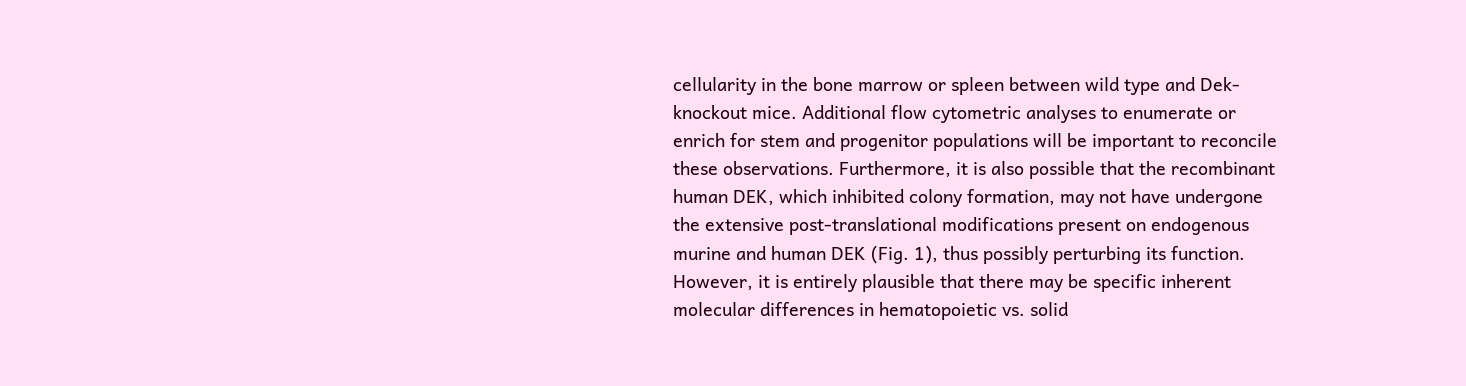cellularity in the bone marrow or spleen between wild type and Dek-knockout mice. Additional flow cytometric analyses to enumerate or enrich for stem and progenitor populations will be important to reconcile these observations. Furthermore, it is also possible that the recombinant human DEK, which inhibited colony formation, may not have undergone the extensive post-translational modifications present on endogenous murine and human DEK (Fig. 1), thus possibly perturbing its function. However, it is entirely plausible that there may be specific inherent molecular differences in hematopoietic vs. solid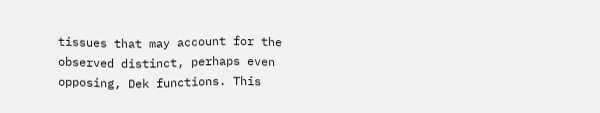tissues that may account for the observed distinct, perhaps even opposing, Dek functions. This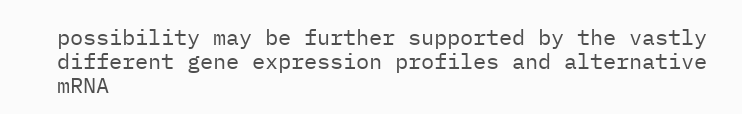possibility may be further supported by the vastly different gene expression profiles and alternative mRNA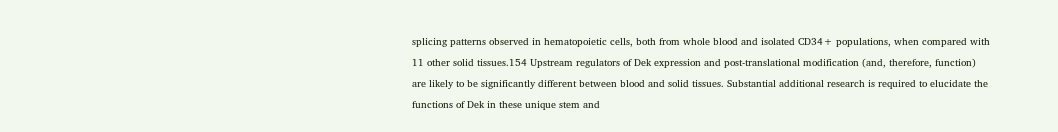splicing patterns observed in hematopoietic cells, both from whole blood and isolated CD34+ populations, when compared with 11 other solid tissues.154 Upstream regulators of Dek expression and post-translational modification (and, therefore, function) are likely to be significantly different between blood and solid tissues. Substantial additional research is required to elucidate the functions of Dek in these unique stem and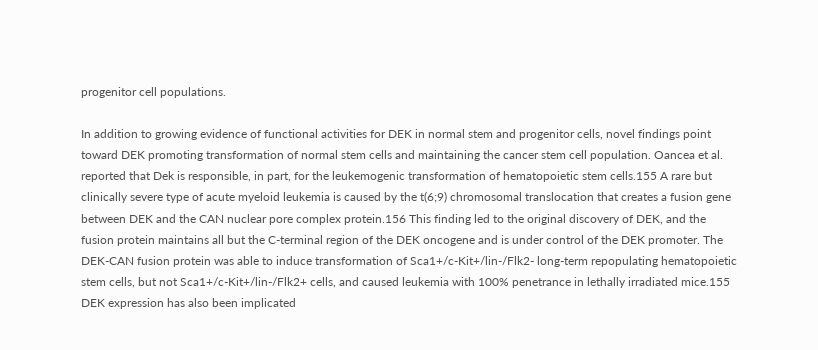progenitor cell populations.

In addition to growing evidence of functional activities for DEK in normal stem and progenitor cells, novel findings point toward DEK promoting transformation of normal stem cells and maintaining the cancer stem cell population. Oancea et al. reported that Dek is responsible, in part, for the leukemogenic transformation of hematopoietic stem cells.155 A rare but clinically severe type of acute myeloid leukemia is caused by the t(6;9) chromosomal translocation that creates a fusion gene between DEK and the CAN nuclear pore complex protein.156 This finding led to the original discovery of DEK, and the fusion protein maintains all but the C-terminal region of the DEK oncogene and is under control of the DEK promoter. The DEK-CAN fusion protein was able to induce transformation of Sca1+/c-Kit+/lin-/Flk2- long-term repopulating hematopoietic stem cells, but not Sca1+/c-Kit+/lin-/Flk2+ cells, and caused leukemia with 100% penetrance in lethally irradiated mice.155 DEK expression has also been implicated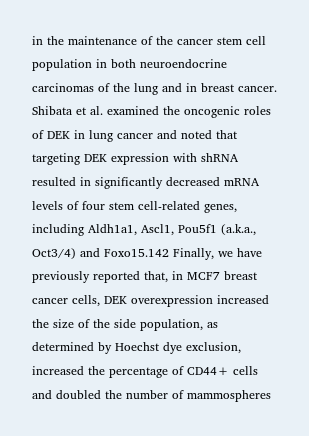in the maintenance of the cancer stem cell population in both neuroendocrine carcinomas of the lung and in breast cancer. Shibata et al. examined the oncogenic roles of DEK in lung cancer and noted that targeting DEK expression with shRNA resulted in significantly decreased mRNA levels of four stem cell-related genes, including Aldh1a1, Ascl1, Pou5f1 (a.k.a., Oct3/4) and Foxo15.142 Finally, we have previously reported that, in MCF7 breast cancer cells, DEK overexpression increased the size of the side population, as determined by Hoechst dye exclusion, increased the percentage of CD44+ cells and doubled the number of mammospheres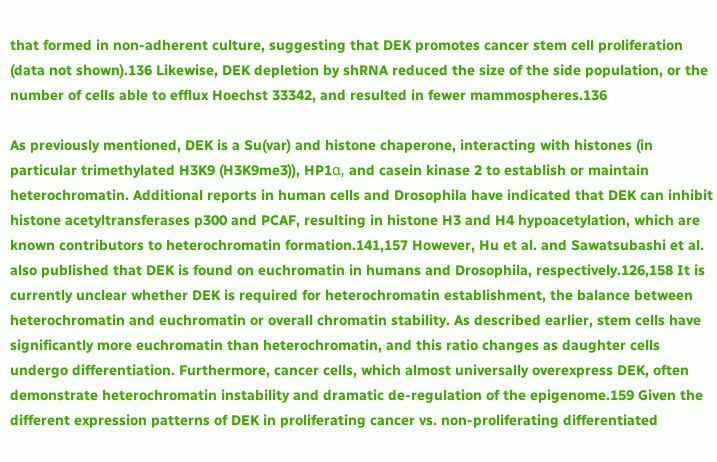that formed in non-adherent culture, suggesting that DEK promotes cancer stem cell proliferation (data not shown).136 Likewise, DEK depletion by shRNA reduced the size of the side population, or the number of cells able to efflux Hoechst 33342, and resulted in fewer mammospheres.136

As previously mentioned, DEK is a Su(var) and histone chaperone, interacting with histones (in particular trimethylated H3K9 (H3K9me3)), HP1α, and casein kinase 2 to establish or maintain heterochromatin. Additional reports in human cells and Drosophila have indicated that DEK can inhibit histone acetyltransferases p300 and PCAF, resulting in histone H3 and H4 hypoacetylation, which are known contributors to heterochromatin formation.141,157 However, Hu et al. and Sawatsubashi et al. also published that DEK is found on euchromatin in humans and Drosophila, respectively.126,158 It is currently unclear whether DEK is required for heterochromatin establishment, the balance between heterochromatin and euchromatin or overall chromatin stability. As described earlier, stem cells have significantly more euchromatin than heterochromatin, and this ratio changes as daughter cells undergo differentiation. Furthermore, cancer cells, which almost universally overexpress DEK, often demonstrate heterochromatin instability and dramatic de-regulation of the epigenome.159 Given the different expression patterns of DEK in proliferating cancer vs. non-proliferating differentiated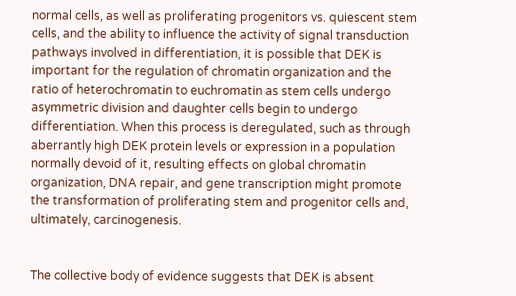normal cells, as well as proliferating progenitors vs. quiescent stem cells, and the ability to influence the activity of signal transduction pathways involved in differentiation, it is possible that DEK is important for the regulation of chromatin organization and the ratio of heterochromatin to euchromatin as stem cells undergo asymmetric division and daughter cells begin to undergo differentiation. When this process is deregulated, such as through aberrantly high DEK protein levels or expression in a population normally devoid of it, resulting effects on global chromatin organization, DNA repair, and gene transcription might promote the transformation of proliferating stem and progenitor cells and, ultimately, carcinogenesis.


The collective body of evidence suggests that DEK is absent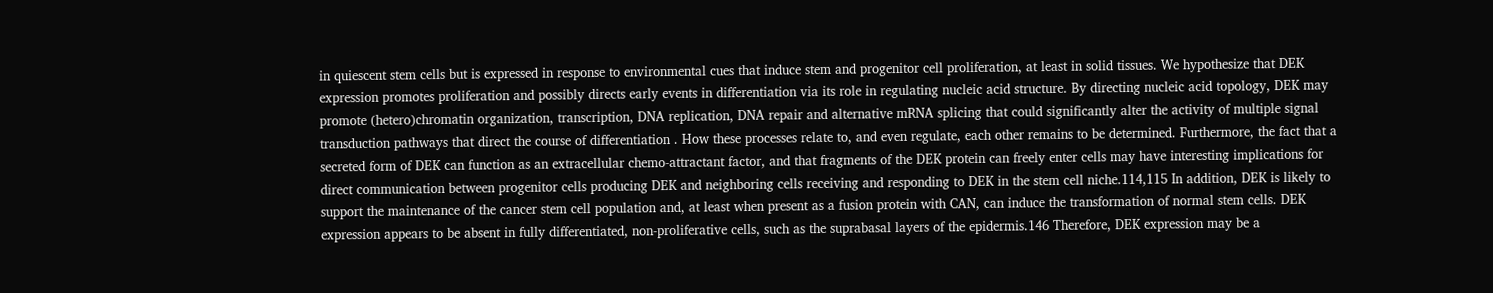in quiescent stem cells but is expressed in response to environmental cues that induce stem and progenitor cell proliferation, at least in solid tissues. We hypothesize that DEK expression promotes proliferation and possibly directs early events in differentiation via its role in regulating nucleic acid structure. By directing nucleic acid topology, DEK may promote (hetero)chromatin organization, transcription, DNA replication, DNA repair and alternative mRNA splicing that could significantly alter the activity of multiple signal transduction pathways that direct the course of differentiation . How these processes relate to, and even regulate, each other remains to be determined. Furthermore, the fact that a secreted form of DEK can function as an extracellular chemo-attractant factor, and that fragments of the DEK protein can freely enter cells may have interesting implications for direct communication between progenitor cells producing DEK and neighboring cells receiving and responding to DEK in the stem cell niche.114,115 In addition, DEK is likely to support the maintenance of the cancer stem cell population and, at least when present as a fusion protein with CAN, can induce the transformation of normal stem cells. DEK expression appears to be absent in fully differentiated, non-proliferative cells, such as the suprabasal layers of the epidermis.146 Therefore, DEK expression may be a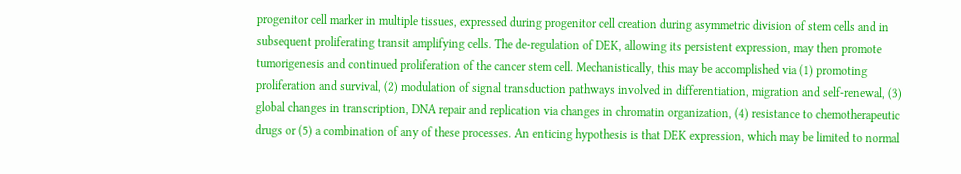progenitor cell marker in multiple tissues, expressed during progenitor cell creation during asymmetric division of stem cells and in subsequent proliferating transit amplifying cells. The de-regulation of DEK, allowing its persistent expression, may then promote tumorigenesis and continued proliferation of the cancer stem cell. Mechanistically, this may be accomplished via (1) promoting proliferation and survival, (2) modulation of signal transduction pathways involved in differentiation, migration and self-renewal, (3) global changes in transcription, DNA repair and replication via changes in chromatin organization, (4) resistance to chemotherapeutic drugs or (5) a combination of any of these processes. An enticing hypothesis is that DEK expression, which may be limited to normal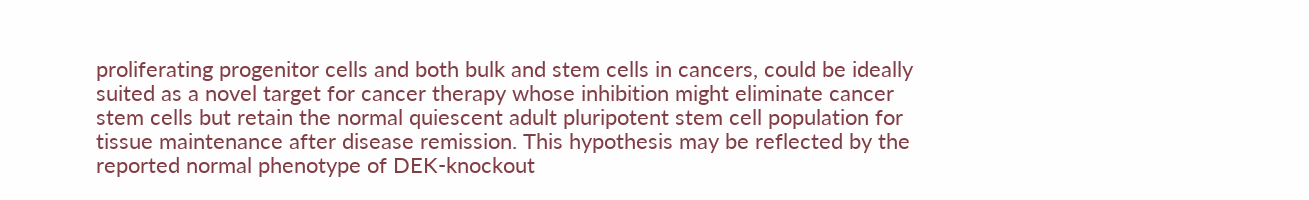proliferating progenitor cells and both bulk and stem cells in cancers, could be ideally suited as a novel target for cancer therapy whose inhibition might eliminate cancer stem cells but retain the normal quiescent adult pluripotent stem cell population for tissue maintenance after disease remission. This hypothesis may be reflected by the reported normal phenotype of DEK-knockout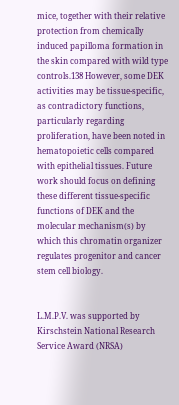mice, together with their relative protection from chemically induced papilloma formation in the skin compared with wild type controls.138 However, some DEK activities may be tissue-specific, as contradictory functions, particularly regarding proliferation, have been noted in hematopoietic cells compared with epithelial tissues. Future work should focus on defining these different tissue-specific functions of DEK and the molecular mechanism(s) by which this chromatin organizer regulates progenitor and cancer stem cell biology.


L.M.P.V. was supported by Kirschstein National Research Service Award (NRSA)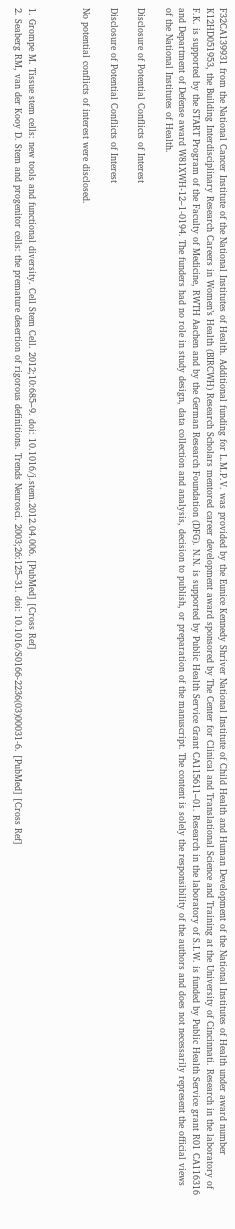F32CA139931 from the National Cancer Institute of the National Institutes of Health. Additional funding for L.M.P.V. was provided by the Eunice Kennedy Shriver National Institute of Child Health and Human Development of the National Institutes of Health under award number K12HD051953, the Building Interdisciplinary Research Careers in Women’s Health (BIRCWH) Research Scholars mentored career development award sponsored by The Center for Clinical and Translational Science and Training at the University of Cincinnati. Research in the laboratory of F.K. is supported by the START Program of the Faculty of Medicine, RWTH Aachen and by the German Research Foundation (DFG). N.N. is supported by Public Health Service Grant CA115611–01. Research in the laboratory of S.I.W. is funded by Public Health Service grant R01 CA116316 and Department of Defense award W81XWH-12–1-0194. The funders had no role in study design, data collection and analysis, decision to publish, or preparation of the manuscript. The content is solely the responsibility of the authors and does not necessarily represent the official views of the National Institutes of Health.

Disclosure of Potential Conflicts of Interest

Disclosure of Potential Conflicts of Interest

No potential conflicts of interest were disclosed.



1. Grompe M. Tissue stem cells: new tools and functional diversity. Cell Stem Cell. 2012;10:685–9. doi: 10.1016/j.stem.2012.04.006. [PubMed] [Cross Ref]
2. Seaberg RM, van der Kooy D. Stem and progenitor cells: the premature desertion of rigorous definitions. Trends Neurosci. 2003;26:125–31. doi: 10.1016/S0166-2236(03)00031-6. [PubMed] [Cross Ref]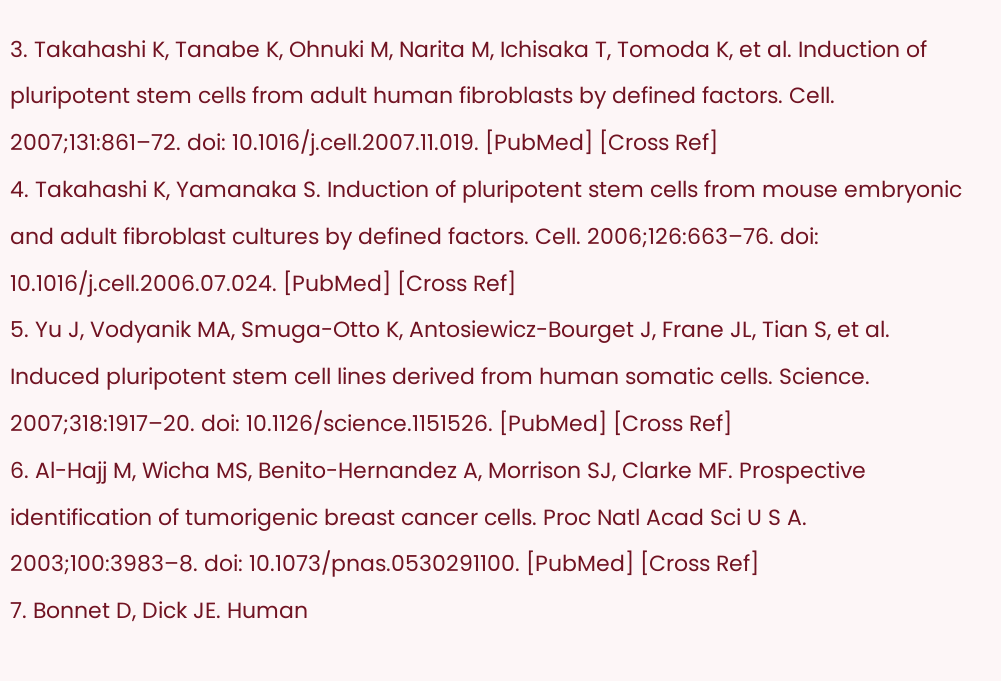3. Takahashi K, Tanabe K, Ohnuki M, Narita M, Ichisaka T, Tomoda K, et al. Induction of pluripotent stem cells from adult human fibroblasts by defined factors. Cell. 2007;131:861–72. doi: 10.1016/j.cell.2007.11.019. [PubMed] [Cross Ref]
4. Takahashi K, Yamanaka S. Induction of pluripotent stem cells from mouse embryonic and adult fibroblast cultures by defined factors. Cell. 2006;126:663–76. doi: 10.1016/j.cell.2006.07.024. [PubMed] [Cross Ref]
5. Yu J, Vodyanik MA, Smuga-Otto K, Antosiewicz-Bourget J, Frane JL, Tian S, et al. Induced pluripotent stem cell lines derived from human somatic cells. Science. 2007;318:1917–20. doi: 10.1126/science.1151526. [PubMed] [Cross Ref]
6. Al-Hajj M, Wicha MS, Benito-Hernandez A, Morrison SJ, Clarke MF. Prospective identification of tumorigenic breast cancer cells. Proc Natl Acad Sci U S A. 2003;100:3983–8. doi: 10.1073/pnas.0530291100. [PubMed] [Cross Ref]
7. Bonnet D, Dick JE. Human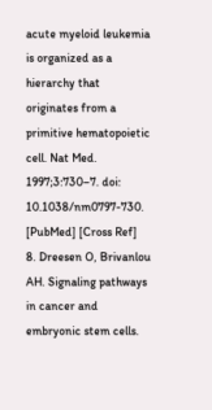acute myeloid leukemia is organized as a hierarchy that originates from a primitive hematopoietic cell. Nat Med. 1997;3:730–7. doi: 10.1038/nm0797-730. [PubMed] [Cross Ref]
8. Dreesen O, Brivanlou AH. Signaling pathways in cancer and embryonic stem cells.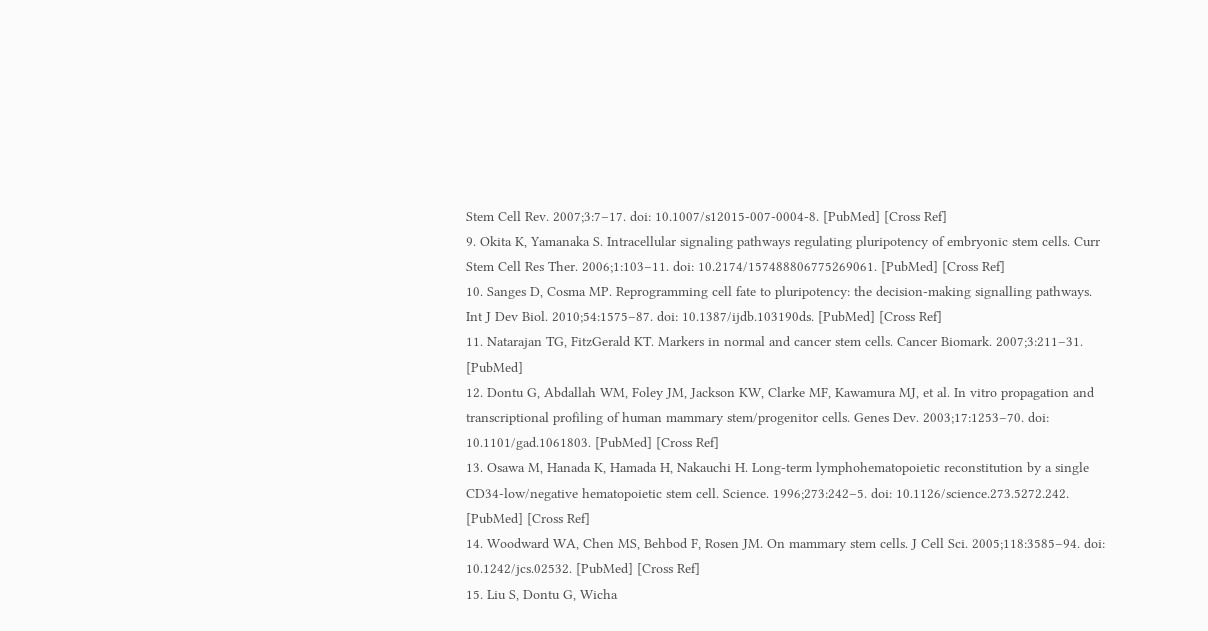Stem Cell Rev. 2007;3:7–17. doi: 10.1007/s12015-007-0004-8. [PubMed] [Cross Ref]
9. Okita K, Yamanaka S. Intracellular signaling pathways regulating pluripotency of embryonic stem cells. Curr Stem Cell Res Ther. 2006;1:103–11. doi: 10.2174/157488806775269061. [PubMed] [Cross Ref]
10. Sanges D, Cosma MP. Reprogramming cell fate to pluripotency: the decision-making signalling pathways. Int J Dev Biol. 2010;54:1575–87. doi: 10.1387/ijdb.103190ds. [PubMed] [Cross Ref]
11. Natarajan TG, FitzGerald KT. Markers in normal and cancer stem cells. Cancer Biomark. 2007;3:211–31. [PubMed]
12. Dontu G, Abdallah WM, Foley JM, Jackson KW, Clarke MF, Kawamura MJ, et al. In vitro propagation and transcriptional profiling of human mammary stem/progenitor cells. Genes Dev. 2003;17:1253–70. doi: 10.1101/gad.1061803. [PubMed] [Cross Ref]
13. Osawa M, Hanada K, Hamada H, Nakauchi H. Long-term lymphohematopoietic reconstitution by a single CD34-low/negative hematopoietic stem cell. Science. 1996;273:242–5. doi: 10.1126/science.273.5272.242. [PubMed] [Cross Ref]
14. Woodward WA, Chen MS, Behbod F, Rosen JM. On mammary stem cells. J Cell Sci. 2005;118:3585–94. doi: 10.1242/jcs.02532. [PubMed] [Cross Ref]
15. Liu S, Dontu G, Wicha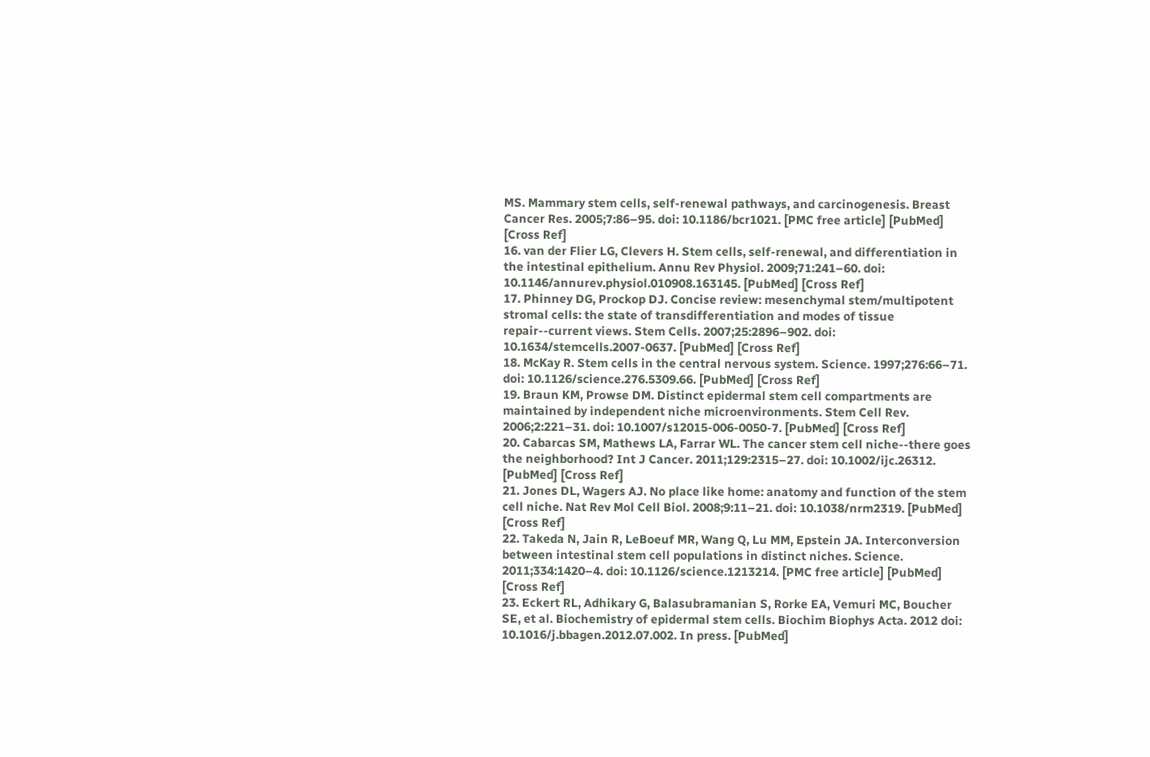MS. Mammary stem cells, self-renewal pathways, and carcinogenesis. Breast Cancer Res. 2005;7:86–95. doi: 10.1186/bcr1021. [PMC free article] [PubMed] [Cross Ref]
16. van der Flier LG, Clevers H. Stem cells, self-renewal, and differentiation in the intestinal epithelium. Annu Rev Physiol. 2009;71:241–60. doi: 10.1146/annurev.physiol.010908.163145. [PubMed] [Cross Ref]
17. Phinney DG, Prockop DJ. Concise review: mesenchymal stem/multipotent stromal cells: the state of transdifferentiation and modes of tissue repair--current views. Stem Cells. 2007;25:2896–902. doi: 10.1634/stemcells.2007-0637. [PubMed] [Cross Ref]
18. McKay R. Stem cells in the central nervous system. Science. 1997;276:66–71. doi: 10.1126/science.276.5309.66. [PubMed] [Cross Ref]
19. Braun KM, Prowse DM. Distinct epidermal stem cell compartments are maintained by independent niche microenvironments. Stem Cell Rev. 2006;2:221–31. doi: 10.1007/s12015-006-0050-7. [PubMed] [Cross Ref]
20. Cabarcas SM, Mathews LA, Farrar WL. The cancer stem cell niche--there goes the neighborhood? Int J Cancer. 2011;129:2315–27. doi: 10.1002/ijc.26312. [PubMed] [Cross Ref]
21. Jones DL, Wagers AJ. No place like home: anatomy and function of the stem cell niche. Nat Rev Mol Cell Biol. 2008;9:11–21. doi: 10.1038/nrm2319. [PubMed] [Cross Ref]
22. Takeda N, Jain R, LeBoeuf MR, Wang Q, Lu MM, Epstein JA. Interconversion between intestinal stem cell populations in distinct niches. Science. 2011;334:1420–4. doi: 10.1126/science.1213214. [PMC free article] [PubMed] [Cross Ref]
23. Eckert RL, Adhikary G, Balasubramanian S, Rorke EA, Vemuri MC, Boucher SE, et al. Biochemistry of epidermal stem cells. Biochim Biophys Acta. 2012 doi: 10.1016/j.bbagen.2012.07.002. In press. [PubMed]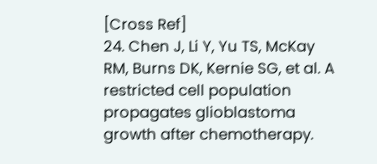[Cross Ref]
24. Chen J, Li Y, Yu TS, McKay RM, Burns DK, Kernie SG, et al. A restricted cell population propagates glioblastoma growth after chemotherapy.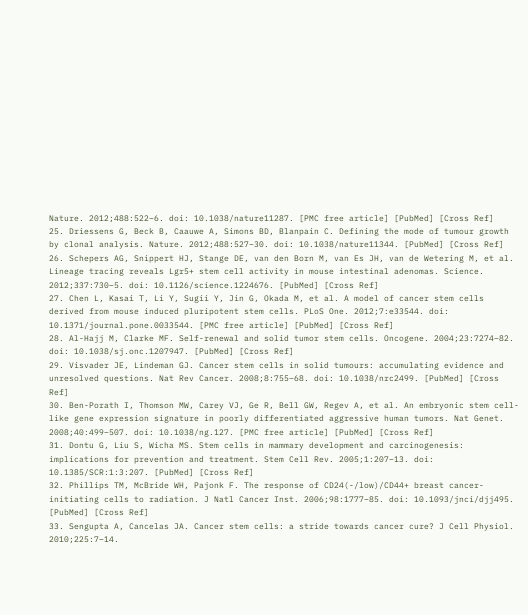Nature. 2012;488:522–6. doi: 10.1038/nature11287. [PMC free article] [PubMed] [Cross Ref]
25. Driessens G, Beck B, Caauwe A, Simons BD, Blanpain C. Defining the mode of tumour growth by clonal analysis. Nature. 2012;488:527–30. doi: 10.1038/nature11344. [PubMed] [Cross Ref]
26. Schepers AG, Snippert HJ, Stange DE, van den Born M, van Es JH, van de Wetering M, et al. Lineage tracing reveals Lgr5+ stem cell activity in mouse intestinal adenomas. Science. 2012;337:730–5. doi: 10.1126/science.1224676. [PubMed] [Cross Ref]
27. Chen L, Kasai T, Li Y, Sugii Y, Jin G, Okada M, et al. A model of cancer stem cells derived from mouse induced pluripotent stem cells. PLoS One. 2012;7:e33544. doi: 10.1371/journal.pone.0033544. [PMC free article] [PubMed] [Cross Ref]
28. Al-Hajj M, Clarke MF. Self-renewal and solid tumor stem cells. Oncogene. 2004;23:7274–82. doi: 10.1038/sj.onc.1207947. [PubMed] [Cross Ref]
29. Visvader JE, Lindeman GJ. Cancer stem cells in solid tumours: accumulating evidence and unresolved questions. Nat Rev Cancer. 2008;8:755–68. doi: 10.1038/nrc2499. [PubMed] [Cross Ref]
30. Ben-Porath I, Thomson MW, Carey VJ, Ge R, Bell GW, Regev A, et al. An embryonic stem cell-like gene expression signature in poorly differentiated aggressive human tumors. Nat Genet. 2008;40:499–507. doi: 10.1038/ng.127. [PMC free article] [PubMed] [Cross Ref]
31. Dontu G, Liu S, Wicha MS. Stem cells in mammary development and carcinogenesis: implications for prevention and treatment. Stem Cell Rev. 2005;1:207–13. doi: 10.1385/SCR:1:3:207. [PubMed] [Cross Ref]
32. Phillips TM, McBride WH, Pajonk F. The response of CD24(-/low)/CD44+ breast cancer-initiating cells to radiation. J Natl Cancer Inst. 2006;98:1777–85. doi: 10.1093/jnci/djj495. [PubMed] [Cross Ref]
33. Sengupta A, Cancelas JA. Cancer stem cells: a stride towards cancer cure? J Cell Physiol. 2010;225:7–14.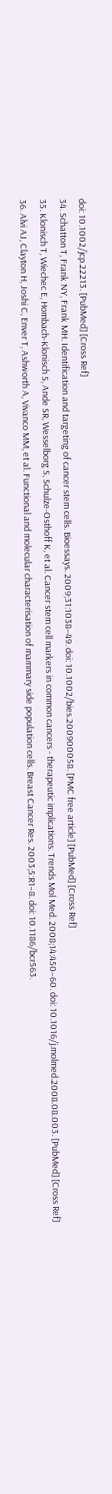doi: 10.1002/jcp.22213. [PubMed] [Cross Ref]
34. Schatton T, Frank NY, Frank MH. Identification and targeting of cancer stem cells. Bioessays. 2009;31:1038–49. doi: 10.1002/bies.200900058. [PMC free article] [PubMed] [Cross Ref]
35. Klonisch T, Wiechec E, Hombach-Klonisch S, Ande SR, Wesselborg S, Schulze-Osthoff K, et al. Cancer stem cell markers in common cancers - therapeutic implications. Trends Mol Med. 2008;14:450–60. doi: 10.1016/j.molmed.2008.08.003. [PubMed] [Cross Ref]
36. Alvi AJ, Clayton H, Joshi C, Enver T, Ashworth A, Vivanco MM, et al. Functional and molecular characterisation of mammary side population cells. Breast Cancer Res. 2003;5:R1–8. doi: 10.1186/bcr563.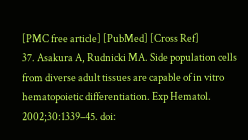[PMC free article] [PubMed] [Cross Ref]
37. Asakura A, Rudnicki MA. Side population cells from diverse adult tissues are capable of in vitro hematopoietic differentiation. Exp Hematol. 2002;30:1339–45. doi: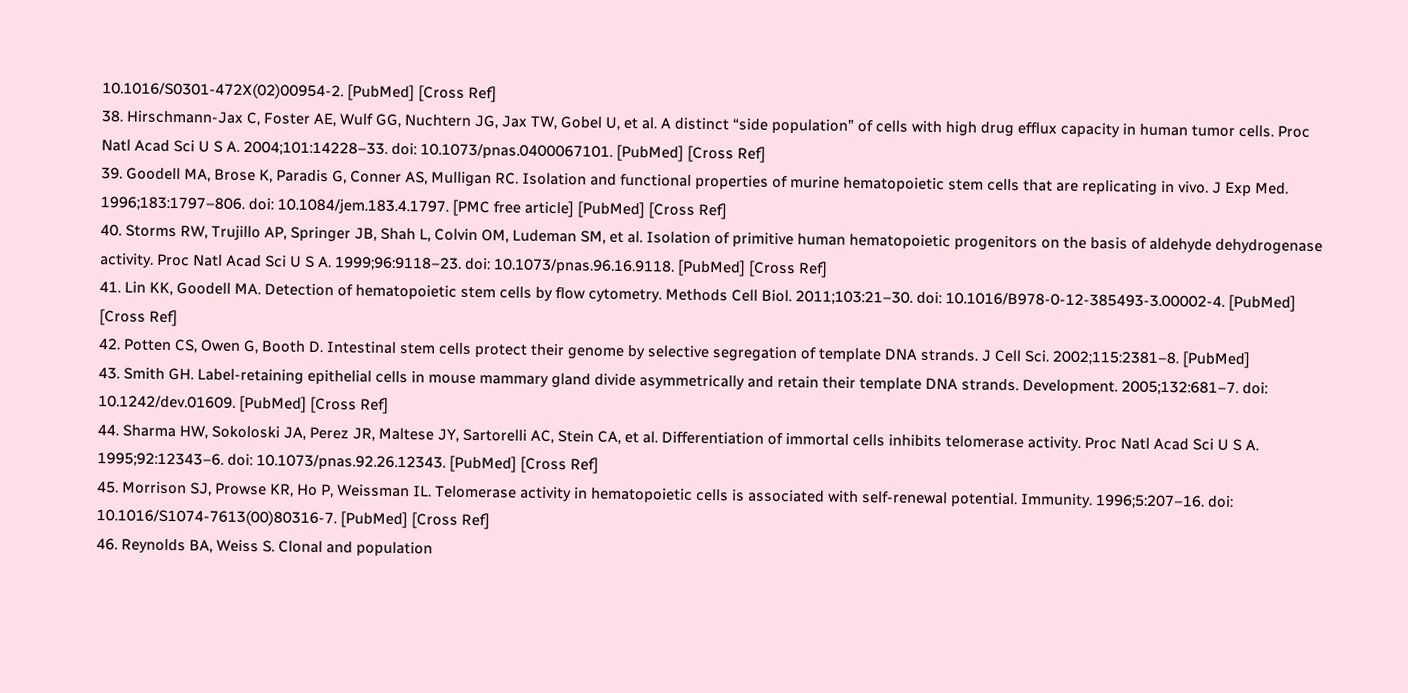10.1016/S0301-472X(02)00954-2. [PubMed] [Cross Ref]
38. Hirschmann-Jax C, Foster AE, Wulf GG, Nuchtern JG, Jax TW, Gobel U, et al. A distinct “side population” of cells with high drug efflux capacity in human tumor cells. Proc Natl Acad Sci U S A. 2004;101:14228–33. doi: 10.1073/pnas.0400067101. [PubMed] [Cross Ref]
39. Goodell MA, Brose K, Paradis G, Conner AS, Mulligan RC. Isolation and functional properties of murine hematopoietic stem cells that are replicating in vivo. J Exp Med. 1996;183:1797–806. doi: 10.1084/jem.183.4.1797. [PMC free article] [PubMed] [Cross Ref]
40. Storms RW, Trujillo AP, Springer JB, Shah L, Colvin OM, Ludeman SM, et al. Isolation of primitive human hematopoietic progenitors on the basis of aldehyde dehydrogenase activity. Proc Natl Acad Sci U S A. 1999;96:9118–23. doi: 10.1073/pnas.96.16.9118. [PubMed] [Cross Ref]
41. Lin KK, Goodell MA. Detection of hematopoietic stem cells by flow cytometry. Methods Cell Biol. 2011;103:21–30. doi: 10.1016/B978-0-12-385493-3.00002-4. [PubMed] [Cross Ref]
42. Potten CS, Owen G, Booth D. Intestinal stem cells protect their genome by selective segregation of template DNA strands. J Cell Sci. 2002;115:2381–8. [PubMed]
43. Smith GH. Label-retaining epithelial cells in mouse mammary gland divide asymmetrically and retain their template DNA strands. Development. 2005;132:681–7. doi: 10.1242/dev.01609. [PubMed] [Cross Ref]
44. Sharma HW, Sokoloski JA, Perez JR, Maltese JY, Sartorelli AC, Stein CA, et al. Differentiation of immortal cells inhibits telomerase activity. Proc Natl Acad Sci U S A. 1995;92:12343–6. doi: 10.1073/pnas.92.26.12343. [PubMed] [Cross Ref]
45. Morrison SJ, Prowse KR, Ho P, Weissman IL. Telomerase activity in hematopoietic cells is associated with self-renewal potential. Immunity. 1996;5:207–16. doi: 10.1016/S1074-7613(00)80316-7. [PubMed] [Cross Ref]
46. Reynolds BA, Weiss S. Clonal and population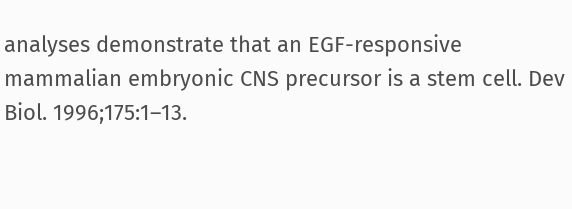analyses demonstrate that an EGF-responsive mammalian embryonic CNS precursor is a stem cell. Dev Biol. 1996;175:1–13.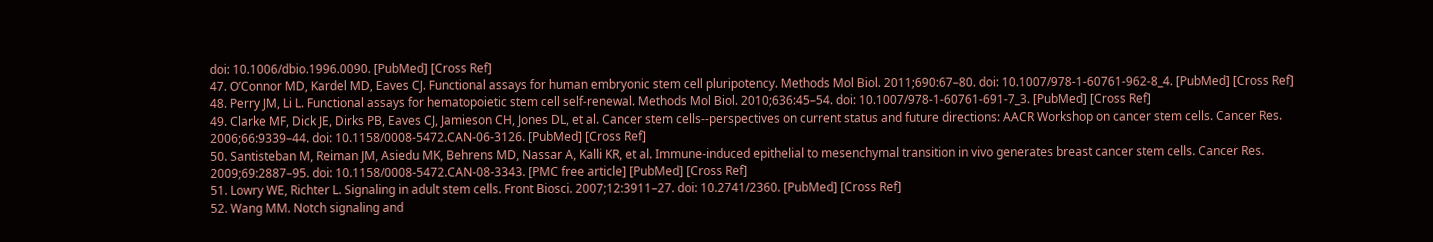doi: 10.1006/dbio.1996.0090. [PubMed] [Cross Ref]
47. O’Connor MD, Kardel MD, Eaves CJ. Functional assays for human embryonic stem cell pluripotency. Methods Mol Biol. 2011;690:67–80. doi: 10.1007/978-1-60761-962-8_4. [PubMed] [Cross Ref]
48. Perry JM, Li L. Functional assays for hematopoietic stem cell self-renewal. Methods Mol Biol. 2010;636:45–54. doi: 10.1007/978-1-60761-691-7_3. [PubMed] [Cross Ref]
49. Clarke MF, Dick JE, Dirks PB, Eaves CJ, Jamieson CH, Jones DL, et al. Cancer stem cells--perspectives on current status and future directions: AACR Workshop on cancer stem cells. Cancer Res. 2006;66:9339–44. doi: 10.1158/0008-5472.CAN-06-3126. [PubMed] [Cross Ref]
50. Santisteban M, Reiman JM, Asiedu MK, Behrens MD, Nassar A, Kalli KR, et al. Immune-induced epithelial to mesenchymal transition in vivo generates breast cancer stem cells. Cancer Res. 2009;69:2887–95. doi: 10.1158/0008-5472.CAN-08-3343. [PMC free article] [PubMed] [Cross Ref]
51. Lowry WE, Richter L. Signaling in adult stem cells. Front Biosci. 2007;12:3911–27. doi: 10.2741/2360. [PubMed] [Cross Ref]
52. Wang MM. Notch signaling and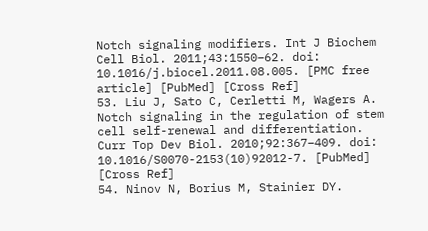Notch signaling modifiers. Int J Biochem Cell Biol. 2011;43:1550–62. doi: 10.1016/j.biocel.2011.08.005. [PMC free article] [PubMed] [Cross Ref]
53. Liu J, Sato C, Cerletti M, Wagers A. Notch signaling in the regulation of stem cell self-renewal and differentiation. Curr Top Dev Biol. 2010;92:367–409. doi: 10.1016/S0070-2153(10)92012-7. [PubMed] [Cross Ref]
54. Ninov N, Borius M, Stainier DY.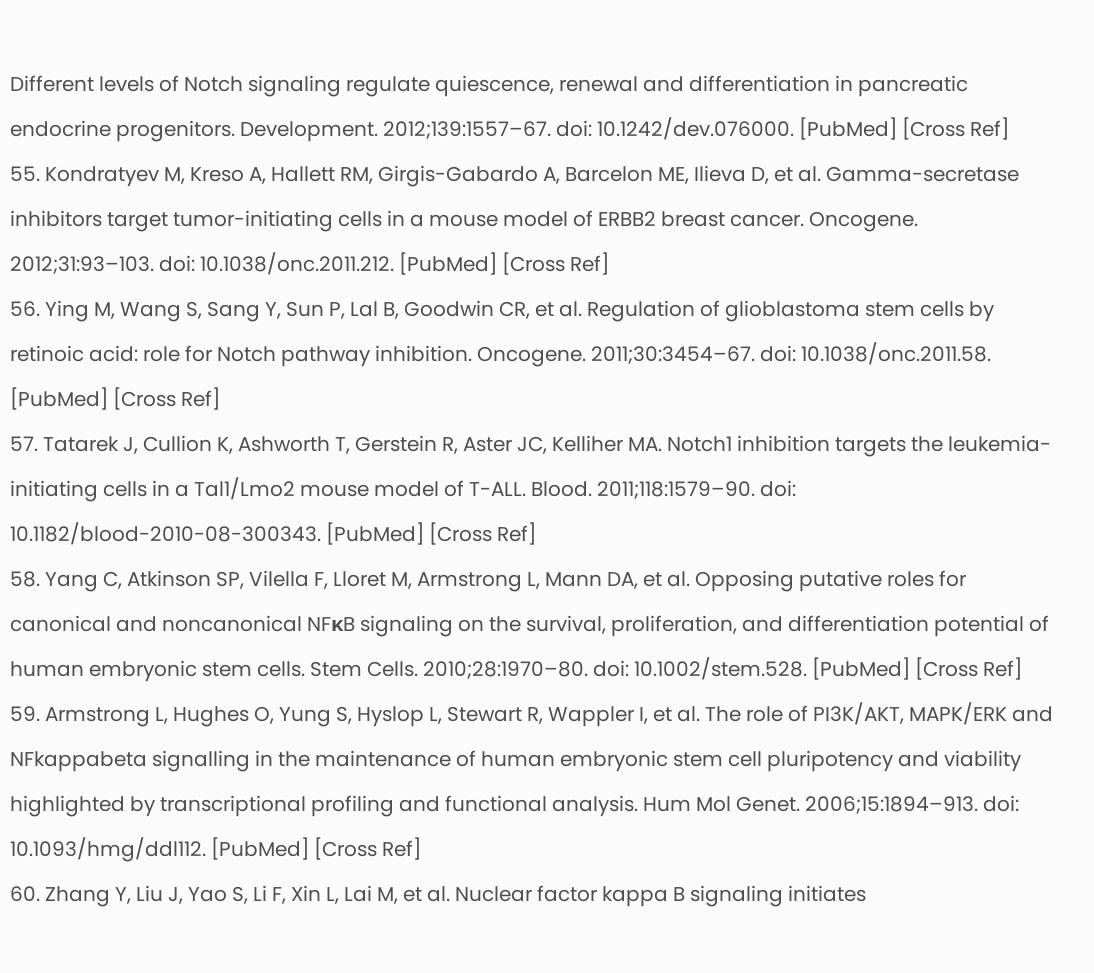Different levels of Notch signaling regulate quiescence, renewal and differentiation in pancreatic endocrine progenitors. Development. 2012;139:1557–67. doi: 10.1242/dev.076000. [PubMed] [Cross Ref]
55. Kondratyev M, Kreso A, Hallett RM, Girgis-Gabardo A, Barcelon ME, Ilieva D, et al. Gamma-secretase inhibitors target tumor-initiating cells in a mouse model of ERBB2 breast cancer. Oncogene. 2012;31:93–103. doi: 10.1038/onc.2011.212. [PubMed] [Cross Ref]
56. Ying M, Wang S, Sang Y, Sun P, Lal B, Goodwin CR, et al. Regulation of glioblastoma stem cells by retinoic acid: role for Notch pathway inhibition. Oncogene. 2011;30:3454–67. doi: 10.1038/onc.2011.58. [PubMed] [Cross Ref]
57. Tatarek J, Cullion K, Ashworth T, Gerstein R, Aster JC, Kelliher MA. Notch1 inhibition targets the leukemia-initiating cells in a Tal1/Lmo2 mouse model of T-ALL. Blood. 2011;118:1579–90. doi: 10.1182/blood-2010-08-300343. [PubMed] [Cross Ref]
58. Yang C, Atkinson SP, Vilella F, Lloret M, Armstrong L, Mann DA, et al. Opposing putative roles for canonical and noncanonical NFκB signaling on the survival, proliferation, and differentiation potential of human embryonic stem cells. Stem Cells. 2010;28:1970–80. doi: 10.1002/stem.528. [PubMed] [Cross Ref]
59. Armstrong L, Hughes O, Yung S, Hyslop L, Stewart R, Wappler I, et al. The role of PI3K/AKT, MAPK/ERK and NFkappabeta signalling in the maintenance of human embryonic stem cell pluripotency and viability highlighted by transcriptional profiling and functional analysis. Hum Mol Genet. 2006;15:1894–913. doi: 10.1093/hmg/ddl112. [PubMed] [Cross Ref]
60. Zhang Y, Liu J, Yao S, Li F, Xin L, Lai M, et al. Nuclear factor kappa B signaling initiates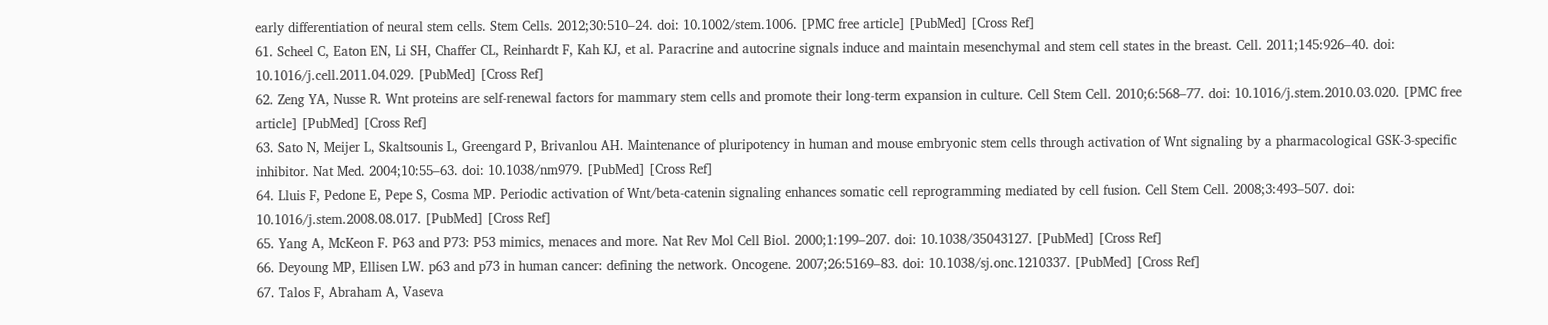early differentiation of neural stem cells. Stem Cells. 2012;30:510–24. doi: 10.1002/stem.1006. [PMC free article] [PubMed] [Cross Ref]
61. Scheel C, Eaton EN, Li SH, Chaffer CL, Reinhardt F, Kah KJ, et al. Paracrine and autocrine signals induce and maintain mesenchymal and stem cell states in the breast. Cell. 2011;145:926–40. doi: 10.1016/j.cell.2011.04.029. [PubMed] [Cross Ref]
62. Zeng YA, Nusse R. Wnt proteins are self-renewal factors for mammary stem cells and promote their long-term expansion in culture. Cell Stem Cell. 2010;6:568–77. doi: 10.1016/j.stem.2010.03.020. [PMC free article] [PubMed] [Cross Ref]
63. Sato N, Meijer L, Skaltsounis L, Greengard P, Brivanlou AH. Maintenance of pluripotency in human and mouse embryonic stem cells through activation of Wnt signaling by a pharmacological GSK-3-specific inhibitor. Nat Med. 2004;10:55–63. doi: 10.1038/nm979. [PubMed] [Cross Ref]
64. Lluis F, Pedone E, Pepe S, Cosma MP. Periodic activation of Wnt/beta-catenin signaling enhances somatic cell reprogramming mediated by cell fusion. Cell Stem Cell. 2008;3:493–507. doi: 10.1016/j.stem.2008.08.017. [PubMed] [Cross Ref]
65. Yang A, McKeon F. P63 and P73: P53 mimics, menaces and more. Nat Rev Mol Cell Biol. 2000;1:199–207. doi: 10.1038/35043127. [PubMed] [Cross Ref]
66. Deyoung MP, Ellisen LW. p63 and p73 in human cancer: defining the network. Oncogene. 2007;26:5169–83. doi: 10.1038/sj.onc.1210337. [PubMed] [Cross Ref]
67. Talos F, Abraham A, Vaseva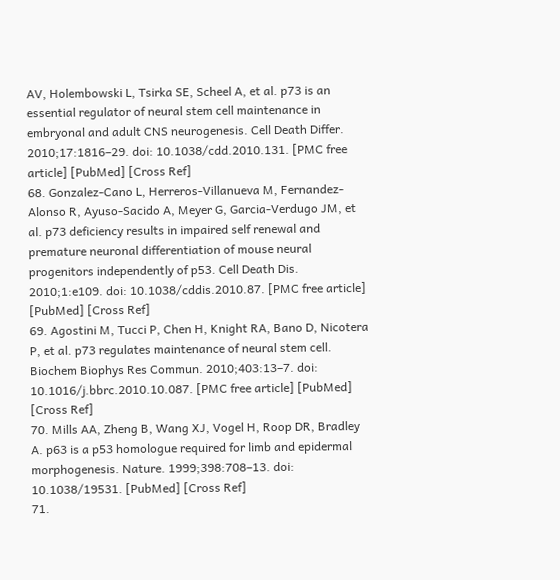AV, Holembowski L, Tsirka SE, Scheel A, et al. p73 is an essential regulator of neural stem cell maintenance in embryonal and adult CNS neurogenesis. Cell Death Differ. 2010;17:1816–29. doi: 10.1038/cdd.2010.131. [PMC free article] [PubMed] [Cross Ref]
68. Gonzalez-Cano L, Herreros-Villanueva M, Fernandez-Alonso R, Ayuso-Sacido A, Meyer G, Garcia-Verdugo JM, et al. p73 deficiency results in impaired self renewal and premature neuronal differentiation of mouse neural progenitors independently of p53. Cell Death Dis. 2010;1:e109. doi: 10.1038/cddis.2010.87. [PMC free article] [PubMed] [Cross Ref]
69. Agostini M, Tucci P, Chen H, Knight RA, Bano D, Nicotera P, et al. p73 regulates maintenance of neural stem cell. Biochem Biophys Res Commun. 2010;403:13–7. doi: 10.1016/j.bbrc.2010.10.087. [PMC free article] [PubMed] [Cross Ref]
70. Mills AA, Zheng B, Wang XJ, Vogel H, Roop DR, Bradley A. p63 is a p53 homologue required for limb and epidermal morphogenesis. Nature. 1999;398:708–13. doi: 10.1038/19531. [PubMed] [Cross Ref]
71.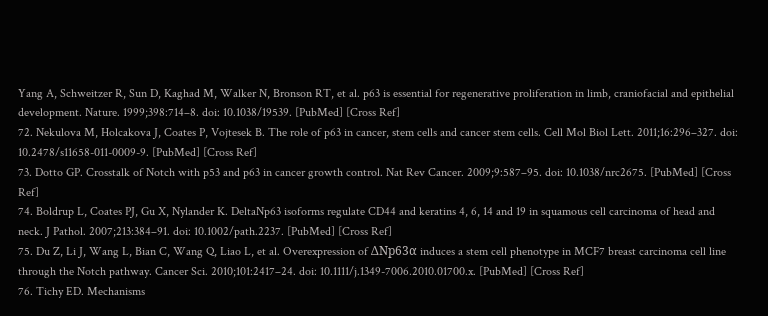Yang A, Schweitzer R, Sun D, Kaghad M, Walker N, Bronson RT, et al. p63 is essential for regenerative proliferation in limb, craniofacial and epithelial development. Nature. 1999;398:714–8. doi: 10.1038/19539. [PubMed] [Cross Ref]
72. Nekulova M, Holcakova J, Coates P, Vojtesek B. The role of p63 in cancer, stem cells and cancer stem cells. Cell Mol Biol Lett. 2011;16:296–327. doi: 10.2478/s11658-011-0009-9. [PubMed] [Cross Ref]
73. Dotto GP. Crosstalk of Notch with p53 and p63 in cancer growth control. Nat Rev Cancer. 2009;9:587–95. doi: 10.1038/nrc2675. [PubMed] [Cross Ref]
74. Boldrup L, Coates PJ, Gu X, Nylander K. DeltaNp63 isoforms regulate CD44 and keratins 4, 6, 14 and 19 in squamous cell carcinoma of head and neck. J Pathol. 2007;213:384–91. doi: 10.1002/path.2237. [PubMed] [Cross Ref]
75. Du Z, Li J, Wang L, Bian C, Wang Q, Liao L, et al. Overexpression of ΔNp63α induces a stem cell phenotype in MCF7 breast carcinoma cell line through the Notch pathway. Cancer Sci. 2010;101:2417–24. doi: 10.1111/j.1349-7006.2010.01700.x. [PubMed] [Cross Ref]
76. Tichy ED. Mechanisms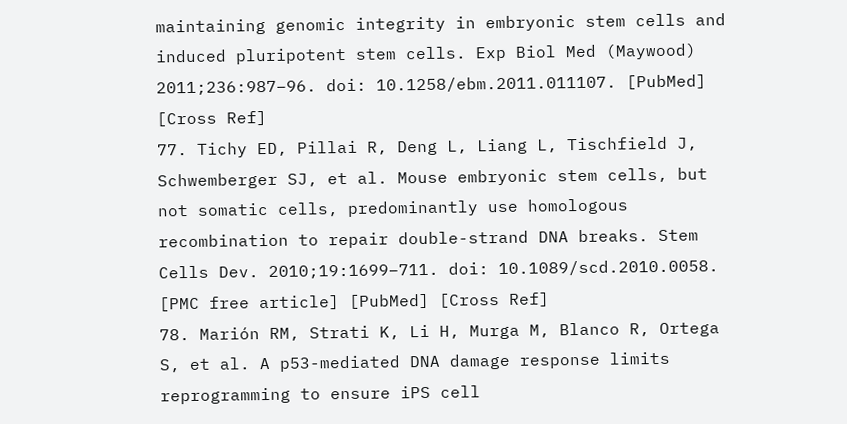maintaining genomic integrity in embryonic stem cells and induced pluripotent stem cells. Exp Biol Med (Maywood) 2011;236:987–96. doi: 10.1258/ebm.2011.011107. [PubMed] [Cross Ref]
77. Tichy ED, Pillai R, Deng L, Liang L, Tischfield J, Schwemberger SJ, et al. Mouse embryonic stem cells, but not somatic cells, predominantly use homologous recombination to repair double-strand DNA breaks. Stem Cells Dev. 2010;19:1699–711. doi: 10.1089/scd.2010.0058. [PMC free article] [PubMed] [Cross Ref]
78. Marión RM, Strati K, Li H, Murga M, Blanco R, Ortega S, et al. A p53-mediated DNA damage response limits reprogramming to ensure iPS cell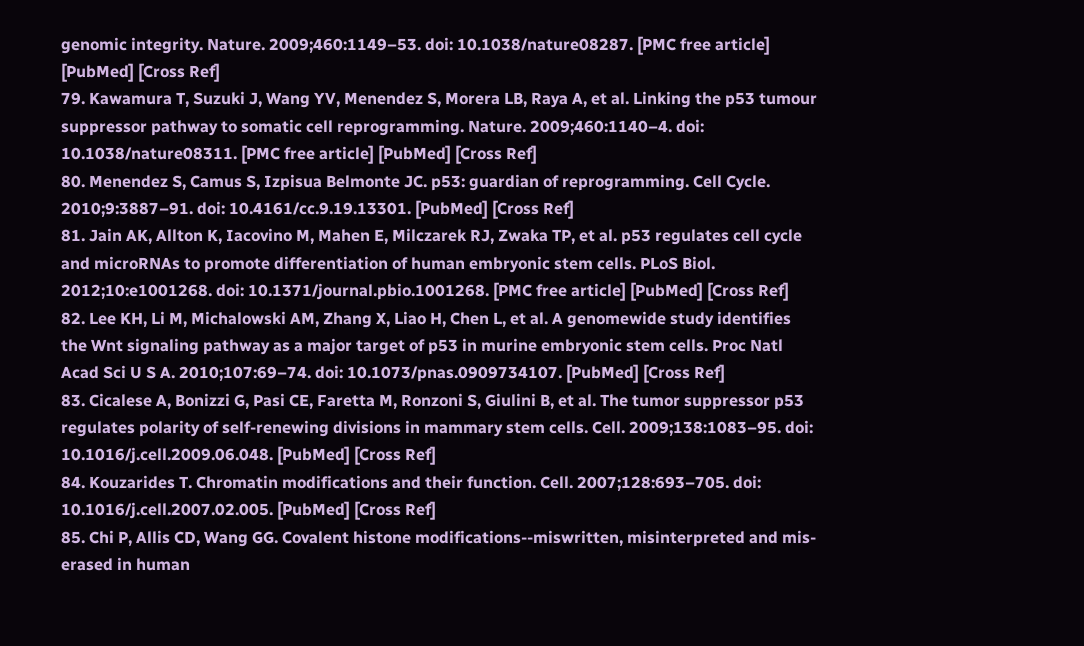genomic integrity. Nature. 2009;460:1149–53. doi: 10.1038/nature08287. [PMC free article] [PubMed] [Cross Ref]
79. Kawamura T, Suzuki J, Wang YV, Menendez S, Morera LB, Raya A, et al. Linking the p53 tumour suppressor pathway to somatic cell reprogramming. Nature. 2009;460:1140–4. doi: 10.1038/nature08311. [PMC free article] [PubMed] [Cross Ref]
80. Menendez S, Camus S, Izpisua Belmonte JC. p53: guardian of reprogramming. Cell Cycle. 2010;9:3887–91. doi: 10.4161/cc.9.19.13301. [PubMed] [Cross Ref]
81. Jain AK, Allton K, Iacovino M, Mahen E, Milczarek RJ, Zwaka TP, et al. p53 regulates cell cycle and microRNAs to promote differentiation of human embryonic stem cells. PLoS Biol. 2012;10:e1001268. doi: 10.1371/journal.pbio.1001268. [PMC free article] [PubMed] [Cross Ref]
82. Lee KH, Li M, Michalowski AM, Zhang X, Liao H, Chen L, et al. A genomewide study identifies the Wnt signaling pathway as a major target of p53 in murine embryonic stem cells. Proc Natl Acad Sci U S A. 2010;107:69–74. doi: 10.1073/pnas.0909734107. [PubMed] [Cross Ref]
83. Cicalese A, Bonizzi G, Pasi CE, Faretta M, Ronzoni S, Giulini B, et al. The tumor suppressor p53 regulates polarity of self-renewing divisions in mammary stem cells. Cell. 2009;138:1083–95. doi: 10.1016/j.cell.2009.06.048. [PubMed] [Cross Ref]
84. Kouzarides T. Chromatin modifications and their function. Cell. 2007;128:693–705. doi: 10.1016/j.cell.2007.02.005. [PubMed] [Cross Ref]
85. Chi P, Allis CD, Wang GG. Covalent histone modifications--miswritten, misinterpreted and mis-erased in human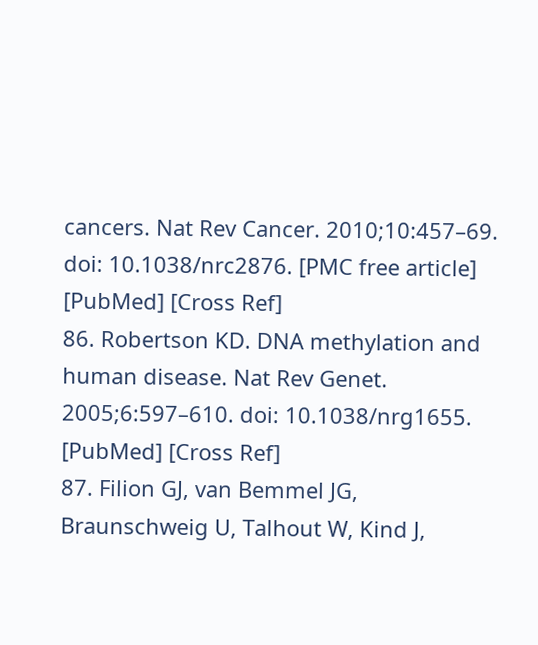cancers. Nat Rev Cancer. 2010;10:457–69. doi: 10.1038/nrc2876. [PMC free article] [PubMed] [Cross Ref]
86. Robertson KD. DNA methylation and human disease. Nat Rev Genet. 2005;6:597–610. doi: 10.1038/nrg1655. [PubMed] [Cross Ref]
87. Filion GJ, van Bemmel JG, Braunschweig U, Talhout W, Kind J,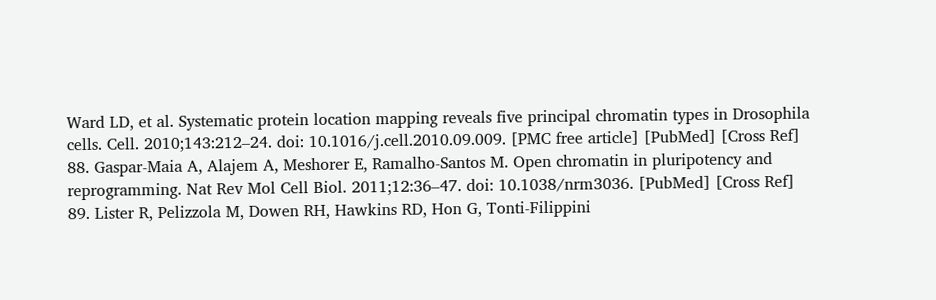Ward LD, et al. Systematic protein location mapping reveals five principal chromatin types in Drosophila cells. Cell. 2010;143:212–24. doi: 10.1016/j.cell.2010.09.009. [PMC free article] [PubMed] [Cross Ref]
88. Gaspar-Maia A, Alajem A, Meshorer E, Ramalho-Santos M. Open chromatin in pluripotency and reprogramming. Nat Rev Mol Cell Biol. 2011;12:36–47. doi: 10.1038/nrm3036. [PubMed] [Cross Ref]
89. Lister R, Pelizzola M, Dowen RH, Hawkins RD, Hon G, Tonti-Filippini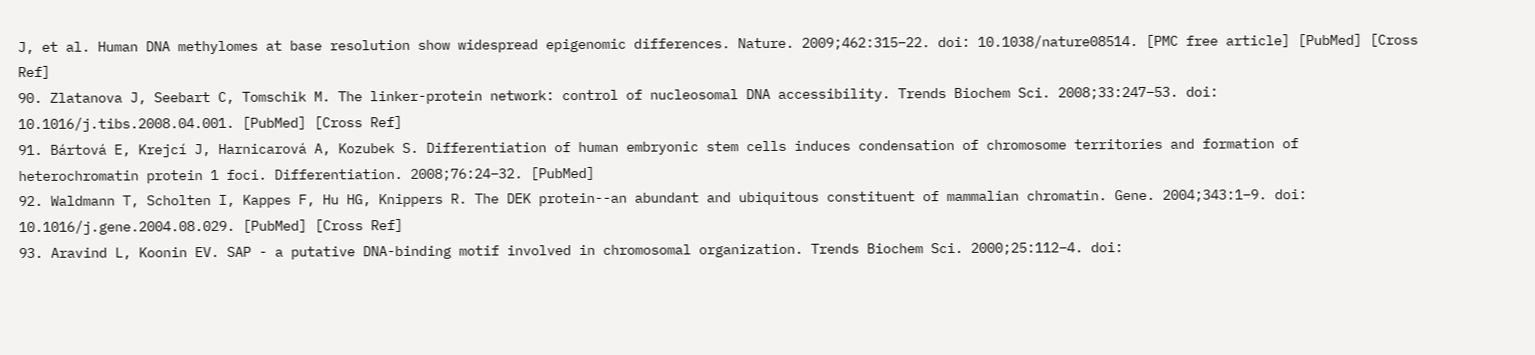J, et al. Human DNA methylomes at base resolution show widespread epigenomic differences. Nature. 2009;462:315–22. doi: 10.1038/nature08514. [PMC free article] [PubMed] [Cross Ref]
90. Zlatanova J, Seebart C, Tomschik M. The linker-protein network: control of nucleosomal DNA accessibility. Trends Biochem Sci. 2008;33:247–53. doi: 10.1016/j.tibs.2008.04.001. [PubMed] [Cross Ref]
91. Bártová E, Krejcí J, Harnicarová A, Kozubek S. Differentiation of human embryonic stem cells induces condensation of chromosome territories and formation of heterochromatin protein 1 foci. Differentiation. 2008;76:24–32. [PubMed]
92. Waldmann T, Scholten I, Kappes F, Hu HG, Knippers R. The DEK protein--an abundant and ubiquitous constituent of mammalian chromatin. Gene. 2004;343:1–9. doi: 10.1016/j.gene.2004.08.029. [PubMed] [Cross Ref]
93. Aravind L, Koonin EV. SAP - a putative DNA-binding motif involved in chromosomal organization. Trends Biochem Sci. 2000;25:112–4. doi: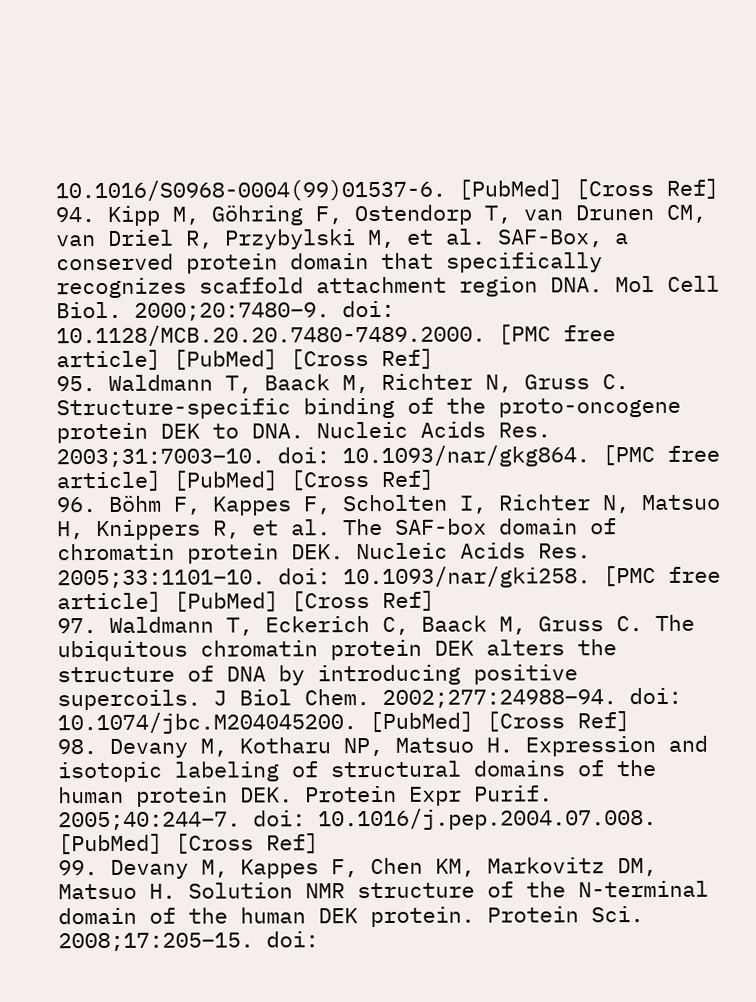10.1016/S0968-0004(99)01537-6. [PubMed] [Cross Ref]
94. Kipp M, Göhring F, Ostendorp T, van Drunen CM, van Driel R, Przybylski M, et al. SAF-Box, a conserved protein domain that specifically recognizes scaffold attachment region DNA. Mol Cell Biol. 2000;20:7480–9. doi: 10.1128/MCB.20.20.7480-7489.2000. [PMC free article] [PubMed] [Cross Ref]
95. Waldmann T, Baack M, Richter N, Gruss C. Structure-specific binding of the proto-oncogene protein DEK to DNA. Nucleic Acids Res. 2003;31:7003–10. doi: 10.1093/nar/gkg864. [PMC free article] [PubMed] [Cross Ref]
96. Böhm F, Kappes F, Scholten I, Richter N, Matsuo H, Knippers R, et al. The SAF-box domain of chromatin protein DEK. Nucleic Acids Res. 2005;33:1101–10. doi: 10.1093/nar/gki258. [PMC free article] [PubMed] [Cross Ref]
97. Waldmann T, Eckerich C, Baack M, Gruss C. The ubiquitous chromatin protein DEK alters the structure of DNA by introducing positive supercoils. J Biol Chem. 2002;277:24988–94. doi: 10.1074/jbc.M204045200. [PubMed] [Cross Ref]
98. Devany M, Kotharu NP, Matsuo H. Expression and isotopic labeling of structural domains of the human protein DEK. Protein Expr Purif. 2005;40:244–7. doi: 10.1016/j.pep.2004.07.008. [PubMed] [Cross Ref]
99. Devany M, Kappes F, Chen KM, Markovitz DM, Matsuo H. Solution NMR structure of the N-terminal domain of the human DEK protein. Protein Sci. 2008;17:205–15. doi: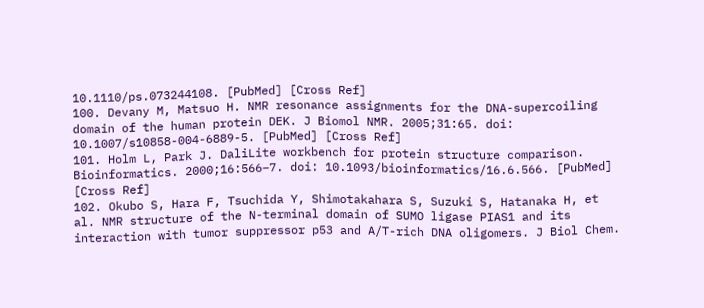10.1110/ps.073244108. [PubMed] [Cross Ref]
100. Devany M, Matsuo H. NMR resonance assignments for the DNA-supercoiling domain of the human protein DEK. J Biomol NMR. 2005;31:65. doi: 10.1007/s10858-004-6889-5. [PubMed] [Cross Ref]
101. Holm L, Park J. DaliLite workbench for protein structure comparison. Bioinformatics. 2000;16:566–7. doi: 10.1093/bioinformatics/16.6.566. [PubMed] [Cross Ref]
102. Okubo S, Hara F, Tsuchida Y, Shimotakahara S, Suzuki S, Hatanaka H, et al. NMR structure of the N-terminal domain of SUMO ligase PIAS1 and its interaction with tumor suppressor p53 and A/T-rich DNA oligomers. J Biol Chem.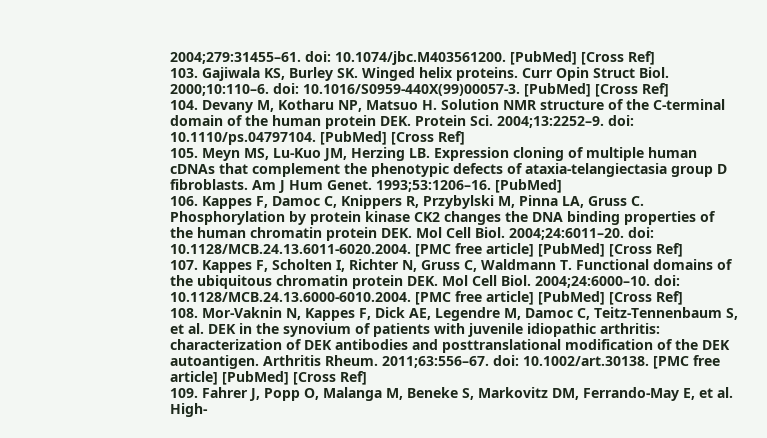2004;279:31455–61. doi: 10.1074/jbc.M403561200. [PubMed] [Cross Ref]
103. Gajiwala KS, Burley SK. Winged helix proteins. Curr Opin Struct Biol. 2000;10:110–6. doi: 10.1016/S0959-440X(99)00057-3. [PubMed] [Cross Ref]
104. Devany M, Kotharu NP, Matsuo H. Solution NMR structure of the C-terminal domain of the human protein DEK. Protein Sci. 2004;13:2252–9. doi: 10.1110/ps.04797104. [PubMed] [Cross Ref]
105. Meyn MS, Lu-Kuo JM, Herzing LB. Expression cloning of multiple human cDNAs that complement the phenotypic defects of ataxia-telangiectasia group D fibroblasts. Am J Hum Genet. 1993;53:1206–16. [PubMed]
106. Kappes F, Damoc C, Knippers R, Przybylski M, Pinna LA, Gruss C. Phosphorylation by protein kinase CK2 changes the DNA binding properties of the human chromatin protein DEK. Mol Cell Biol. 2004;24:6011–20. doi: 10.1128/MCB.24.13.6011-6020.2004. [PMC free article] [PubMed] [Cross Ref]
107. Kappes F, Scholten I, Richter N, Gruss C, Waldmann T. Functional domains of the ubiquitous chromatin protein DEK. Mol Cell Biol. 2004;24:6000–10. doi: 10.1128/MCB.24.13.6000-6010.2004. [PMC free article] [PubMed] [Cross Ref]
108. Mor-Vaknin N, Kappes F, Dick AE, Legendre M, Damoc C, Teitz-Tennenbaum S, et al. DEK in the synovium of patients with juvenile idiopathic arthritis: characterization of DEK antibodies and posttranslational modification of the DEK autoantigen. Arthritis Rheum. 2011;63:556–67. doi: 10.1002/art.30138. [PMC free article] [PubMed] [Cross Ref]
109. Fahrer J, Popp O, Malanga M, Beneke S, Markovitz DM, Ferrando-May E, et al. High-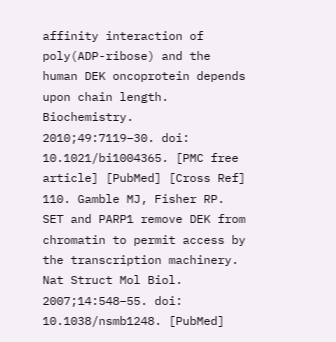affinity interaction of poly(ADP-ribose) and the human DEK oncoprotein depends upon chain length. Biochemistry. 2010;49:7119–30. doi: 10.1021/bi1004365. [PMC free article] [PubMed] [Cross Ref]
110. Gamble MJ, Fisher RP. SET and PARP1 remove DEK from chromatin to permit access by the transcription machinery. Nat Struct Mol Biol. 2007;14:548–55. doi: 10.1038/nsmb1248. [PubMed]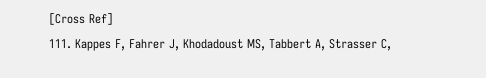[Cross Ref]
111. Kappes F, Fahrer J, Khodadoust MS, Tabbert A, Strasser C,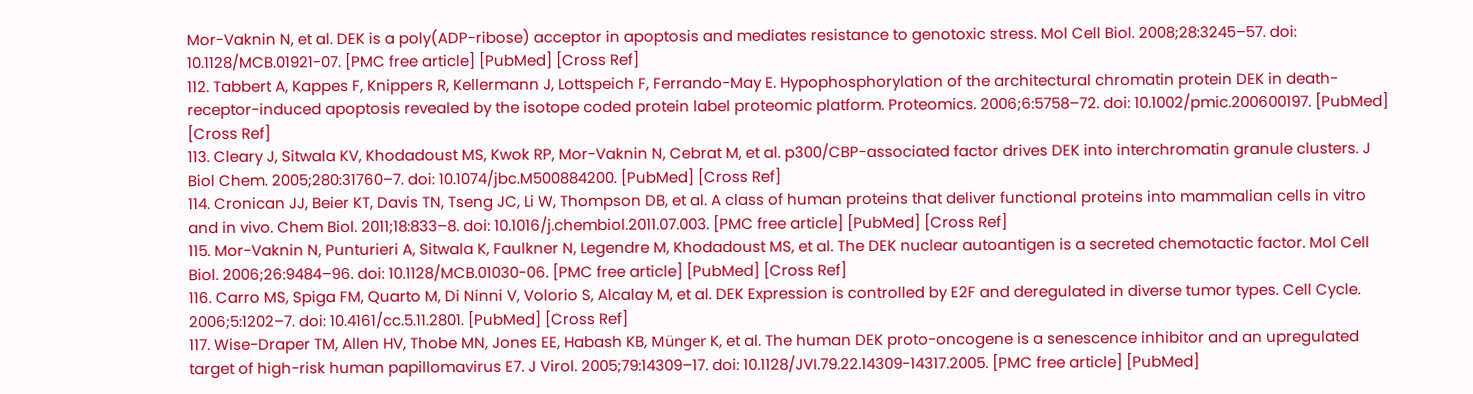Mor-Vaknin N, et al. DEK is a poly(ADP-ribose) acceptor in apoptosis and mediates resistance to genotoxic stress. Mol Cell Biol. 2008;28:3245–57. doi: 10.1128/MCB.01921-07. [PMC free article] [PubMed] [Cross Ref]
112. Tabbert A, Kappes F, Knippers R, Kellermann J, Lottspeich F, Ferrando-May E. Hypophosphorylation of the architectural chromatin protein DEK in death-receptor-induced apoptosis revealed by the isotope coded protein label proteomic platform. Proteomics. 2006;6:5758–72. doi: 10.1002/pmic.200600197. [PubMed] [Cross Ref]
113. Cleary J, Sitwala KV, Khodadoust MS, Kwok RP, Mor-Vaknin N, Cebrat M, et al. p300/CBP-associated factor drives DEK into interchromatin granule clusters. J Biol Chem. 2005;280:31760–7. doi: 10.1074/jbc.M500884200. [PubMed] [Cross Ref]
114. Cronican JJ, Beier KT, Davis TN, Tseng JC, Li W, Thompson DB, et al. A class of human proteins that deliver functional proteins into mammalian cells in vitro and in vivo. Chem Biol. 2011;18:833–8. doi: 10.1016/j.chembiol.2011.07.003. [PMC free article] [PubMed] [Cross Ref]
115. Mor-Vaknin N, Punturieri A, Sitwala K, Faulkner N, Legendre M, Khodadoust MS, et al. The DEK nuclear autoantigen is a secreted chemotactic factor. Mol Cell Biol. 2006;26:9484–96. doi: 10.1128/MCB.01030-06. [PMC free article] [PubMed] [Cross Ref]
116. Carro MS, Spiga FM, Quarto M, Di Ninni V, Volorio S, Alcalay M, et al. DEK Expression is controlled by E2F and deregulated in diverse tumor types. Cell Cycle. 2006;5:1202–7. doi: 10.4161/cc.5.11.2801. [PubMed] [Cross Ref]
117. Wise-Draper TM, Allen HV, Thobe MN, Jones EE, Habash KB, Münger K, et al. The human DEK proto-oncogene is a senescence inhibitor and an upregulated target of high-risk human papillomavirus E7. J Virol. 2005;79:14309–17. doi: 10.1128/JVI.79.22.14309-14317.2005. [PMC free article] [PubMed]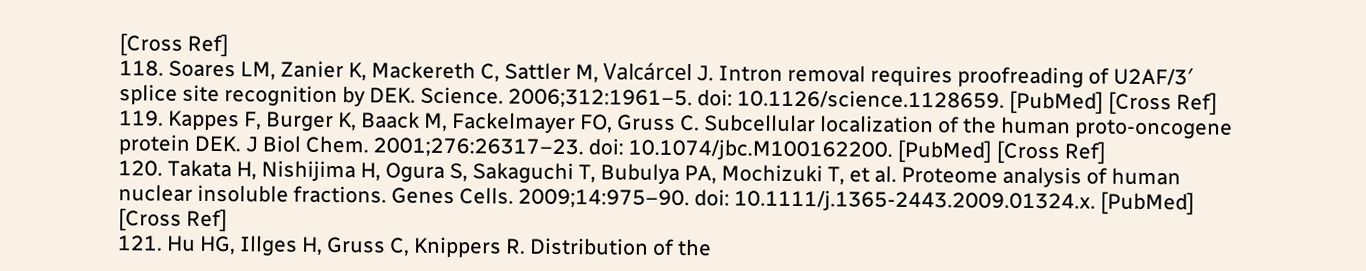[Cross Ref]
118. Soares LM, Zanier K, Mackereth C, Sattler M, Valcárcel J. Intron removal requires proofreading of U2AF/3′ splice site recognition by DEK. Science. 2006;312:1961–5. doi: 10.1126/science.1128659. [PubMed] [Cross Ref]
119. Kappes F, Burger K, Baack M, Fackelmayer FO, Gruss C. Subcellular localization of the human proto-oncogene protein DEK. J Biol Chem. 2001;276:26317–23. doi: 10.1074/jbc.M100162200. [PubMed] [Cross Ref]
120. Takata H, Nishijima H, Ogura S, Sakaguchi T, Bubulya PA, Mochizuki T, et al. Proteome analysis of human nuclear insoluble fractions. Genes Cells. 2009;14:975–90. doi: 10.1111/j.1365-2443.2009.01324.x. [PubMed] [Cross Ref]
121. Hu HG, Illges H, Gruss C, Knippers R. Distribution of the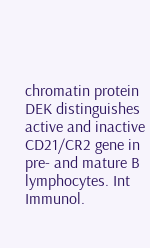chromatin protein DEK distinguishes active and inactive CD21/CR2 gene in pre- and mature B lymphocytes. Int Immunol.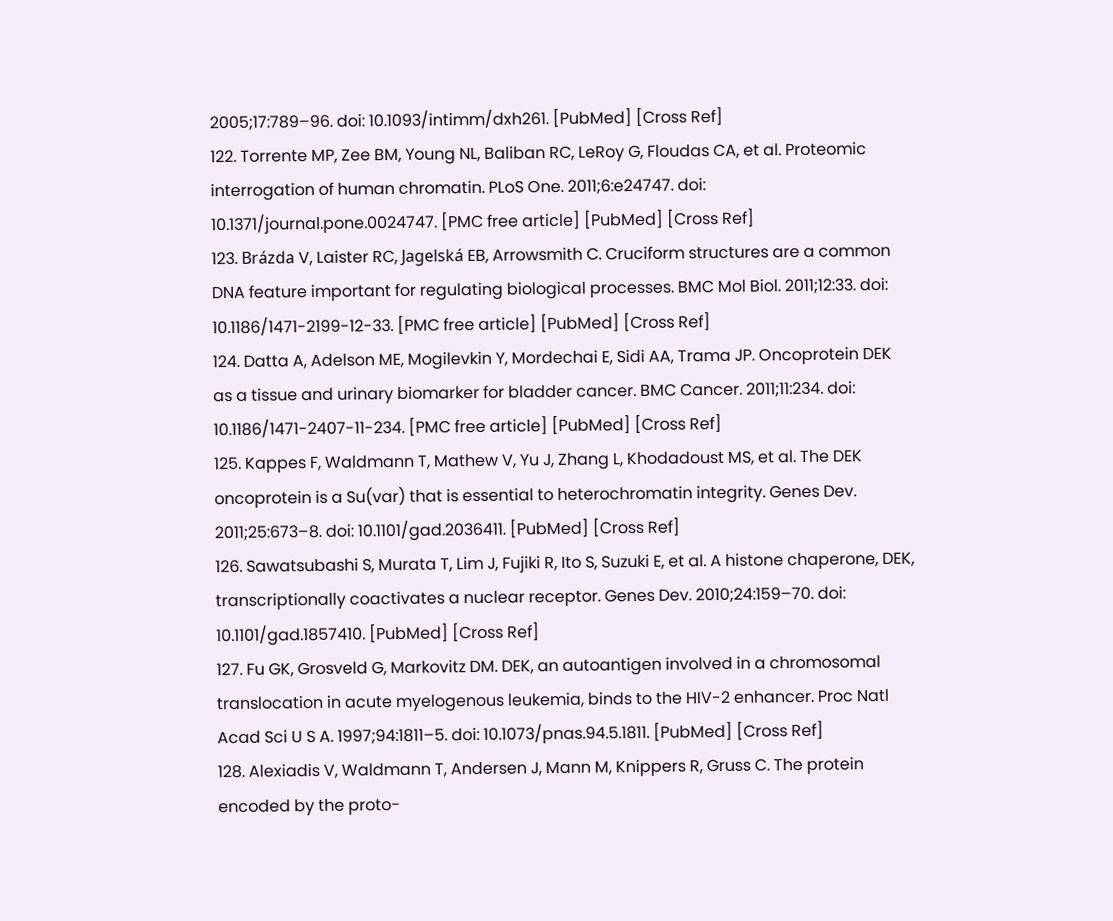2005;17:789–96. doi: 10.1093/intimm/dxh261. [PubMed] [Cross Ref]
122. Torrente MP, Zee BM, Young NL, Baliban RC, LeRoy G, Floudas CA, et al. Proteomic interrogation of human chromatin. PLoS One. 2011;6:e24747. doi: 10.1371/journal.pone.0024747. [PMC free article] [PubMed] [Cross Ref]
123. Brázda V, Laister RC, Jagelská EB, Arrowsmith C. Cruciform structures are a common DNA feature important for regulating biological processes. BMC Mol Biol. 2011;12:33. doi: 10.1186/1471-2199-12-33. [PMC free article] [PubMed] [Cross Ref]
124. Datta A, Adelson ME, Mogilevkin Y, Mordechai E, Sidi AA, Trama JP. Oncoprotein DEK as a tissue and urinary biomarker for bladder cancer. BMC Cancer. 2011;11:234. doi: 10.1186/1471-2407-11-234. [PMC free article] [PubMed] [Cross Ref]
125. Kappes F, Waldmann T, Mathew V, Yu J, Zhang L, Khodadoust MS, et al. The DEK oncoprotein is a Su(var) that is essential to heterochromatin integrity. Genes Dev. 2011;25:673–8. doi: 10.1101/gad.2036411. [PubMed] [Cross Ref]
126. Sawatsubashi S, Murata T, Lim J, Fujiki R, Ito S, Suzuki E, et al. A histone chaperone, DEK, transcriptionally coactivates a nuclear receptor. Genes Dev. 2010;24:159–70. doi: 10.1101/gad.1857410. [PubMed] [Cross Ref]
127. Fu GK, Grosveld G, Markovitz DM. DEK, an autoantigen involved in a chromosomal translocation in acute myelogenous leukemia, binds to the HIV-2 enhancer. Proc Natl Acad Sci U S A. 1997;94:1811–5. doi: 10.1073/pnas.94.5.1811. [PubMed] [Cross Ref]
128. Alexiadis V, Waldmann T, Andersen J, Mann M, Knippers R, Gruss C. The protein encoded by the proto-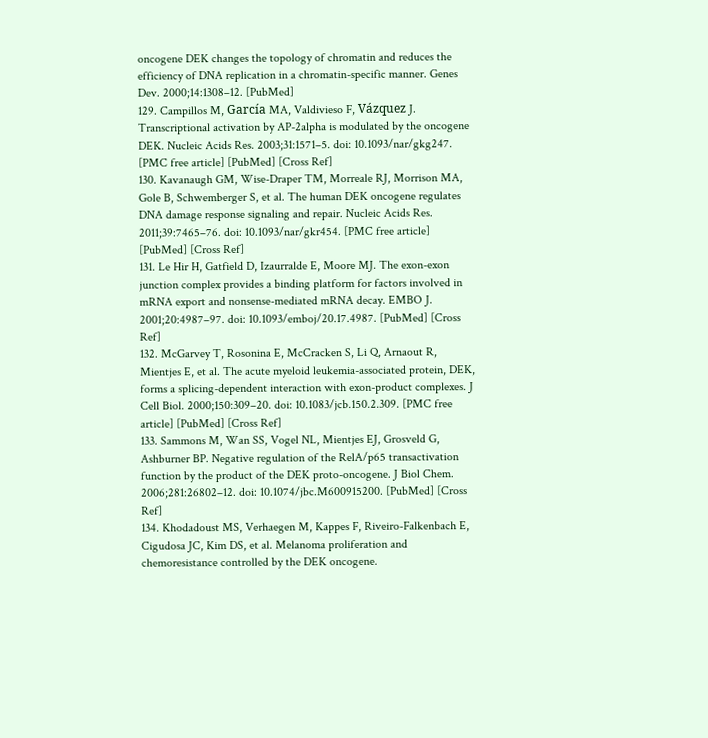oncogene DEK changes the topology of chromatin and reduces the efficiency of DNA replication in a chromatin-specific manner. Genes Dev. 2000;14:1308–12. [PubMed]
129. Campillos M, García MA, Valdivieso F, Vázquez J. Transcriptional activation by AP-2alpha is modulated by the oncogene DEK. Nucleic Acids Res. 2003;31:1571–5. doi: 10.1093/nar/gkg247. [PMC free article] [PubMed] [Cross Ref]
130. Kavanaugh GM, Wise-Draper TM, Morreale RJ, Morrison MA, Gole B, Schwemberger S, et al. The human DEK oncogene regulates DNA damage response signaling and repair. Nucleic Acids Res. 2011;39:7465–76. doi: 10.1093/nar/gkr454. [PMC free article] [PubMed] [Cross Ref]
131. Le Hir H, Gatfield D, Izaurralde E, Moore MJ. The exon-exon junction complex provides a binding platform for factors involved in mRNA export and nonsense-mediated mRNA decay. EMBO J. 2001;20:4987–97. doi: 10.1093/emboj/20.17.4987. [PubMed] [Cross Ref]
132. McGarvey T, Rosonina E, McCracken S, Li Q, Arnaout R, Mientjes E, et al. The acute myeloid leukemia-associated protein, DEK, forms a splicing-dependent interaction with exon-product complexes. J Cell Biol. 2000;150:309–20. doi: 10.1083/jcb.150.2.309. [PMC free article] [PubMed] [Cross Ref]
133. Sammons M, Wan SS, Vogel NL, Mientjes EJ, Grosveld G, Ashburner BP. Negative regulation of the RelA/p65 transactivation function by the product of the DEK proto-oncogene. J Biol Chem. 2006;281:26802–12. doi: 10.1074/jbc.M600915200. [PubMed] [Cross Ref]
134. Khodadoust MS, Verhaegen M, Kappes F, Riveiro-Falkenbach E, Cigudosa JC, Kim DS, et al. Melanoma proliferation and chemoresistance controlled by the DEK oncogene.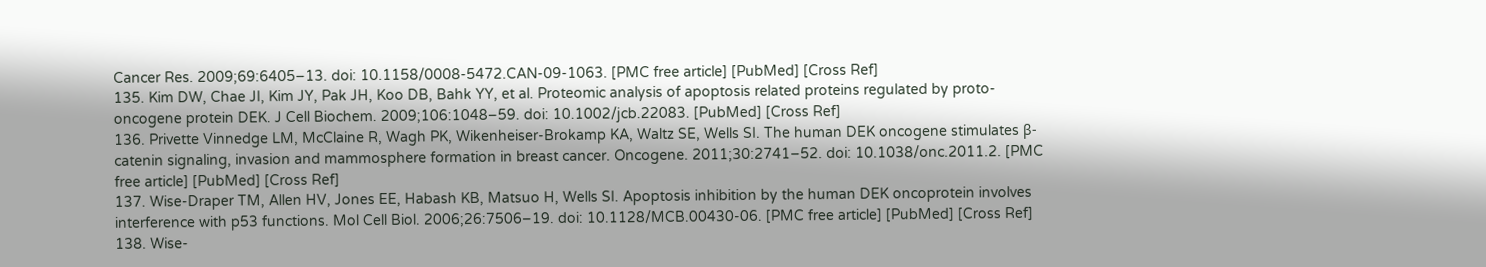Cancer Res. 2009;69:6405–13. doi: 10.1158/0008-5472.CAN-09-1063. [PMC free article] [PubMed] [Cross Ref]
135. Kim DW, Chae JI, Kim JY, Pak JH, Koo DB, Bahk YY, et al. Proteomic analysis of apoptosis related proteins regulated by proto-oncogene protein DEK. J Cell Biochem. 2009;106:1048–59. doi: 10.1002/jcb.22083. [PubMed] [Cross Ref]
136. Privette Vinnedge LM, McClaine R, Wagh PK, Wikenheiser-Brokamp KA, Waltz SE, Wells SI. The human DEK oncogene stimulates β-catenin signaling, invasion and mammosphere formation in breast cancer. Oncogene. 2011;30:2741–52. doi: 10.1038/onc.2011.2. [PMC free article] [PubMed] [Cross Ref]
137. Wise-Draper TM, Allen HV, Jones EE, Habash KB, Matsuo H, Wells SI. Apoptosis inhibition by the human DEK oncoprotein involves interference with p53 functions. Mol Cell Biol. 2006;26:7506–19. doi: 10.1128/MCB.00430-06. [PMC free article] [PubMed] [Cross Ref]
138. Wise-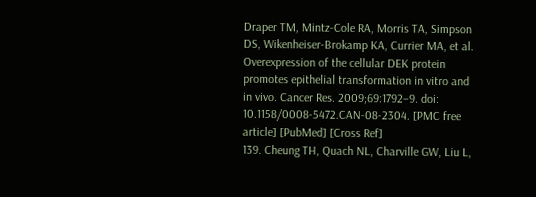Draper TM, Mintz-Cole RA, Morris TA, Simpson DS, Wikenheiser-Brokamp KA, Currier MA, et al. Overexpression of the cellular DEK protein promotes epithelial transformation in vitro and in vivo. Cancer Res. 2009;69:1792–9. doi: 10.1158/0008-5472.CAN-08-2304. [PMC free article] [PubMed] [Cross Ref]
139. Cheung TH, Quach NL, Charville GW, Liu L,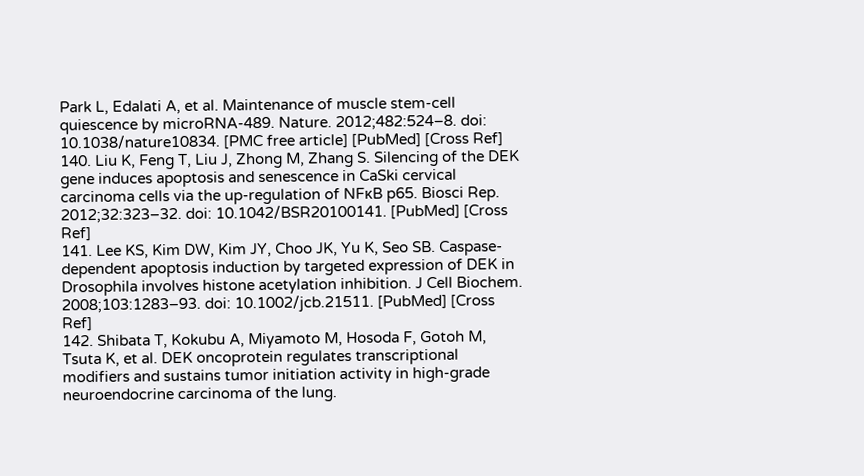Park L, Edalati A, et al. Maintenance of muscle stem-cell quiescence by microRNA-489. Nature. 2012;482:524–8. doi: 10.1038/nature10834. [PMC free article] [PubMed] [Cross Ref]
140. Liu K, Feng T, Liu J, Zhong M, Zhang S. Silencing of the DEK gene induces apoptosis and senescence in CaSki cervical carcinoma cells via the up-regulation of NFκB p65. Biosci Rep. 2012;32:323–32. doi: 10.1042/BSR20100141. [PubMed] [Cross Ref]
141. Lee KS, Kim DW, Kim JY, Choo JK, Yu K, Seo SB. Caspase-dependent apoptosis induction by targeted expression of DEK in Drosophila involves histone acetylation inhibition. J Cell Biochem. 2008;103:1283–93. doi: 10.1002/jcb.21511. [PubMed] [Cross Ref]
142. Shibata T, Kokubu A, Miyamoto M, Hosoda F, Gotoh M, Tsuta K, et al. DEK oncoprotein regulates transcriptional modifiers and sustains tumor initiation activity in high-grade neuroendocrine carcinoma of the lung.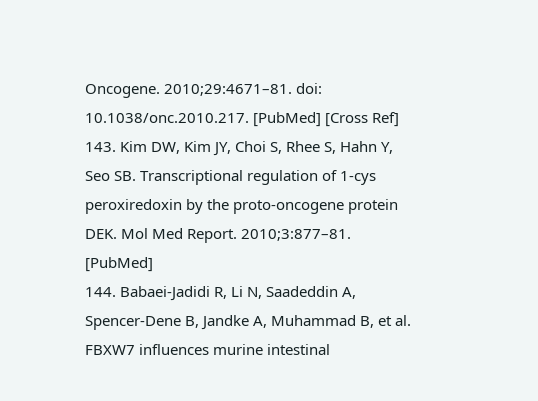Oncogene. 2010;29:4671–81. doi: 10.1038/onc.2010.217. [PubMed] [Cross Ref]
143. Kim DW, Kim JY, Choi S, Rhee S, Hahn Y, Seo SB. Transcriptional regulation of 1-cys peroxiredoxin by the proto-oncogene protein DEK. Mol Med Report. 2010;3:877–81. [PubMed]
144. Babaei-Jadidi R, Li N, Saadeddin A, Spencer-Dene B, Jandke A, Muhammad B, et al. FBXW7 influences murine intestinal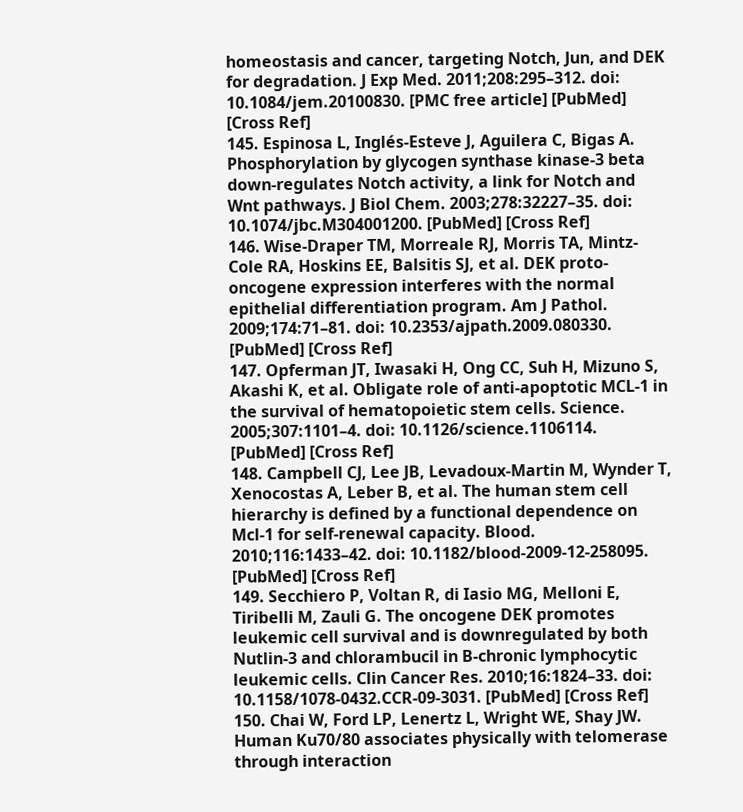homeostasis and cancer, targeting Notch, Jun, and DEK for degradation. J Exp Med. 2011;208:295–312. doi: 10.1084/jem.20100830. [PMC free article] [PubMed] [Cross Ref]
145. Espinosa L, Inglés-Esteve J, Aguilera C, Bigas A. Phosphorylation by glycogen synthase kinase-3 beta down-regulates Notch activity, a link for Notch and Wnt pathways. J Biol Chem. 2003;278:32227–35. doi: 10.1074/jbc.M304001200. [PubMed] [Cross Ref]
146. Wise-Draper TM, Morreale RJ, Morris TA, Mintz-Cole RA, Hoskins EE, Balsitis SJ, et al. DEK proto-oncogene expression interferes with the normal epithelial differentiation program. Am J Pathol. 2009;174:71–81. doi: 10.2353/ajpath.2009.080330. [PubMed] [Cross Ref]
147. Opferman JT, Iwasaki H, Ong CC, Suh H, Mizuno S, Akashi K, et al. Obligate role of anti-apoptotic MCL-1 in the survival of hematopoietic stem cells. Science. 2005;307:1101–4. doi: 10.1126/science.1106114. [PubMed] [Cross Ref]
148. Campbell CJ, Lee JB, Levadoux-Martin M, Wynder T, Xenocostas A, Leber B, et al. The human stem cell hierarchy is defined by a functional dependence on Mcl-1 for self-renewal capacity. Blood. 2010;116:1433–42. doi: 10.1182/blood-2009-12-258095. [PubMed] [Cross Ref]
149. Secchiero P, Voltan R, di Iasio MG, Melloni E, Tiribelli M, Zauli G. The oncogene DEK promotes leukemic cell survival and is downregulated by both Nutlin-3 and chlorambucil in B-chronic lymphocytic leukemic cells. Clin Cancer Res. 2010;16:1824–33. doi: 10.1158/1078-0432.CCR-09-3031. [PubMed] [Cross Ref]
150. Chai W, Ford LP, Lenertz L, Wright WE, Shay JW. Human Ku70/80 associates physically with telomerase through interaction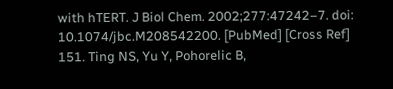with hTERT. J Biol Chem. 2002;277:47242–7. doi: 10.1074/jbc.M208542200. [PubMed] [Cross Ref]
151. Ting NS, Yu Y, Pohorelic B,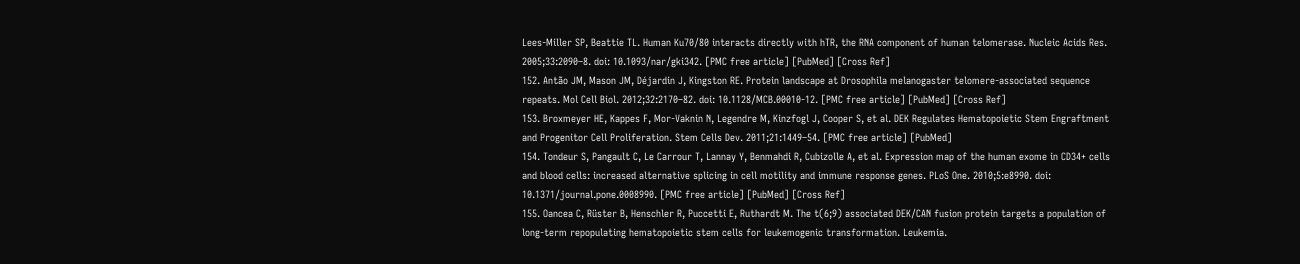Lees-Miller SP, Beattie TL. Human Ku70/80 interacts directly with hTR, the RNA component of human telomerase. Nucleic Acids Res. 2005;33:2090–8. doi: 10.1093/nar/gki342. [PMC free article] [PubMed] [Cross Ref]
152. Antão JM, Mason JM, Déjardin J, Kingston RE. Protein landscape at Drosophila melanogaster telomere-associated sequence repeats. Mol Cell Biol. 2012;32:2170–82. doi: 10.1128/MCB.00010-12. [PMC free article] [PubMed] [Cross Ref]
153. Broxmeyer HE, Kappes F, Mor-Vaknin N, Legendre M, Kinzfogl J, Cooper S, et al. DEK Regulates Hematopoietic Stem Engraftment and Progenitor Cell Proliferation. Stem Cells Dev. 2011;21:1449–54. [PMC free article] [PubMed]
154. Tondeur S, Pangault C, Le Carrour T, Lannay Y, Benmahdi R, Cubizolle A, et al. Expression map of the human exome in CD34+ cells and blood cells: increased alternative splicing in cell motility and immune response genes. PLoS One. 2010;5:e8990. doi: 10.1371/journal.pone.0008990. [PMC free article] [PubMed] [Cross Ref]
155. Oancea C, Rüster B, Henschler R, Puccetti E, Ruthardt M. The t(6;9) associated DEK/CAN fusion protein targets a population of long-term repopulating hematopoietic stem cells for leukemogenic transformation. Leukemia.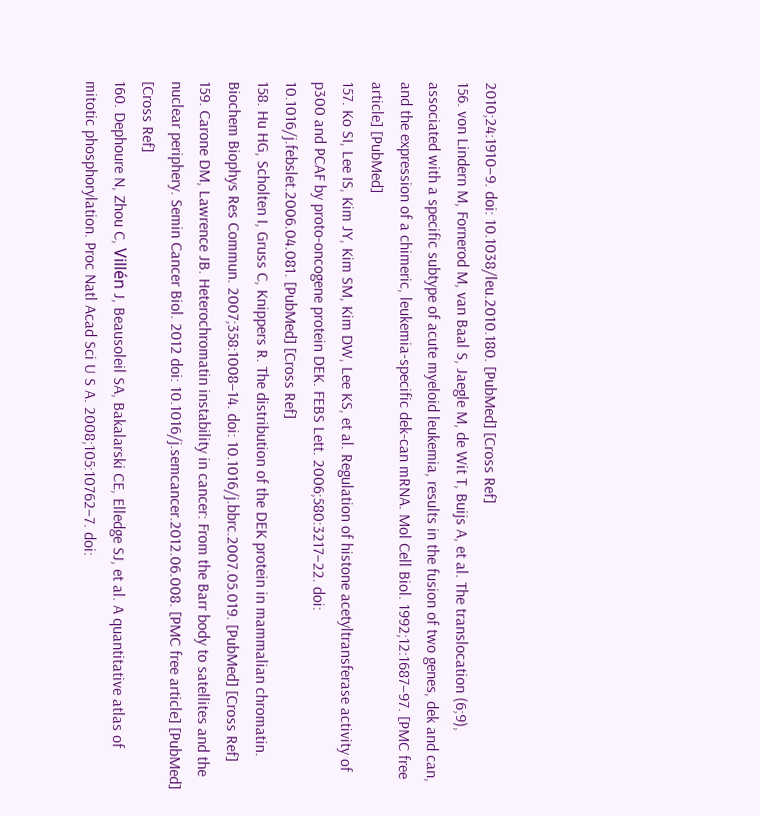2010;24:1910–9. doi: 10.1038/leu.2010.180. [PubMed] [Cross Ref]
156. von Lindern M, Fornerod M, van Baal S, Jaegle M, de Wit T, Buijs A, et al. The translocation (6;9), associated with a specific subtype of acute myeloid leukemia, results in the fusion of two genes, dek and can, and the expression of a chimeric, leukemia-specific dek-can mRNA. Mol Cell Biol. 1992;12:1687–97. [PMC free article] [PubMed]
157. Ko SI, Lee IS, Kim JY, Kim SM, Kim DW, Lee KS, et al. Regulation of histone acetyltransferase activity of p300 and PCAF by proto-oncogene protein DEK. FEBS Lett. 2006;580:3217–22. doi: 10.1016/j.febslet.2006.04.081. [PubMed] [Cross Ref]
158. Hu HG, Scholten I, Gruss C, Knippers R. The distribution of the DEK protein in mammalian chromatin. Biochem Biophys Res Commun. 2007;358:1008–14. doi: 10.1016/j.bbrc.2007.05.019. [PubMed] [Cross Ref]
159. Carone DM, Lawrence JB. Heterochromatin instability in cancer: From the Barr body to satellites and the nuclear periphery. Semin Cancer Biol. 2012 doi: 10.1016/j.semcancer.2012.06.008. [PMC free article] [PubMed] [Cross Ref]
160. Dephoure N, Zhou C, Villén J, Beausoleil SA, Bakalarski CE, Elledge SJ, et al. A quantitative atlas of mitotic phosphorylation. Proc Natl Acad Sci U S A. 2008;105:10762–7. doi: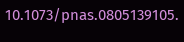10.1073/pnas.0805139105.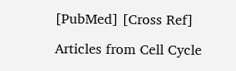[PubMed] [Cross Ref]

Articles from Cell Cycle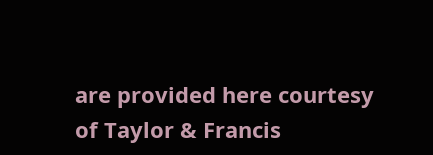are provided here courtesy of Taylor & Francis